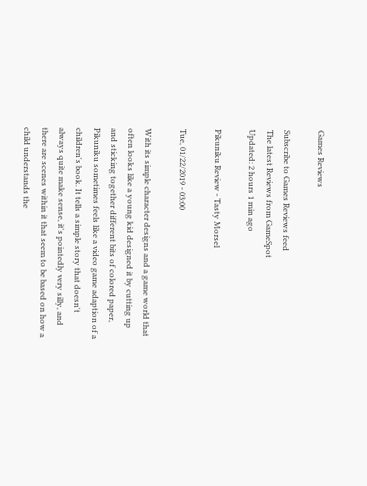Games Reviews

Subscribe to Games Reviews feed
The latest Reviews from GameSpot
Updated: 2 hours 1 min ago

Pikuniku Review - Tasty Morsel

Tue, 01/22/2019 - 03:00

With its simple character designs and a game world that often looks like a young kid designed it by cutting up and sticking together different bits of colored paper, Pikuniku sometimes feels like a video game adaption of a children's book. It tells a simple story that doesn't always quite make sense, it's pointedly very silly, and there are scenes within it that seem to be based on how a child understands the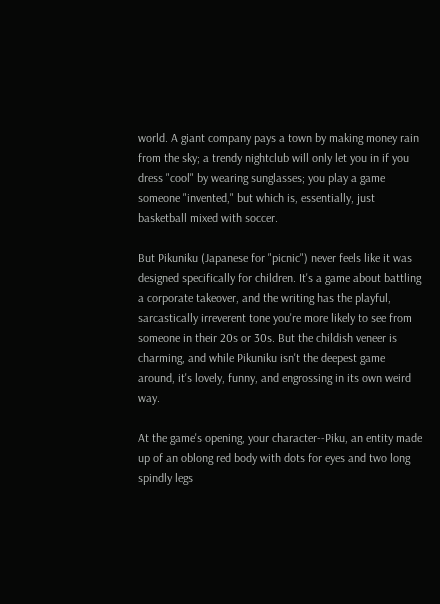world. A giant company pays a town by making money rain from the sky; a trendy nightclub will only let you in if you dress "cool" by wearing sunglasses; you play a game someone "invented," but which is, essentially, just basketball mixed with soccer.

But Pikuniku (Japanese for "picnic") never feels like it was designed specifically for children. It's a game about battling a corporate takeover, and the writing has the playful, sarcastically irreverent tone you're more likely to see from someone in their 20s or 30s. But the childish veneer is charming, and while Pikuniku isn't the deepest game around, it's lovely, funny, and engrossing in its own weird way.

At the game's opening, your character--Piku, an entity made up of an oblong red body with dots for eyes and two long spindly legs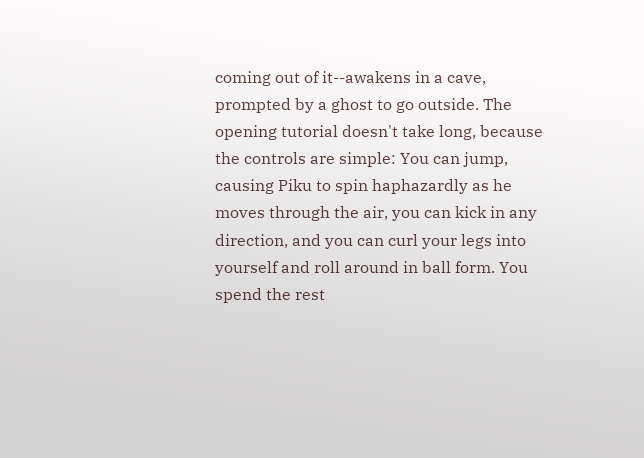coming out of it--awakens in a cave, prompted by a ghost to go outside. The opening tutorial doesn't take long, because the controls are simple: You can jump, causing Piku to spin haphazardly as he moves through the air, you can kick in any direction, and you can curl your legs into yourself and roll around in ball form. You spend the rest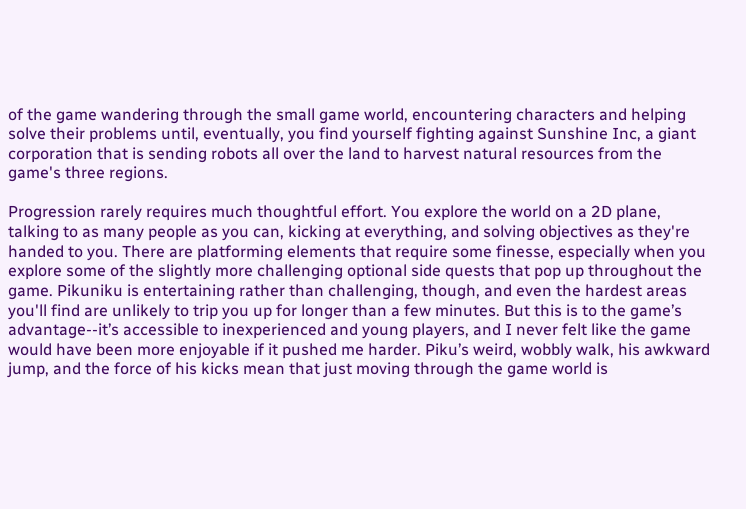of the game wandering through the small game world, encountering characters and helping solve their problems until, eventually, you find yourself fighting against Sunshine Inc, a giant corporation that is sending robots all over the land to harvest natural resources from the game's three regions.

Progression rarely requires much thoughtful effort. You explore the world on a 2D plane, talking to as many people as you can, kicking at everything, and solving objectives as they're handed to you. There are platforming elements that require some finesse, especially when you explore some of the slightly more challenging optional side quests that pop up throughout the game. Pikuniku is entertaining rather than challenging, though, and even the hardest areas you'll find are unlikely to trip you up for longer than a few minutes. But this is to the game’s advantage--it’s accessible to inexperienced and young players, and I never felt like the game would have been more enjoyable if it pushed me harder. Piku’s weird, wobbly walk, his awkward jump, and the force of his kicks mean that just moving through the game world is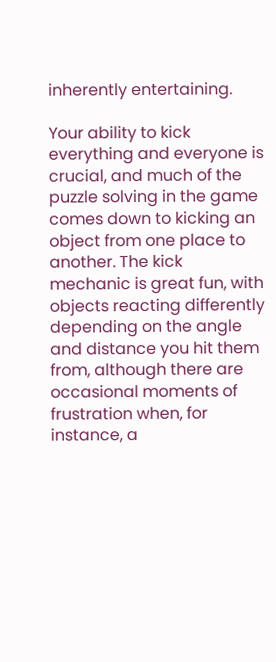inherently entertaining.

Your ability to kick everything and everyone is crucial, and much of the puzzle solving in the game comes down to kicking an object from one place to another. The kick mechanic is great fun, with objects reacting differently depending on the angle and distance you hit them from, although there are occasional moments of frustration when, for instance, a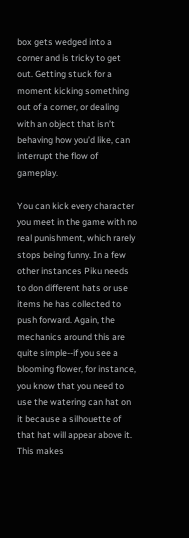box gets wedged into a corner and is tricky to get out. Getting stuck for a moment kicking something out of a corner, or dealing with an object that isn’t behaving how you’d like, can interrupt the flow of gameplay.

You can kick every character you meet in the game with no real punishment, which rarely stops being funny. In a few other instances Piku needs to don different hats or use items he has collected to push forward. Again, the mechanics around this are quite simple--if you see a blooming flower, for instance, you know that you need to use the watering can hat on it because a silhouette of that hat will appear above it. This makes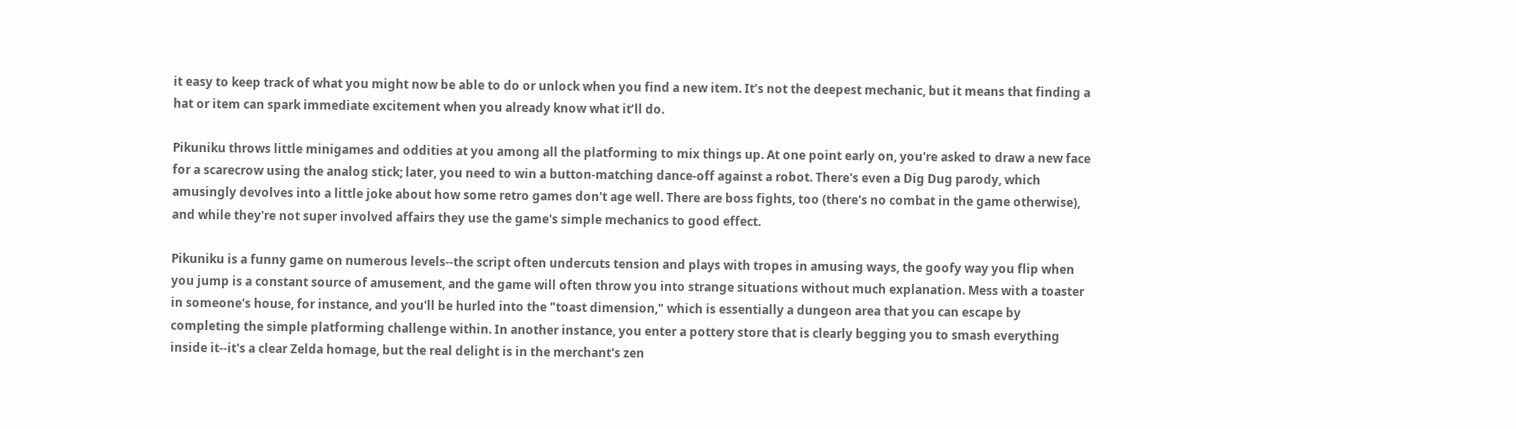it easy to keep track of what you might now be able to do or unlock when you find a new item. It’s not the deepest mechanic, but it means that finding a hat or item can spark immediate excitement when you already know what it’ll do.

Pikuniku throws little minigames and oddities at you among all the platforming to mix things up. At one point early on, you're asked to draw a new face for a scarecrow using the analog stick; later, you need to win a button-matching dance-off against a robot. There's even a Dig Dug parody, which amusingly devolves into a little joke about how some retro games don't age well. There are boss fights, too (there's no combat in the game otherwise), and while they're not super involved affairs they use the game's simple mechanics to good effect.

Pikuniku is a funny game on numerous levels--the script often undercuts tension and plays with tropes in amusing ways, the goofy way you flip when you jump is a constant source of amusement, and the game will often throw you into strange situations without much explanation. Mess with a toaster in someone's house, for instance, and you'll be hurled into the "toast dimension," which is essentially a dungeon area that you can escape by completing the simple platforming challenge within. In another instance, you enter a pottery store that is clearly begging you to smash everything inside it--it's a clear Zelda homage, but the real delight is in the merchant's zen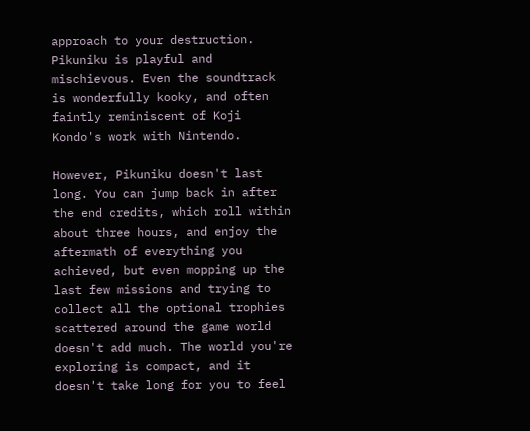approach to your destruction. Pikuniku is playful and mischievous. Even the soundtrack is wonderfully kooky, and often faintly reminiscent of Koji Kondo's work with Nintendo.

However, Pikuniku doesn't last long. You can jump back in after the end credits, which roll within about three hours, and enjoy the aftermath of everything you achieved, but even mopping up the last few missions and trying to collect all the optional trophies scattered around the game world doesn't add much. The world you're exploring is compact, and it doesn't take long for you to feel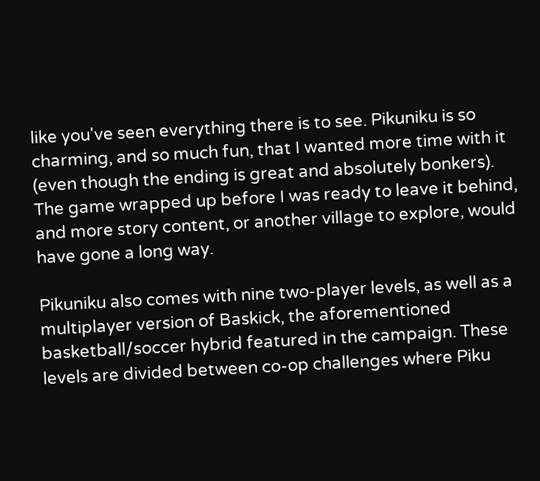like you've seen everything there is to see. Pikuniku is so charming, and so much fun, that I wanted more time with it (even though the ending is great and absolutely bonkers). The game wrapped up before I was ready to leave it behind, and more story content, or another village to explore, would have gone a long way.

Pikuniku also comes with nine two-player levels, as well as a multiplayer version of Baskick, the aforementioned basketball/soccer hybrid featured in the campaign. These levels are divided between co-op challenges where Piku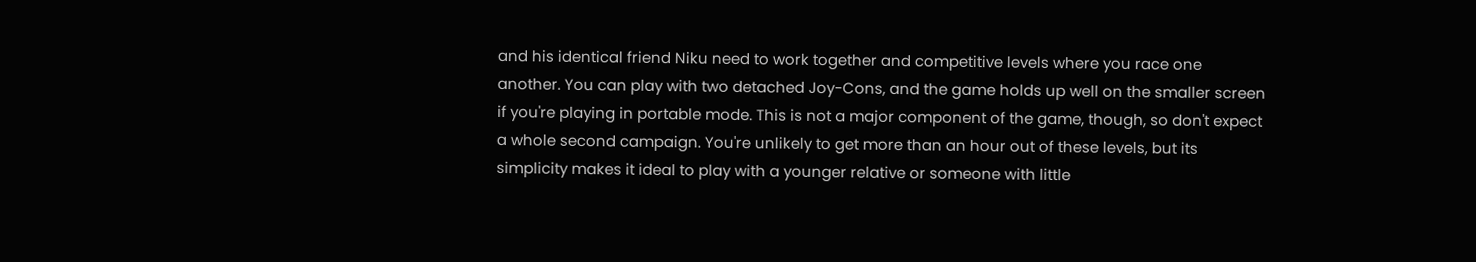and his identical friend Niku need to work together and competitive levels where you race one another. You can play with two detached Joy-Cons, and the game holds up well on the smaller screen if you're playing in portable mode. This is not a major component of the game, though, so don't expect a whole second campaign. You're unlikely to get more than an hour out of these levels, but its simplicity makes it ideal to play with a younger relative or someone with little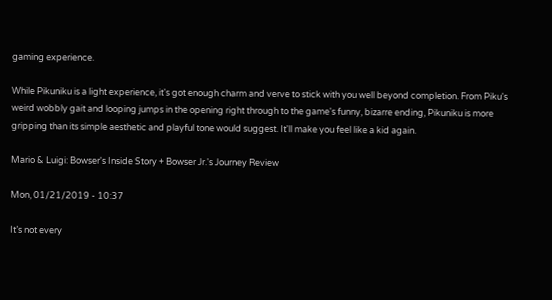gaming experience.

While Pikuniku is a light experience, it's got enough charm and verve to stick with you well beyond completion. From Piku's weird wobbly gait and looping jumps in the opening right through to the game's funny, bizarre ending, Pikuniku is more gripping than its simple aesthetic and playful tone would suggest. It'll make you feel like a kid again.

Mario & Luigi: Bowser's Inside Story + Bowser Jr.'s Journey Review

Mon, 01/21/2019 - 10:37

It’s not every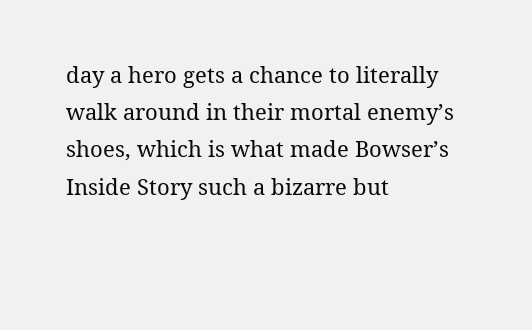day a hero gets a chance to literally walk around in their mortal enemy’s shoes, which is what made Bowser’s Inside Story such a bizarre but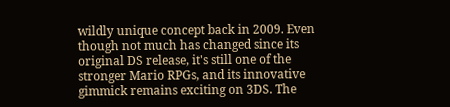wildly unique concept back in 2009. Even though not much has changed since its original DS release, it's still one of the stronger Mario RPGs, and its innovative gimmick remains exciting on 3DS. The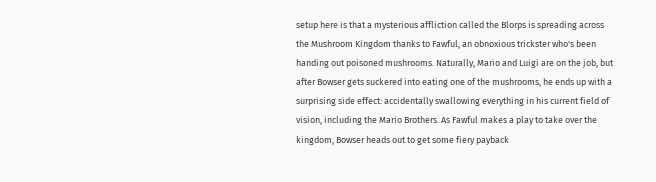setup here is that a mysterious affliction called the Blorps is spreading across the Mushroom Kingdom thanks to Fawful, an obnoxious trickster who's been handing out poisoned mushrooms. Naturally, Mario and Luigi are on the job, but after Bowser gets suckered into eating one of the mushrooms, he ends up with a surprising side effect: accidentally swallowing everything in his current field of vision, including the Mario Brothers. As Fawful makes a play to take over the kingdom, Bowser heads out to get some fiery payback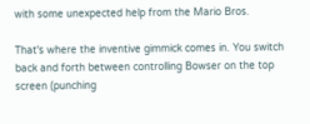with some unexpected help from the Mario Bros.

That's where the inventive gimmick comes in. You switch back and forth between controlling Bowser on the top screen (punching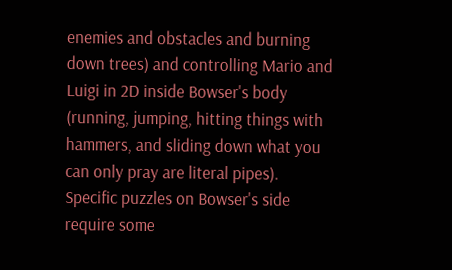enemies and obstacles and burning down trees) and controlling Mario and Luigi in 2D inside Bowser's body (running, jumping, hitting things with hammers, and sliding down what you can only pray are literal pipes). Specific puzzles on Bowser's side require some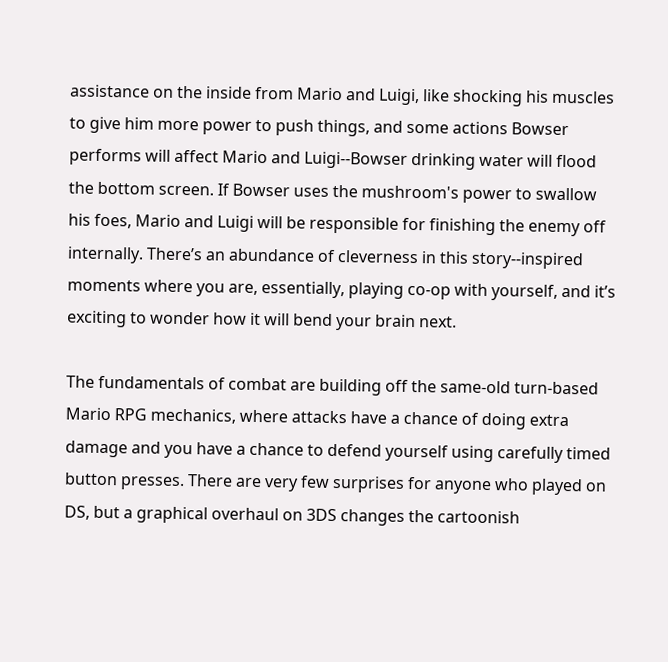assistance on the inside from Mario and Luigi, like shocking his muscles to give him more power to push things, and some actions Bowser performs will affect Mario and Luigi--Bowser drinking water will flood the bottom screen. If Bowser uses the mushroom's power to swallow his foes, Mario and Luigi will be responsible for finishing the enemy off internally. There’s an abundance of cleverness in this story--inspired moments where you are, essentially, playing co-op with yourself, and it’s exciting to wonder how it will bend your brain next.

The fundamentals of combat are building off the same-old turn-based Mario RPG mechanics, where attacks have a chance of doing extra damage and you have a chance to defend yourself using carefully timed button presses. There are very few surprises for anyone who played on DS, but a graphical overhaul on 3DS changes the cartoonish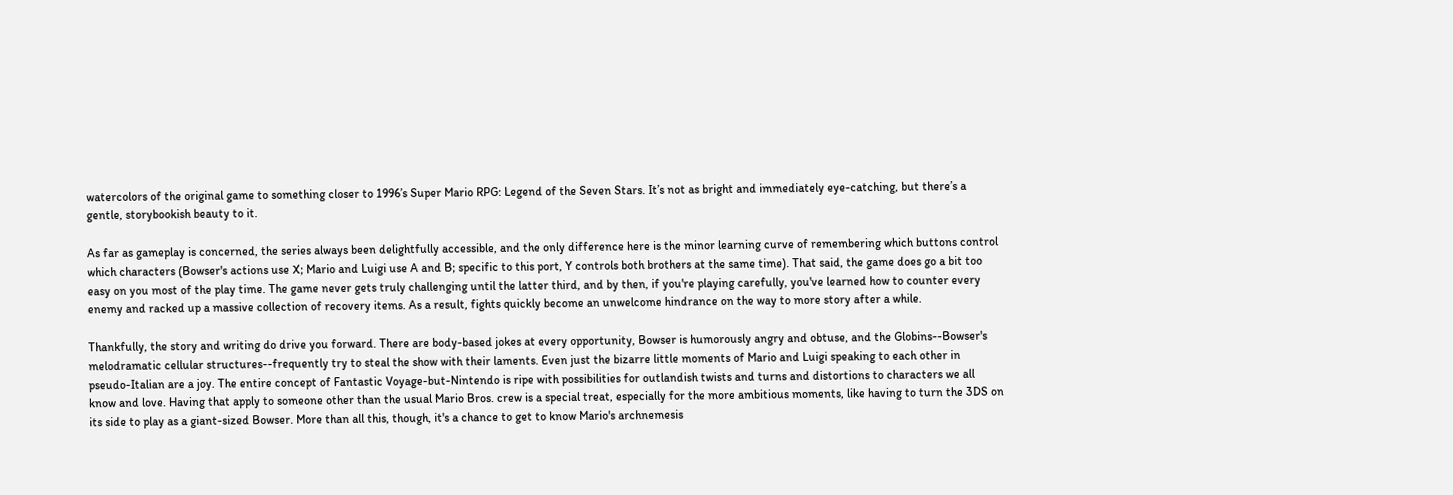watercolors of the original game to something closer to 1996’s Super Mario RPG: Legend of the Seven Stars. It’s not as bright and immediately eye-catching, but there’s a gentle, storybookish beauty to it.

As far as gameplay is concerned, the series always been delightfully accessible, and the only difference here is the minor learning curve of remembering which buttons control which characters (Bowser's actions use X; Mario and Luigi use A and B; specific to this port, Y controls both brothers at the same time). That said, the game does go a bit too easy on you most of the play time. The game never gets truly challenging until the latter third, and by then, if you're playing carefully, you've learned how to counter every enemy and racked up a massive collection of recovery items. As a result, fights quickly become an unwelcome hindrance on the way to more story after a while.

Thankfully, the story and writing do drive you forward. There are body-based jokes at every opportunity, Bowser is humorously angry and obtuse, and the Globins--Bowser's melodramatic cellular structures--frequently try to steal the show with their laments. Even just the bizarre little moments of Mario and Luigi speaking to each other in pseudo-Italian are a joy. The entire concept of Fantastic Voyage-but-Nintendo is ripe with possibilities for outlandish twists and turns and distortions to characters we all know and love. Having that apply to someone other than the usual Mario Bros. crew is a special treat, especially for the more ambitious moments, like having to turn the 3DS on its side to play as a giant-sized Bowser. More than all this, though, it's a chance to get to know Mario's archnemesis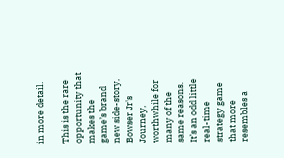in more detail.

This is the rare opportunity that makes the game’s brand new side-story, Bowser Jr's Journey, worthwhile for many of the same reasons. It’s an odd little real-time strategy game that more resembles a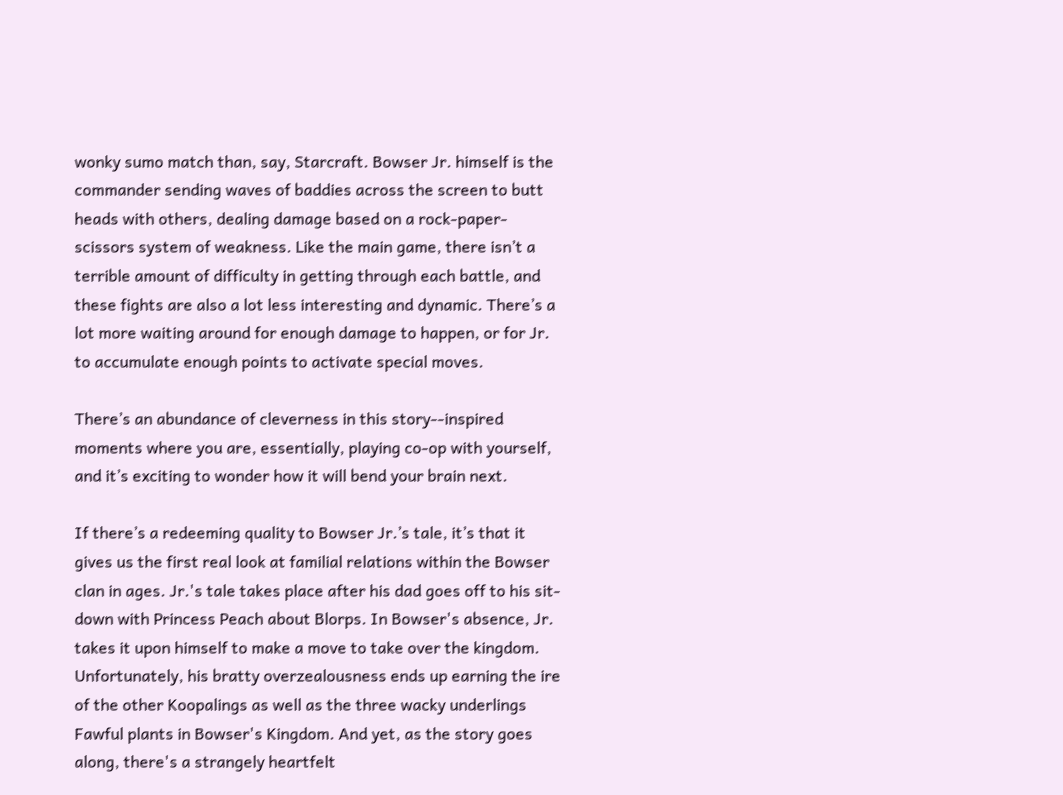wonky sumo match than, say, Starcraft. Bowser Jr. himself is the commander sending waves of baddies across the screen to butt heads with others, dealing damage based on a rock-paper-scissors system of weakness. Like the main game, there isn’t a terrible amount of difficulty in getting through each battle, and these fights are also a lot less interesting and dynamic. There’s a lot more waiting around for enough damage to happen, or for Jr. to accumulate enough points to activate special moves.

There’s an abundance of cleverness in this story--inspired moments where you are, essentially, playing co-op with yourself, and it’s exciting to wonder how it will bend your brain next.

If there’s a redeeming quality to Bowser Jr.’s tale, it’s that it gives us the first real look at familial relations within the Bowser clan in ages. Jr.'s tale takes place after his dad goes off to his sit-down with Princess Peach about Blorps. In Bowser's absence, Jr. takes it upon himself to make a move to take over the kingdom. Unfortunately, his bratty overzealousness ends up earning the ire of the other Koopalings as well as the three wacky underlings Fawful plants in Bowser's Kingdom. And yet, as the story goes along, there's a strangely heartfelt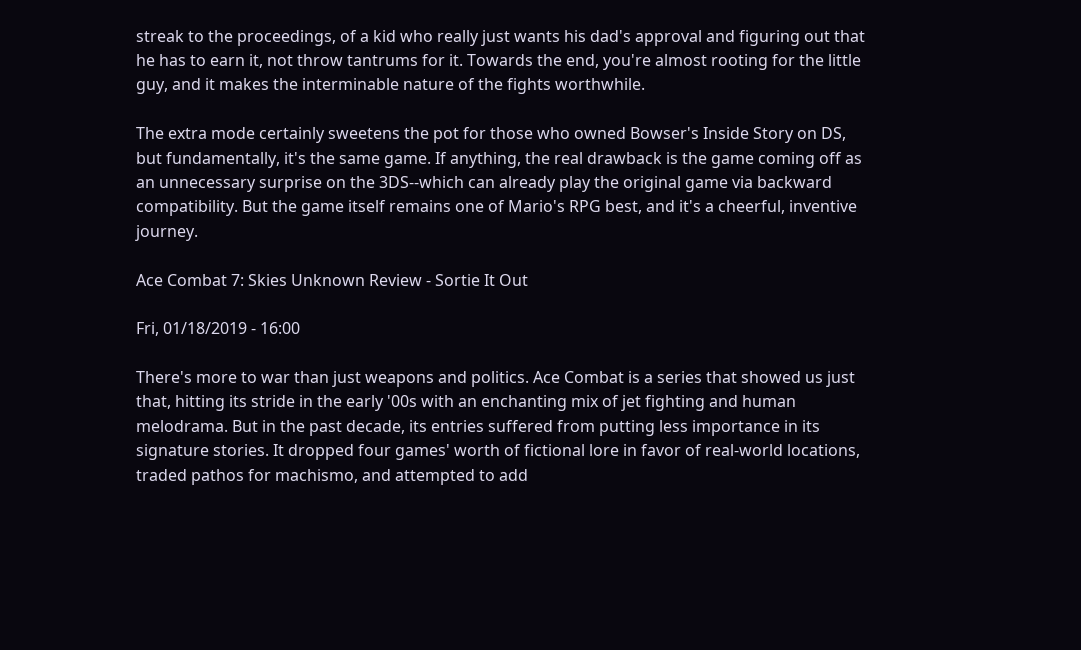streak to the proceedings, of a kid who really just wants his dad's approval and figuring out that he has to earn it, not throw tantrums for it. Towards the end, you're almost rooting for the little guy, and it makes the interminable nature of the fights worthwhile.

The extra mode certainly sweetens the pot for those who owned Bowser's Inside Story on DS, but fundamentally, it's the same game. If anything, the real drawback is the game coming off as an unnecessary surprise on the 3DS--which can already play the original game via backward compatibility. But the game itself remains one of Mario's RPG best, and it's a cheerful, inventive journey.

Ace Combat 7: Skies Unknown Review - Sortie It Out

Fri, 01/18/2019 - 16:00

There's more to war than just weapons and politics. Ace Combat is a series that showed us just that, hitting its stride in the early '00s with an enchanting mix of jet fighting and human melodrama. But in the past decade, its entries suffered from putting less importance in its signature stories. It dropped four games' worth of fictional lore in favor of real-world locations, traded pathos for machismo, and attempted to add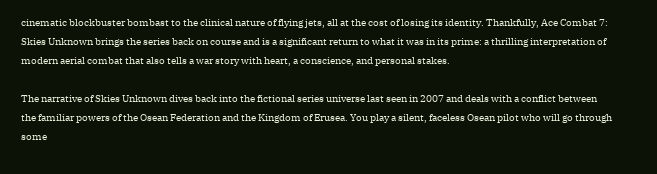cinematic blockbuster bombast to the clinical nature of flying jets, all at the cost of losing its identity. Thankfully, Ace Combat 7: Skies Unknown brings the series back on course and is a significant return to what it was in its prime: a thrilling interpretation of modern aerial combat that also tells a war story with heart, a conscience, and personal stakes.

The narrative of Skies Unknown dives back into the fictional series universe last seen in 2007 and deals with a conflict between the familiar powers of the Osean Federation and the Kingdom of Erusea. You play a silent, faceless Osean pilot who will go through some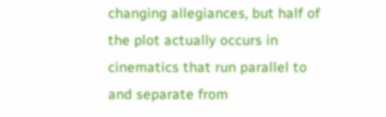changing allegiances, but half of the plot actually occurs in cinematics that run parallel to and separate from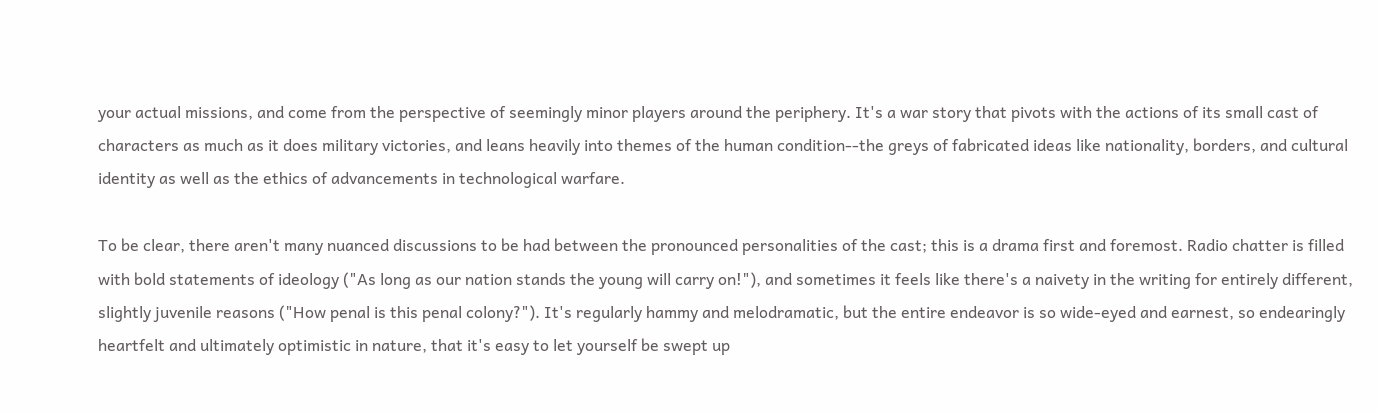your actual missions, and come from the perspective of seemingly minor players around the periphery. It's a war story that pivots with the actions of its small cast of characters as much as it does military victories, and leans heavily into themes of the human condition--the greys of fabricated ideas like nationality, borders, and cultural identity as well as the ethics of advancements in technological warfare.

To be clear, there aren't many nuanced discussions to be had between the pronounced personalities of the cast; this is a drama first and foremost. Radio chatter is filled with bold statements of ideology ("As long as our nation stands the young will carry on!"), and sometimes it feels like there's a naivety in the writing for entirely different, slightly juvenile reasons ("How penal is this penal colony?"). It's regularly hammy and melodramatic, but the entire endeavor is so wide-eyed and earnest, so endearingly heartfelt and ultimately optimistic in nature, that it's easy to let yourself be swept up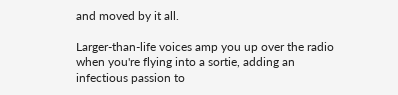and moved by it all.

Larger-than-life voices amp you up over the radio when you're flying into a sortie, adding an infectious passion to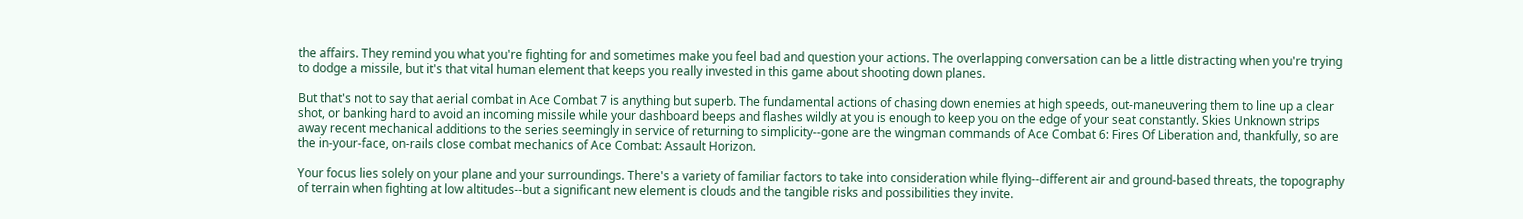the affairs. They remind you what you're fighting for and sometimes make you feel bad and question your actions. The overlapping conversation can be a little distracting when you're trying to dodge a missile, but it's that vital human element that keeps you really invested in this game about shooting down planes.

But that's not to say that aerial combat in Ace Combat 7 is anything but superb. The fundamental actions of chasing down enemies at high speeds, out-maneuvering them to line up a clear shot, or banking hard to avoid an incoming missile while your dashboard beeps and flashes wildly at you is enough to keep you on the edge of your seat constantly. Skies Unknown strips away recent mechanical additions to the series seemingly in service of returning to simplicity--gone are the wingman commands of Ace Combat 6: Fires Of Liberation and, thankfully, so are the in-your-face, on-rails close combat mechanics of Ace Combat: Assault Horizon.

Your focus lies solely on your plane and your surroundings. There's a variety of familiar factors to take into consideration while flying--different air and ground-based threats, the topography of terrain when fighting at low altitudes--but a significant new element is clouds and the tangible risks and possibilities they invite.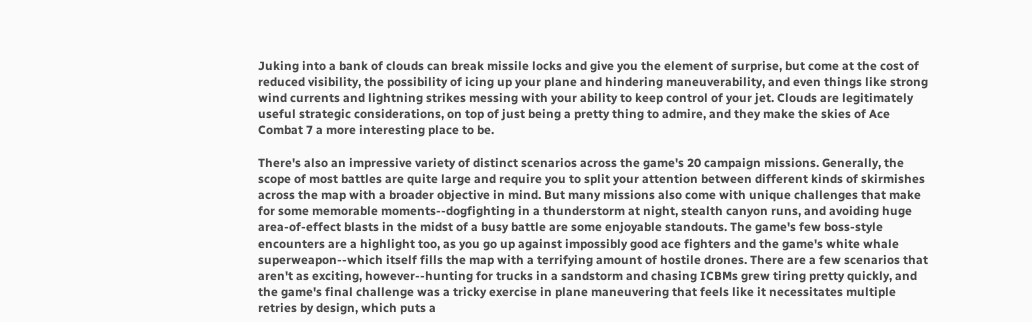Juking into a bank of clouds can break missile locks and give you the element of surprise, but come at the cost of reduced visibility, the possibility of icing up your plane and hindering maneuverability, and even things like strong wind currents and lightning strikes messing with your ability to keep control of your jet. Clouds are legitimately useful strategic considerations, on top of just being a pretty thing to admire, and they make the skies of Ace Combat 7 a more interesting place to be.

There's also an impressive variety of distinct scenarios across the game's 20 campaign missions. Generally, the scope of most battles are quite large and require you to split your attention between different kinds of skirmishes across the map with a broader objective in mind. But many missions also come with unique challenges that make for some memorable moments--dogfighting in a thunderstorm at night, stealth canyon runs, and avoiding huge area-of-effect blasts in the midst of a busy battle are some enjoyable standouts. The game's few boss-style encounters are a highlight too, as you go up against impossibly good ace fighters and the game's white whale superweapon--which itself fills the map with a terrifying amount of hostile drones. There are a few scenarios that aren't as exciting, however--hunting for trucks in a sandstorm and chasing ICBMs grew tiring pretty quickly, and the game's final challenge was a tricky exercise in plane maneuvering that feels like it necessitates multiple retries by design, which puts a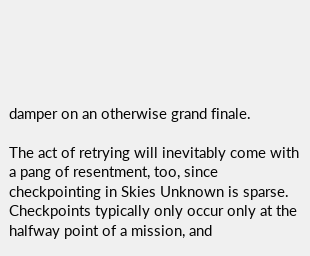damper on an otherwise grand finale.

The act of retrying will inevitably come with a pang of resentment, too, since checkpointing in Skies Unknown is sparse. Checkpoints typically only occur only at the halfway point of a mission, and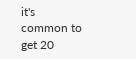it's common to get 20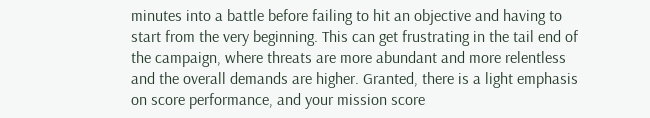minutes into a battle before failing to hit an objective and having to start from the very beginning. This can get frustrating in the tail end of the campaign, where threats are more abundant and more relentless and the overall demands are higher. Granted, there is a light emphasis on score performance, and your mission score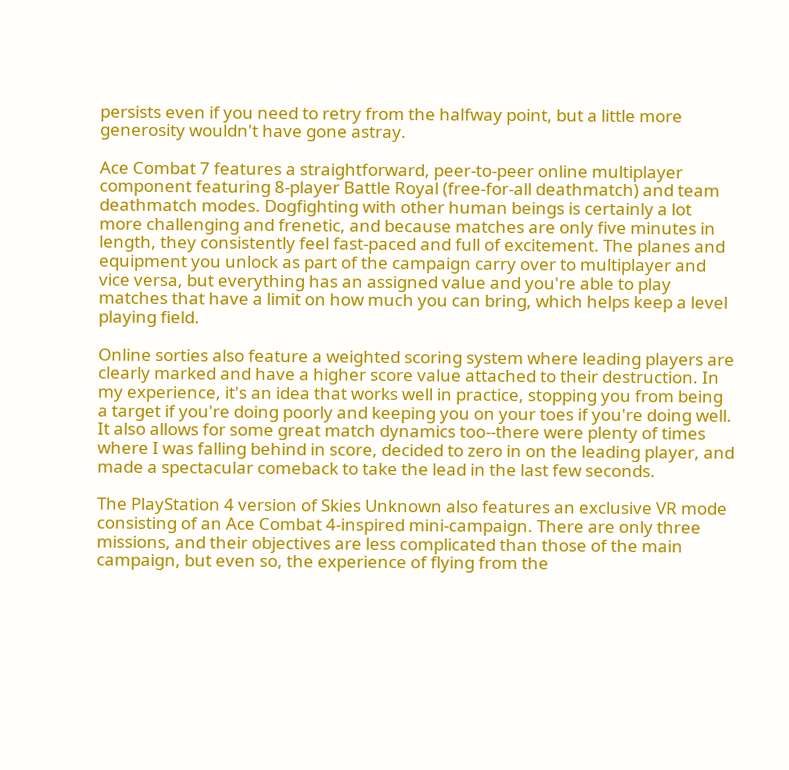persists even if you need to retry from the halfway point, but a little more generosity wouldn't have gone astray.

Ace Combat 7 features a straightforward, peer-to-peer online multiplayer component featuring 8-player Battle Royal (free-for-all deathmatch) and team deathmatch modes. Dogfighting with other human beings is certainly a lot more challenging and frenetic, and because matches are only five minutes in length, they consistently feel fast-paced and full of excitement. The planes and equipment you unlock as part of the campaign carry over to multiplayer and vice versa, but everything has an assigned value and you're able to play matches that have a limit on how much you can bring, which helps keep a level playing field.

Online sorties also feature a weighted scoring system where leading players are clearly marked and have a higher score value attached to their destruction. In my experience, it's an idea that works well in practice, stopping you from being a target if you're doing poorly and keeping you on your toes if you're doing well. It also allows for some great match dynamics too--there were plenty of times where I was falling behind in score, decided to zero in on the leading player, and made a spectacular comeback to take the lead in the last few seconds.

The PlayStation 4 version of Skies Unknown also features an exclusive VR mode consisting of an Ace Combat 4-inspired mini-campaign. There are only three missions, and their objectives are less complicated than those of the main campaign, but even so, the experience of flying from the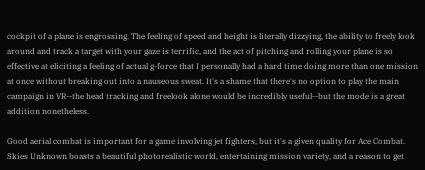cockpit of a plane is engrossing. The feeling of speed and height is literally dizzying, the ability to freely look around and track a target with your gaze is terrific, and the act of pitching and rolling your plane is so effective at eliciting a feeling of actual g-force that I personally had a hard time doing more than one mission at once without breaking out into a nauseous sweat. It's a shame that there's no option to play the main campaign in VR--the head tracking and freelook alone would be incredibly useful--but the mode is a great addition nonetheless.

Good aerial combat is important for a game involving jet fighters, but it's a given quality for Ace Combat. Skies Unknown boasts a beautiful photorealistic world, entertaining mission variety, and a reason to get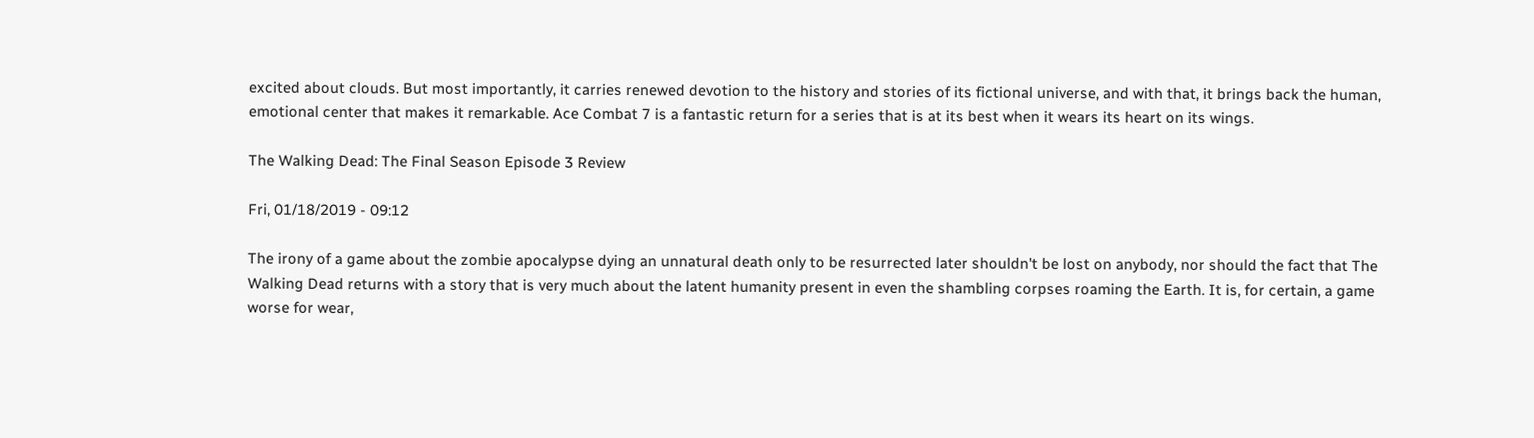excited about clouds. But most importantly, it carries renewed devotion to the history and stories of its fictional universe, and with that, it brings back the human, emotional center that makes it remarkable. Ace Combat 7 is a fantastic return for a series that is at its best when it wears its heart on its wings.

The Walking Dead: The Final Season Episode 3 Review

Fri, 01/18/2019 - 09:12

The irony of a game about the zombie apocalypse dying an unnatural death only to be resurrected later shouldn't be lost on anybody, nor should the fact that The Walking Dead returns with a story that is very much about the latent humanity present in even the shambling corpses roaming the Earth. It is, for certain, a game worse for wear,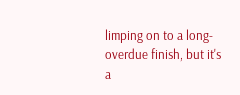limping on to a long-overdue finish, but it's a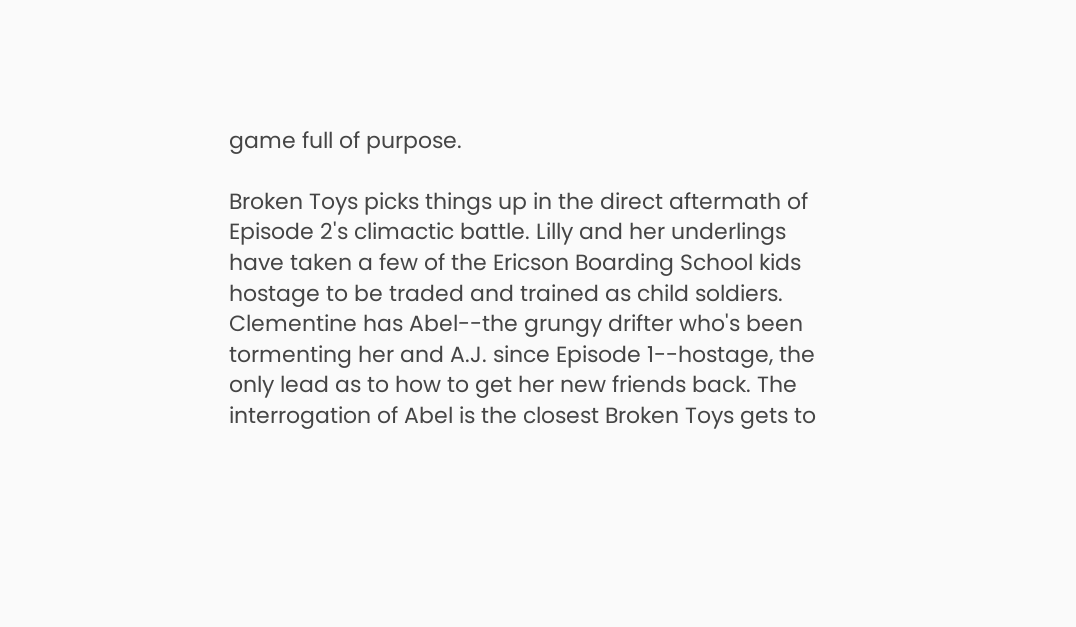game full of purpose.

Broken Toys picks things up in the direct aftermath of Episode 2's climactic battle. Lilly and her underlings have taken a few of the Ericson Boarding School kids hostage to be traded and trained as child soldiers. Clementine has Abel--the grungy drifter who's been tormenting her and A.J. since Episode 1--hostage, the only lead as to how to get her new friends back. The interrogation of Abel is the closest Broken Toys gets to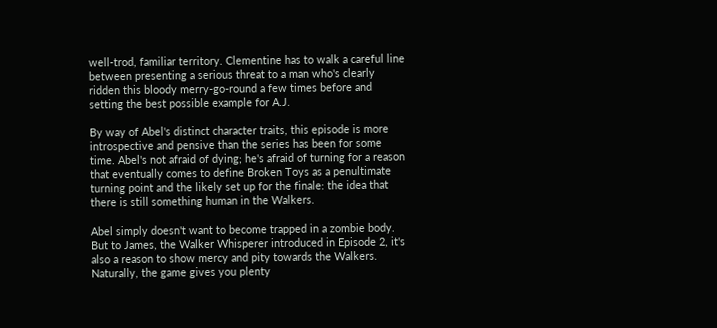well-trod, familiar territory. Clementine has to walk a careful line between presenting a serious threat to a man who's clearly ridden this bloody merry-go-round a few times before and setting the best possible example for A.J.

By way of Abel's distinct character traits, this episode is more introspective and pensive than the series has been for some time. Abel's not afraid of dying; he's afraid of turning for a reason that eventually comes to define Broken Toys as a penultimate turning point and the likely set up for the finale: the idea that there is still something human in the Walkers.

Abel simply doesn't want to become trapped in a zombie body. But to James, the Walker Whisperer introduced in Episode 2, it's also a reason to show mercy and pity towards the Walkers. Naturally, the game gives you plenty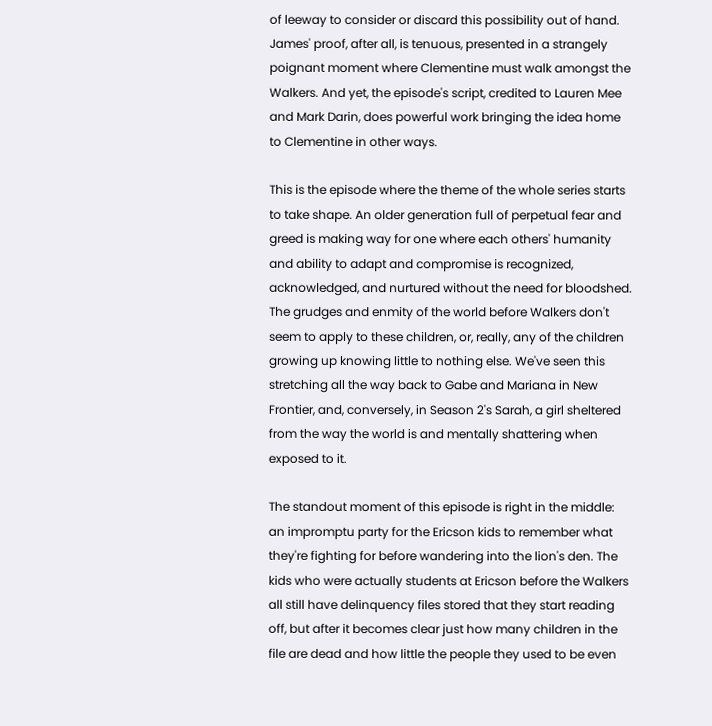of leeway to consider or discard this possibility out of hand. James' proof, after all, is tenuous, presented in a strangely poignant moment where Clementine must walk amongst the Walkers. And yet, the episode's script, credited to Lauren Mee and Mark Darin, does powerful work bringing the idea home to Clementine in other ways.

This is the episode where the theme of the whole series starts to take shape. An older generation full of perpetual fear and greed is making way for one where each others' humanity and ability to adapt and compromise is recognized, acknowledged, and nurtured without the need for bloodshed. The grudges and enmity of the world before Walkers don't seem to apply to these children, or, really, any of the children growing up knowing little to nothing else. We've seen this stretching all the way back to Gabe and Mariana in New Frontier, and, conversely, in Season 2's Sarah, a girl sheltered from the way the world is and mentally shattering when exposed to it.

The standout moment of this episode is right in the middle: an impromptu party for the Ericson kids to remember what they're fighting for before wandering into the lion's den. The kids who were actually students at Ericson before the Walkers all still have delinquency files stored that they start reading off, but after it becomes clear just how many children in the file are dead and how little the people they used to be even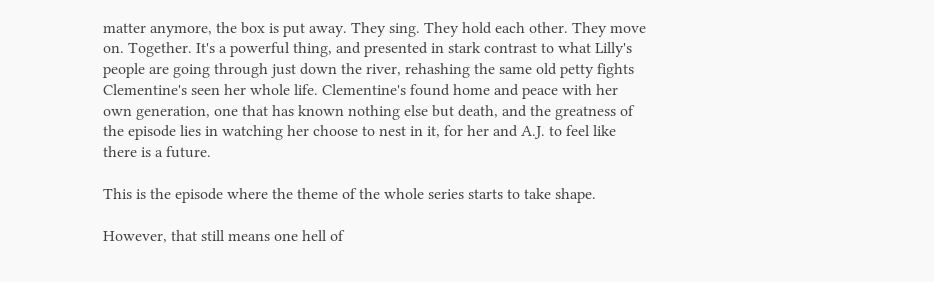matter anymore, the box is put away. They sing. They hold each other. They move on. Together. It's a powerful thing, and presented in stark contrast to what Lilly's people are going through just down the river, rehashing the same old petty fights Clementine's seen her whole life. Clementine's found home and peace with her own generation, one that has known nothing else but death, and the greatness of the episode lies in watching her choose to nest in it, for her and A.J. to feel like there is a future.

This is the episode where the theme of the whole series starts to take shape.

However, that still means one hell of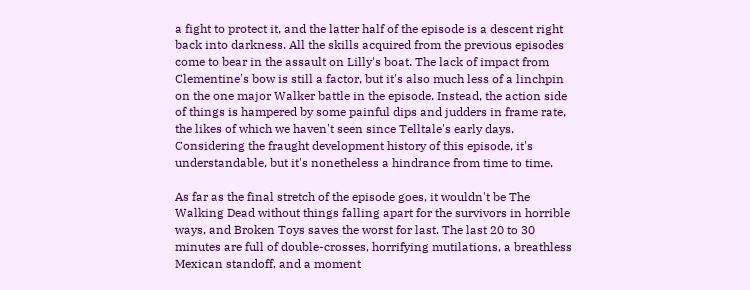a fight to protect it, and the latter half of the episode is a descent right back into darkness. All the skills acquired from the previous episodes come to bear in the assault on Lilly's boat. The lack of impact from Clementine's bow is still a factor, but it's also much less of a linchpin on the one major Walker battle in the episode. Instead, the action side of things is hampered by some painful dips and judders in frame rate, the likes of which we haven't seen since Telltale's early days. Considering the fraught development history of this episode, it's understandable, but it's nonetheless a hindrance from time to time.

As far as the final stretch of the episode goes, it wouldn't be The Walking Dead without things falling apart for the survivors in horrible ways, and Broken Toys saves the worst for last. The last 20 to 30 minutes are full of double-crosses, horrifying mutilations, a breathless Mexican standoff, and a moment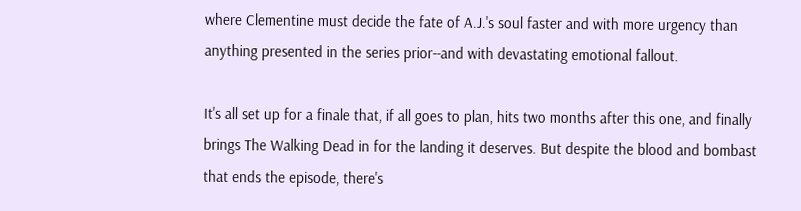where Clementine must decide the fate of A.J.'s soul faster and with more urgency than anything presented in the series prior--and with devastating emotional fallout.

It's all set up for a finale that, if all goes to plan, hits two months after this one, and finally brings The Walking Dead in for the landing it deserves. But despite the blood and bombast that ends the episode, there's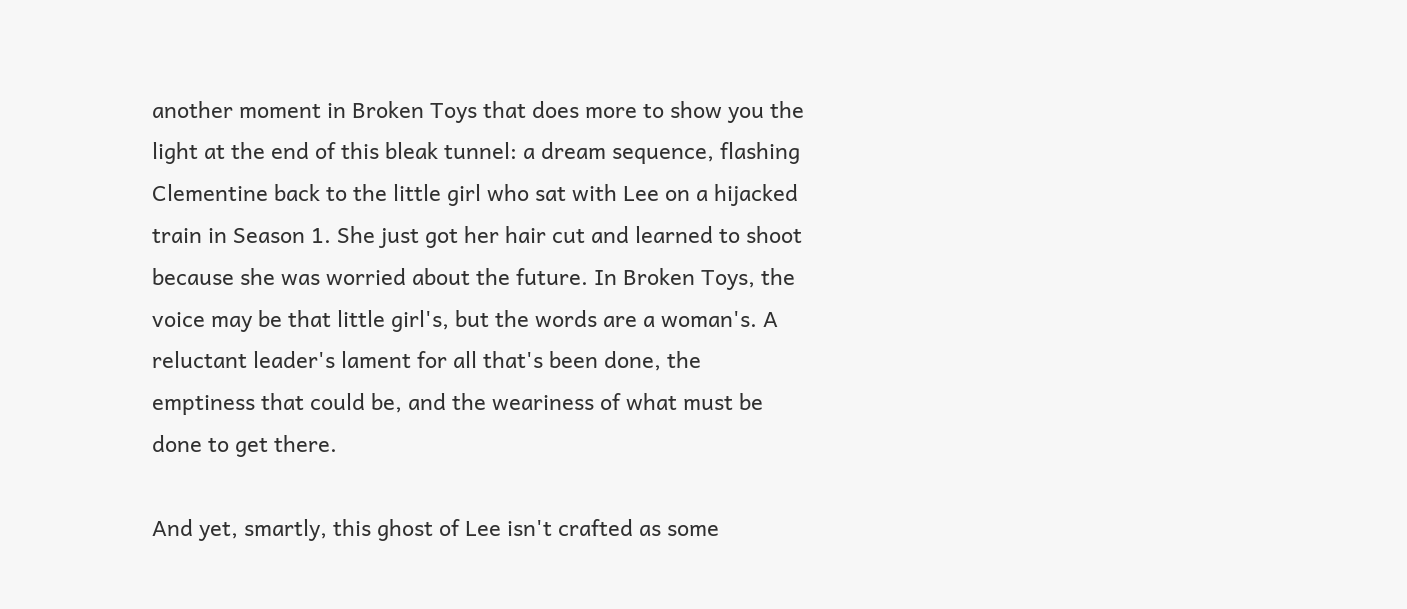another moment in Broken Toys that does more to show you the light at the end of this bleak tunnel: a dream sequence, flashing Clementine back to the little girl who sat with Lee on a hijacked train in Season 1. She just got her hair cut and learned to shoot because she was worried about the future. In Broken Toys, the voice may be that little girl's, but the words are a woman's. A reluctant leader's lament for all that's been done, the emptiness that could be, and the weariness of what must be done to get there.

And yet, smartly, this ghost of Lee isn't crafted as some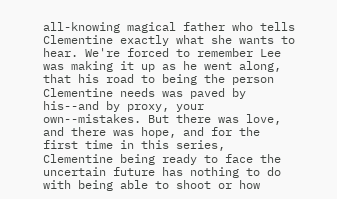all-knowing magical father who tells Clementine exactly what she wants to hear. We're forced to remember Lee was making it up as he went along, that his road to being the person Clementine needs was paved by his--and by proxy, your own--mistakes. But there was love, and there was hope, and for the first time in this series, Clementine being ready to face the uncertain future has nothing to do with being able to shoot or how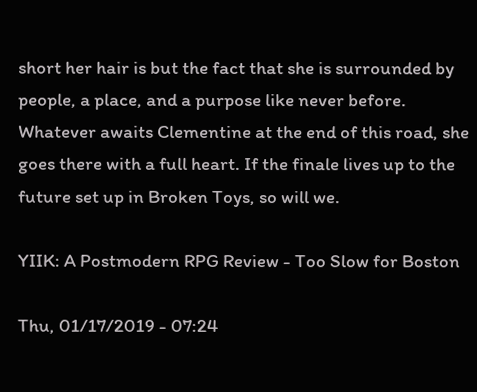short her hair is but the fact that she is surrounded by people, a place, and a purpose like never before. Whatever awaits Clementine at the end of this road, she goes there with a full heart. If the finale lives up to the future set up in Broken Toys, so will we.

YIIK: A Postmodern RPG Review - Too Slow for Boston

Thu, 01/17/2019 - 07:24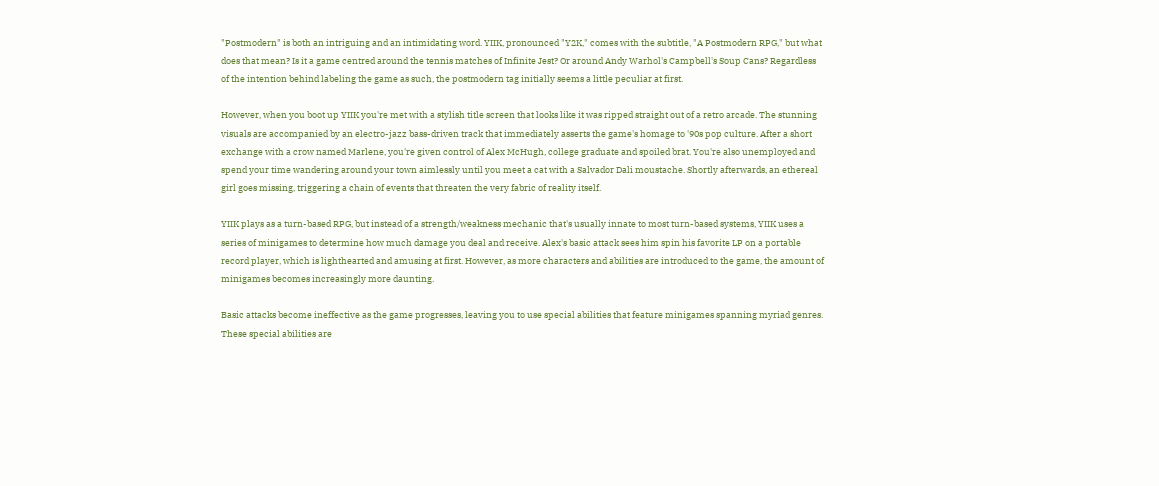"Postmodern" is both an intriguing and an intimidating word. YIIK, pronounced "Y2K," comes with the subtitle, "A Postmodern RPG," but what does that mean? Is it a game centred around the tennis matches of Infinite Jest? Or around Andy Warhol's Campbell's Soup Cans? Regardless of the intention behind labeling the game as such, the postmodern tag initially seems a little peculiar at first.

However, when you boot up YIIK you're met with a stylish title screen that looks like it was ripped straight out of a retro arcade. The stunning visuals are accompanied by an electro-jazz bass-driven track that immediately asserts the game's homage to '90s pop culture. After a short exchange with a crow named Marlene, you're given control of Alex McHugh, college graduate and spoiled brat. You're also unemployed and spend your time wandering around your town aimlessly until you meet a cat with a Salvador Dali moustache. Shortly afterwards, an ethereal girl goes missing, triggering a chain of events that threaten the very fabric of reality itself.

YIIK plays as a turn-based RPG, but instead of a strength/weakness mechanic that's usually innate to most turn-based systems, YIIK uses a series of minigames to determine how much damage you deal and receive. Alex's basic attack sees him spin his favorite LP on a portable record player, which is lighthearted and amusing at first. However, as more characters and abilities are introduced to the game, the amount of minigames becomes increasingly more daunting.

Basic attacks become ineffective as the game progresses, leaving you to use special abilities that feature minigames spanning myriad genres. These special abilities are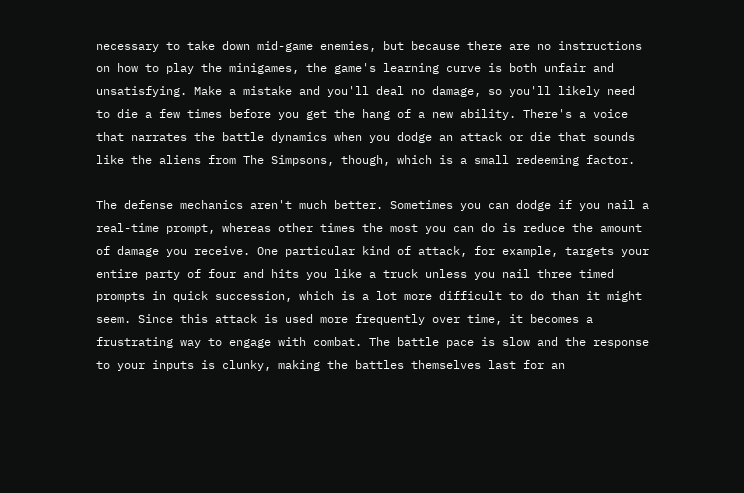necessary to take down mid-game enemies, but because there are no instructions on how to play the minigames, the game's learning curve is both unfair and unsatisfying. Make a mistake and you'll deal no damage, so you'll likely need to die a few times before you get the hang of a new ability. There's a voice that narrates the battle dynamics when you dodge an attack or die that sounds like the aliens from The Simpsons, though, which is a small redeeming factor.

The defense mechanics aren't much better. Sometimes you can dodge if you nail a real-time prompt, whereas other times the most you can do is reduce the amount of damage you receive. One particular kind of attack, for example, targets your entire party of four and hits you like a truck unless you nail three timed prompts in quick succession, which is a lot more difficult to do than it might seem. Since this attack is used more frequently over time, it becomes a frustrating way to engage with combat. The battle pace is slow and the response to your inputs is clunky, making the battles themselves last for an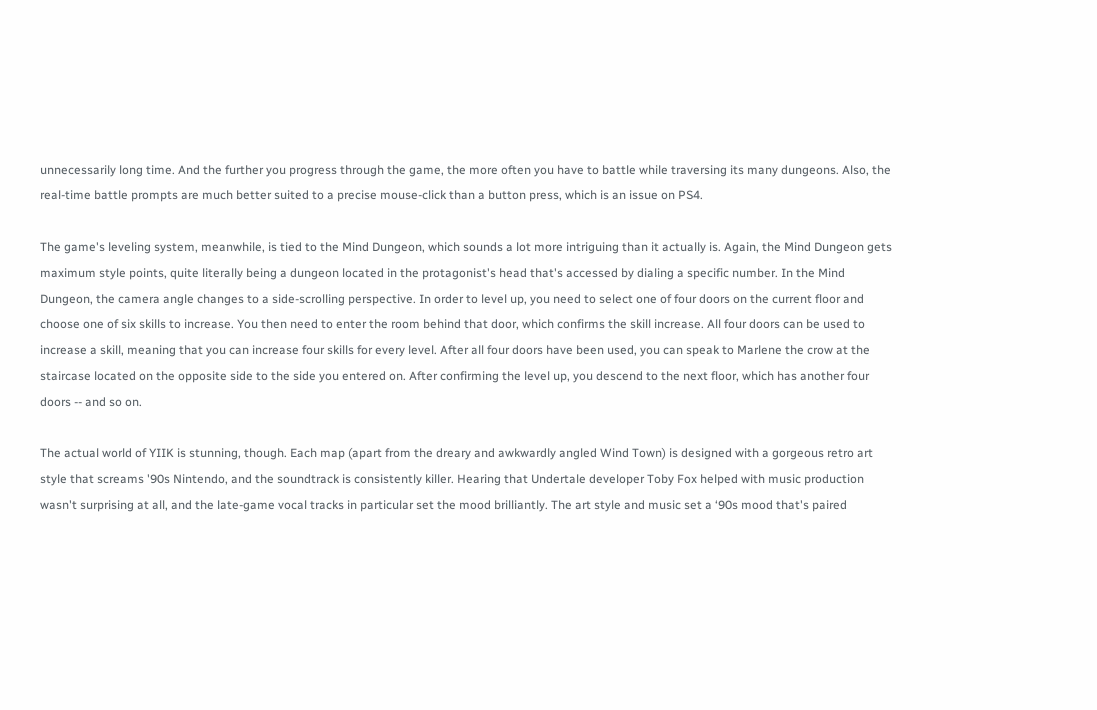unnecessarily long time. And the further you progress through the game, the more often you have to battle while traversing its many dungeons. Also, the real-time battle prompts are much better suited to a precise mouse-click than a button press, which is an issue on PS4.

The game's leveling system, meanwhile, is tied to the Mind Dungeon, which sounds a lot more intriguing than it actually is. Again, the Mind Dungeon gets maximum style points, quite literally being a dungeon located in the protagonist's head that's accessed by dialing a specific number. In the Mind Dungeon, the camera angle changes to a side-scrolling perspective. In order to level up, you need to select one of four doors on the current floor and choose one of six skills to increase. You then need to enter the room behind that door, which confirms the skill increase. All four doors can be used to increase a skill, meaning that you can increase four skills for every level. After all four doors have been used, you can speak to Marlene the crow at the staircase located on the opposite side to the side you entered on. After confirming the level up, you descend to the next floor, which has another four doors -- and so on.

The actual world of YIIK is stunning, though. Each map (apart from the dreary and awkwardly angled Wind Town) is designed with a gorgeous retro art style that screams '90s Nintendo, and the soundtrack is consistently killer. Hearing that Undertale developer Toby Fox helped with music production wasn't surprising at all, and the late-game vocal tracks in particular set the mood brilliantly. The art style and music set a ‘90s mood that's paired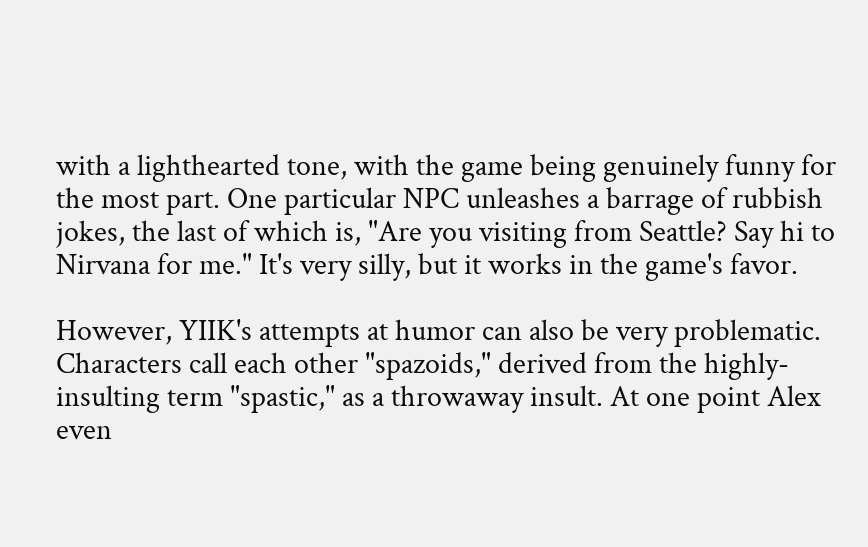with a lighthearted tone, with the game being genuinely funny for the most part. One particular NPC unleashes a barrage of rubbish jokes, the last of which is, "Are you visiting from Seattle? Say hi to Nirvana for me." It's very silly, but it works in the game's favor.

However, YIIK's attempts at humor can also be very problematic. Characters call each other "spazoids," derived from the highly-insulting term "spastic," as a throwaway insult. At one point Alex even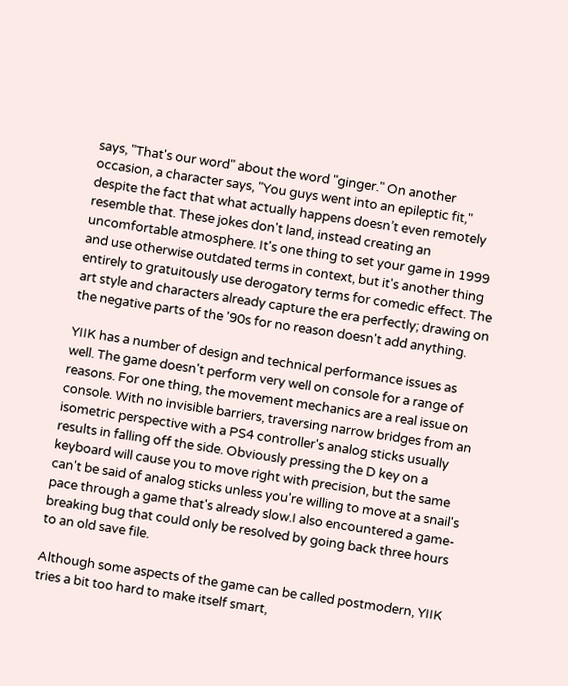says, "That's our word" about the word "ginger." On another occasion, a character says, "You guys went into an epileptic fit," despite the fact that what actually happens doesn’t even remotely resemble that. These jokes don't land, instead creating an uncomfortable atmosphere. It's one thing to set your game in 1999 and use otherwise outdated terms in context, but it's another thing entirely to gratuitously use derogatory terms for comedic effect. The art style and characters already capture the era perfectly; drawing on the negative parts of the '90s for no reason doesn't add anything.

YIIK has a number of design and technical performance issues as well. The game doesn't perform very well on console for a range of reasons. For one thing, the movement mechanics are a real issue on console. With no invisible barriers, traversing narrow bridges from an isometric perspective with a PS4 controller's analog sticks usually results in falling off the side. Obviously pressing the D key on a keyboard will cause you to move right with precision, but the same can't be said of analog sticks unless you're willing to move at a snail's pace through a game that's already slow.I also encountered a game-breaking bug that could only be resolved by going back three hours to an old save file.

Although some aspects of the game can be called postmodern, YIIK tries a bit too hard to make itself smart,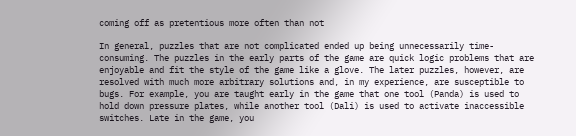coming off as pretentious more often than not

In general, puzzles that are not complicated ended up being unnecessarily time-consuming. The puzzles in the early parts of the game are quick logic problems that are enjoyable and fit the style of the game like a glove. The later puzzles, however, are resolved with much more arbitrary solutions and, in my experience, are susceptible to bugs. For example, you are taught early in the game that one tool (Panda) is used to hold down pressure plates, while another tool (Dali) is used to activate inaccessible switches. Late in the game, you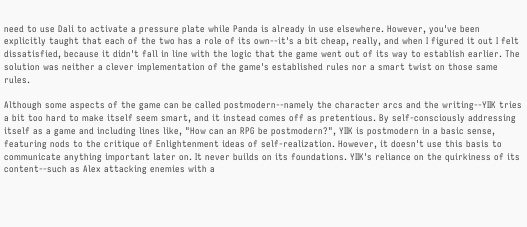need to use Dali to activate a pressure plate while Panda is already in use elsewhere. However, you've been explicitly taught that each of the two has a role of its own--it's a bit cheap, really, and when I figured it out I felt dissatisfied, because it didn't fall in line with the logic that the game went out of its way to establish earlier. The solution was neither a clever implementation of the game's established rules nor a smart twist on those same rules.

Although some aspects of the game can be called postmodern--namely the character arcs and the writing--YIIK tries a bit too hard to make itself seem smart, and it instead comes off as pretentious. By self-consciously addressing itself as a game and including lines like, "How can an RPG be postmodern?", YIIK is postmodern in a basic sense, featuring nods to the critique of Enlightenment ideas of self-realization. However, it doesn't use this basis to communicate anything important later on. It never builds on its foundations. YIIK's reliance on the quirkiness of its content--such as Alex attacking enemies with a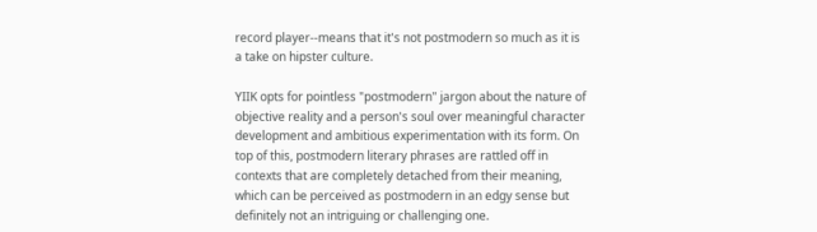record player--means that it's not postmodern so much as it is a take on hipster culture.

YIIK opts for pointless "postmodern" jargon about the nature of objective reality and a person's soul over meaningful character development and ambitious experimentation with its form. On top of this, postmodern literary phrases are rattled off in contexts that are completely detached from their meaning, which can be perceived as postmodern in an edgy sense but definitely not an intriguing or challenging one.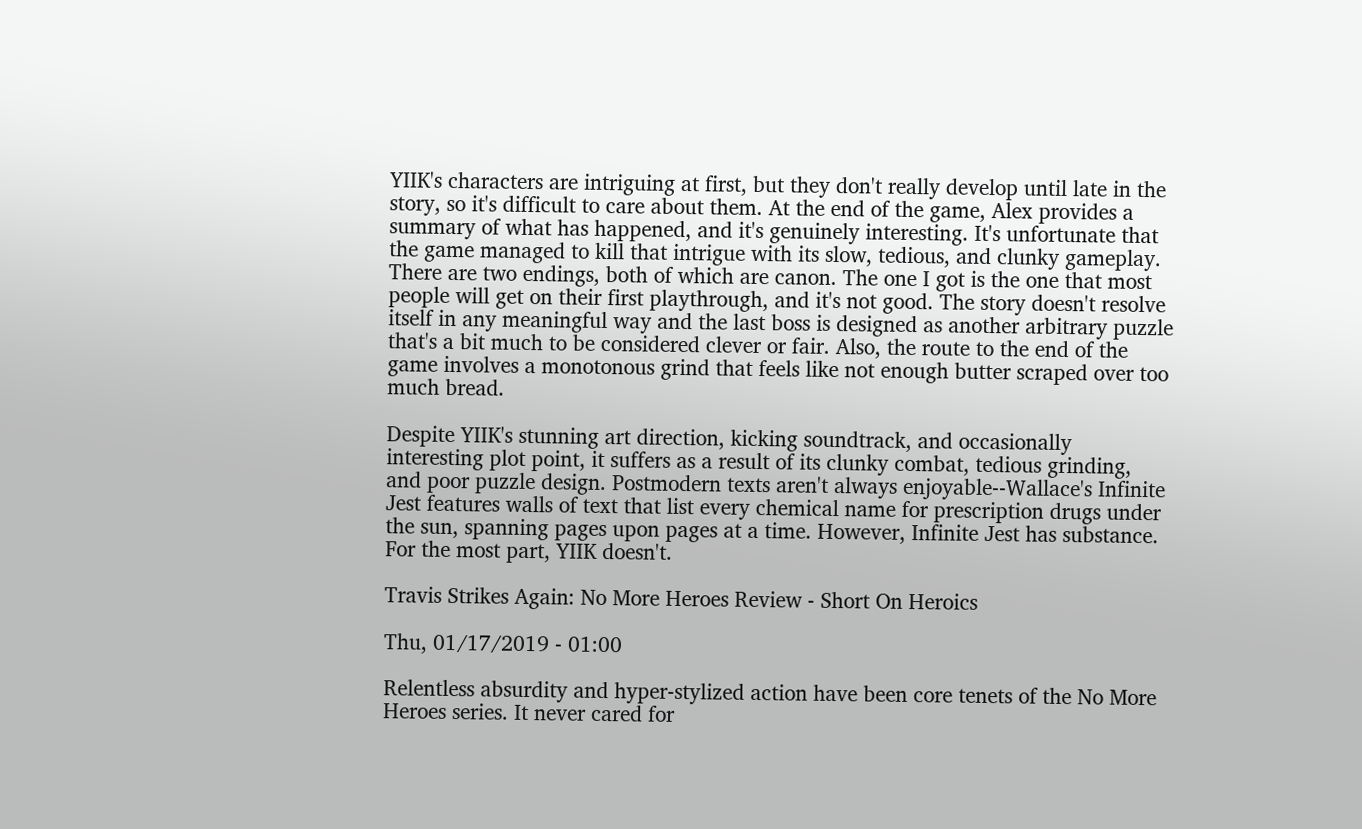YIIK's characters are intriguing at first, but they don't really develop until late in the story, so it's difficult to care about them. At the end of the game, Alex provides a summary of what has happened, and it's genuinely interesting. It's unfortunate that the game managed to kill that intrigue with its slow, tedious, and clunky gameplay. There are two endings, both of which are canon. The one I got is the one that most people will get on their first playthrough, and it's not good. The story doesn't resolve itself in any meaningful way and the last boss is designed as another arbitrary puzzle that's a bit much to be considered clever or fair. Also, the route to the end of the game involves a monotonous grind that feels like not enough butter scraped over too much bread.

Despite YIIK's stunning art direction, kicking soundtrack, and occasionally interesting plot point, it suffers as a result of its clunky combat, tedious grinding, and poor puzzle design. Postmodern texts aren't always enjoyable--Wallace's Infinite Jest features walls of text that list every chemical name for prescription drugs under the sun, spanning pages upon pages at a time. However, Infinite Jest has substance. For the most part, YIIK doesn't.

Travis Strikes Again: No More Heroes Review - Short On Heroics

Thu, 01/17/2019 - 01:00

Relentless absurdity and hyper-stylized action have been core tenets of the No More Heroes series. It never cared for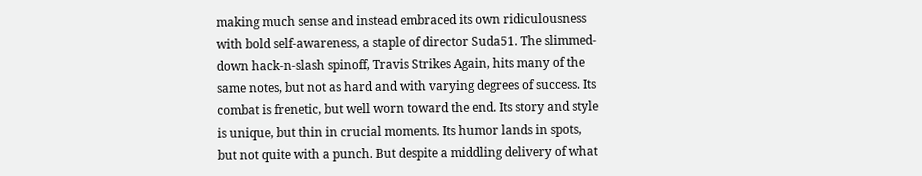making much sense and instead embraced its own ridiculousness with bold self-awareness, a staple of director Suda51. The slimmed-down hack-n-slash spinoff, Travis Strikes Again, hits many of the same notes, but not as hard and with varying degrees of success. Its combat is frenetic, but well worn toward the end. Its story and style is unique, but thin in crucial moments. Its humor lands in spots, but not quite with a punch. But despite a middling delivery of what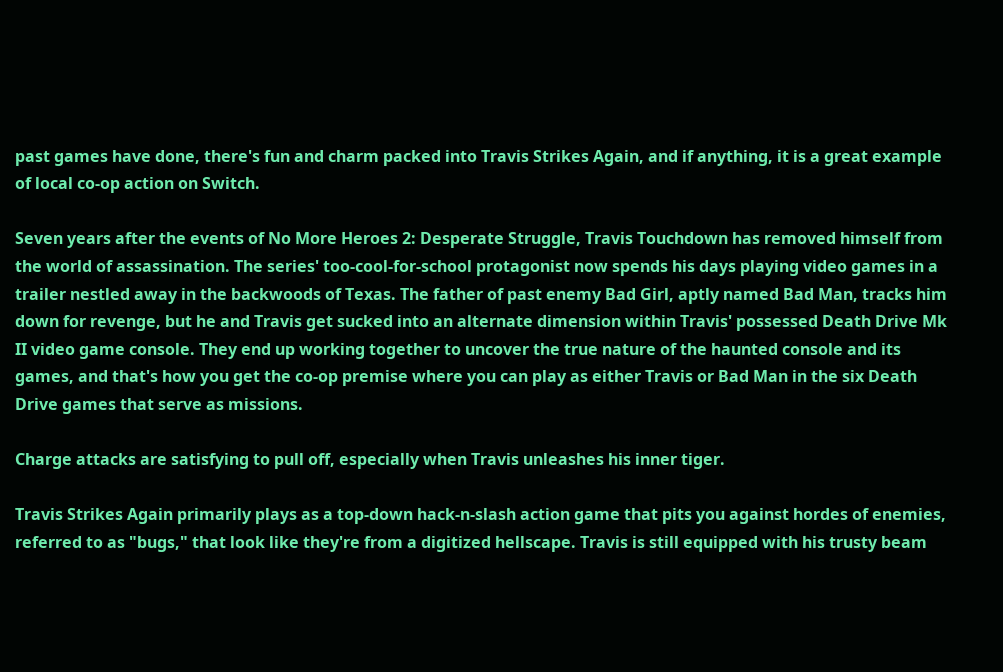past games have done, there's fun and charm packed into Travis Strikes Again, and if anything, it is a great example of local co-op action on Switch.

Seven years after the events of No More Heroes 2: Desperate Struggle, Travis Touchdown has removed himself from the world of assassination. The series' too-cool-for-school protagonist now spends his days playing video games in a trailer nestled away in the backwoods of Texas. The father of past enemy Bad Girl, aptly named Bad Man, tracks him down for revenge, but he and Travis get sucked into an alternate dimension within Travis' possessed Death Drive Mk II video game console. They end up working together to uncover the true nature of the haunted console and its games, and that's how you get the co-op premise where you can play as either Travis or Bad Man in the six Death Drive games that serve as missions.

Charge attacks are satisfying to pull off, especially when Travis unleashes his inner tiger.

Travis Strikes Again primarily plays as a top-down hack-n-slash action game that pits you against hordes of enemies, referred to as "bugs," that look like they're from a digitized hellscape. Travis is still equipped with his trusty beam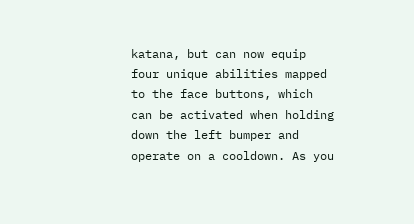katana, but can now equip four unique abilities mapped to the face buttons, which can be activated when holding down the left bumper and operate on a cooldown. As you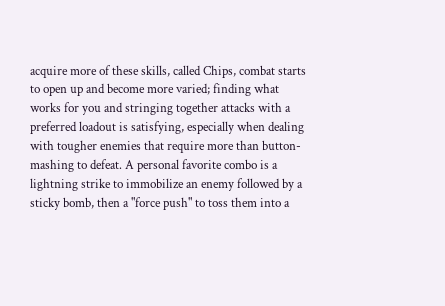acquire more of these skills, called Chips, combat starts to open up and become more varied; finding what works for you and stringing together attacks with a preferred loadout is satisfying, especially when dealing with tougher enemies that require more than button-mashing to defeat. A personal favorite combo is a lightning strike to immobilize an enemy followed by a sticky bomb, then a "force push" to toss them into a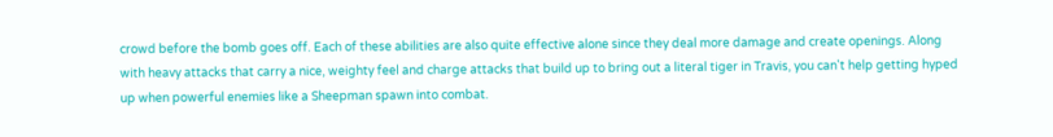crowd before the bomb goes off. Each of these abilities are also quite effective alone since they deal more damage and create openings. Along with heavy attacks that carry a nice, weighty feel and charge attacks that build up to bring out a literal tiger in Travis, you can't help getting hyped up when powerful enemies like a Sheepman spawn into combat.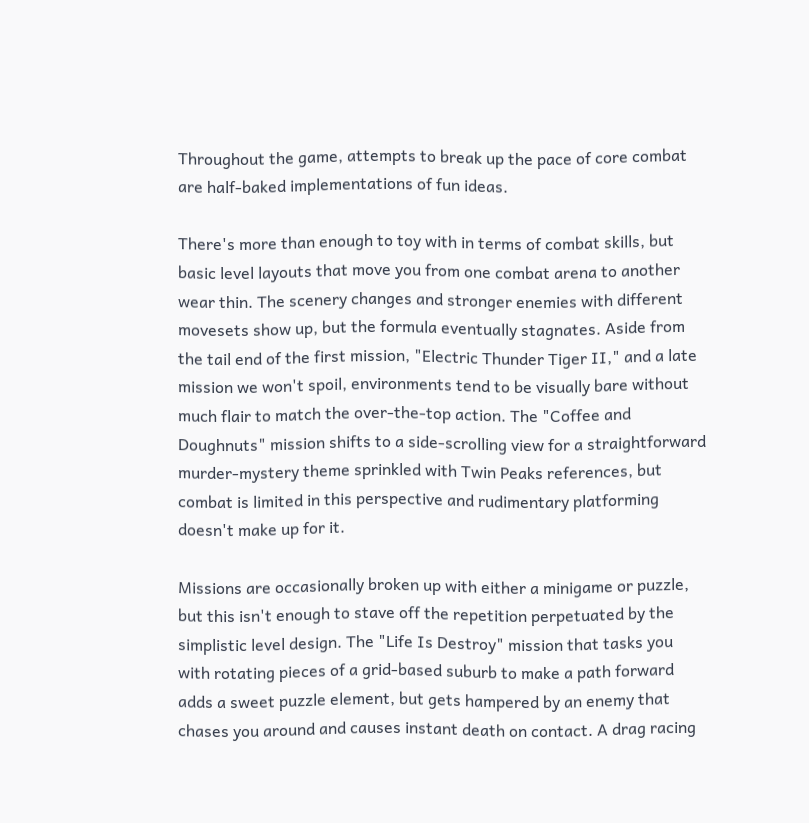Throughout the game, attempts to break up the pace of core combat are half-baked implementations of fun ideas.

There's more than enough to toy with in terms of combat skills, but basic level layouts that move you from one combat arena to another wear thin. The scenery changes and stronger enemies with different movesets show up, but the formula eventually stagnates. Aside from the tail end of the first mission, "Electric Thunder Tiger II," and a late mission we won't spoil, environments tend to be visually bare without much flair to match the over-the-top action. The "Coffee and Doughnuts" mission shifts to a side-scrolling view for a straightforward murder-mystery theme sprinkled with Twin Peaks references, but combat is limited in this perspective and rudimentary platforming doesn't make up for it.

Missions are occasionally broken up with either a minigame or puzzle, but this isn't enough to stave off the repetition perpetuated by the simplistic level design. The "Life Is Destroy" mission that tasks you with rotating pieces of a grid-based suburb to make a path forward adds a sweet puzzle element, but gets hampered by an enemy that chases you around and causes instant death on contact. A drag racing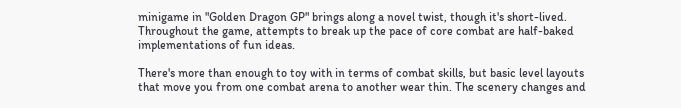minigame in "Golden Dragon GP" brings along a novel twist, though it's short-lived. Throughout the game, attempts to break up the pace of core combat are half-baked implementations of fun ideas.

There's more than enough to toy with in terms of combat skills, but basic level layouts that move you from one combat arena to another wear thin. The scenery changes and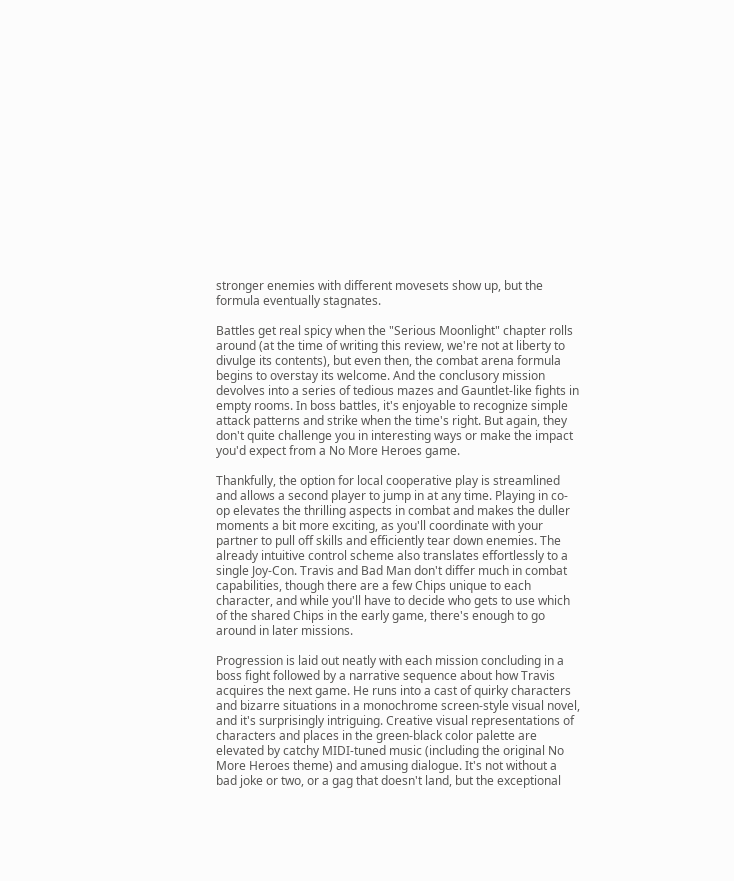stronger enemies with different movesets show up, but the formula eventually stagnates.

Battles get real spicy when the "Serious Moonlight" chapter rolls around (at the time of writing this review, we're not at liberty to divulge its contents), but even then, the combat arena formula begins to overstay its welcome. And the conclusory mission devolves into a series of tedious mazes and Gauntlet-like fights in empty rooms. In boss battles, it's enjoyable to recognize simple attack patterns and strike when the time's right. But again, they don't quite challenge you in interesting ways or make the impact you'd expect from a No More Heroes game.

Thankfully, the option for local cooperative play is streamlined and allows a second player to jump in at any time. Playing in co-op elevates the thrilling aspects in combat and makes the duller moments a bit more exciting, as you'll coordinate with your partner to pull off skills and efficiently tear down enemies. The already intuitive control scheme also translates effortlessly to a single Joy-Con. Travis and Bad Man don't differ much in combat capabilities, though there are a few Chips unique to each character, and while you'll have to decide who gets to use which of the shared Chips in the early game, there's enough to go around in later missions.

Progression is laid out neatly with each mission concluding in a boss fight followed by a narrative sequence about how Travis acquires the next game. He runs into a cast of quirky characters and bizarre situations in a monochrome screen-style visual novel, and it's surprisingly intriguing. Creative visual representations of characters and places in the green-black color palette are elevated by catchy MIDI-tuned music (including the original No More Heroes theme) and amusing dialogue. It's not without a bad joke or two, or a gag that doesn't land, but the exceptional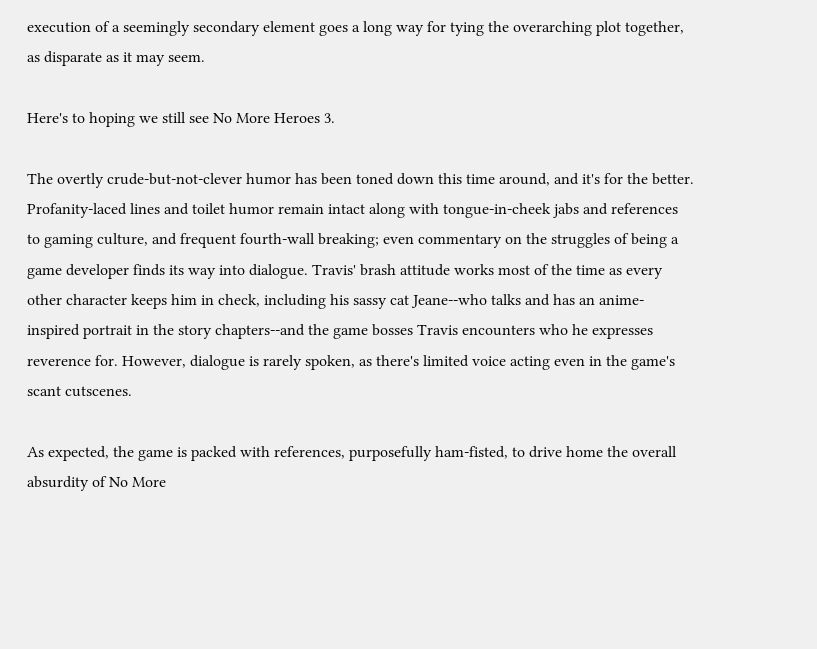execution of a seemingly secondary element goes a long way for tying the overarching plot together, as disparate as it may seem.

Here's to hoping we still see No More Heroes 3.

The overtly crude-but-not-clever humor has been toned down this time around, and it's for the better. Profanity-laced lines and toilet humor remain intact along with tongue-in-cheek jabs and references to gaming culture, and frequent fourth-wall breaking; even commentary on the struggles of being a game developer finds its way into dialogue. Travis' brash attitude works most of the time as every other character keeps him in check, including his sassy cat Jeane--who talks and has an anime-inspired portrait in the story chapters--and the game bosses Travis encounters who he expresses reverence for. However, dialogue is rarely spoken, as there's limited voice acting even in the game's scant cutscenes.

As expected, the game is packed with references, purposefully ham-fisted, to drive home the overall absurdity of No More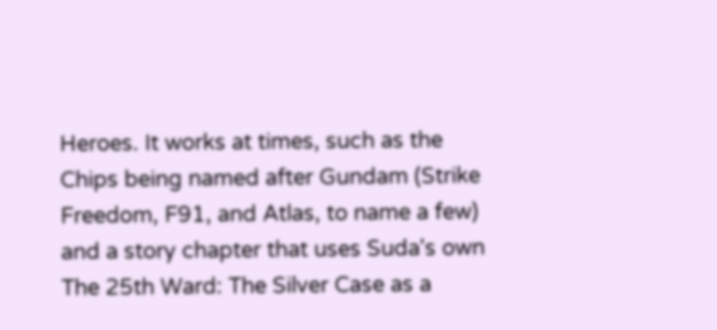Heroes. It works at times, such as the Chips being named after Gundam (Strike Freedom, F91, and Atlas, to name a few) and a story chapter that uses Suda's own The 25th Ward: The Silver Case as a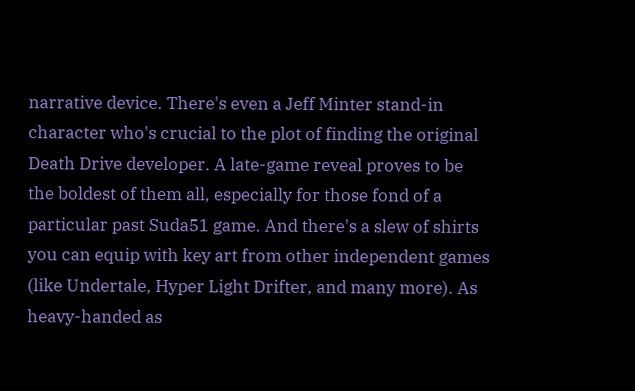narrative device. There's even a Jeff Minter stand-in character who's crucial to the plot of finding the original Death Drive developer. A late-game reveal proves to be the boldest of them all, especially for those fond of a particular past Suda51 game. And there's a slew of shirts you can equip with key art from other independent games (like Undertale, Hyper Light Drifter, and many more). As heavy-handed as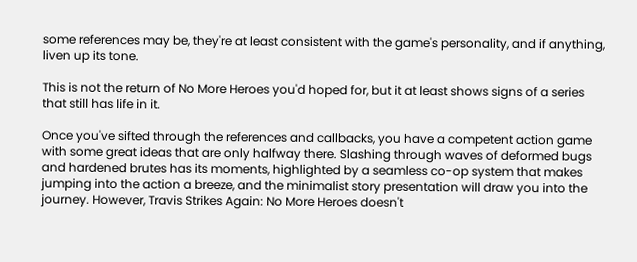some references may be, they're at least consistent with the game's personality, and if anything, liven up its tone.

This is not the return of No More Heroes you'd hoped for, but it at least shows signs of a series that still has life in it.

Once you've sifted through the references and callbacks, you have a competent action game with some great ideas that are only halfway there. Slashing through waves of deformed bugs and hardened brutes has its moments, highlighted by a seamless co-op system that makes jumping into the action a breeze, and the minimalist story presentation will draw you into the journey. However, Travis Strikes Again: No More Heroes doesn't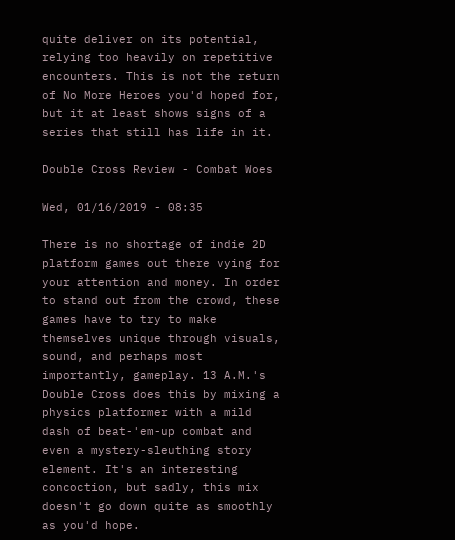quite deliver on its potential, relying too heavily on repetitive encounters. This is not the return of No More Heroes you'd hoped for, but it at least shows signs of a series that still has life in it.

Double Cross Review - Combat Woes

Wed, 01/16/2019 - 08:35

There is no shortage of indie 2D platform games out there vying for your attention and money. In order to stand out from the crowd, these games have to try to make themselves unique through visuals, sound, and perhaps most importantly, gameplay. 13 A.M.'s Double Cross does this by mixing a physics platformer with a mild dash of beat-'em-up combat and even a mystery-sleuthing story element. It's an interesting concoction, but sadly, this mix doesn't go down quite as smoothly as you'd hope.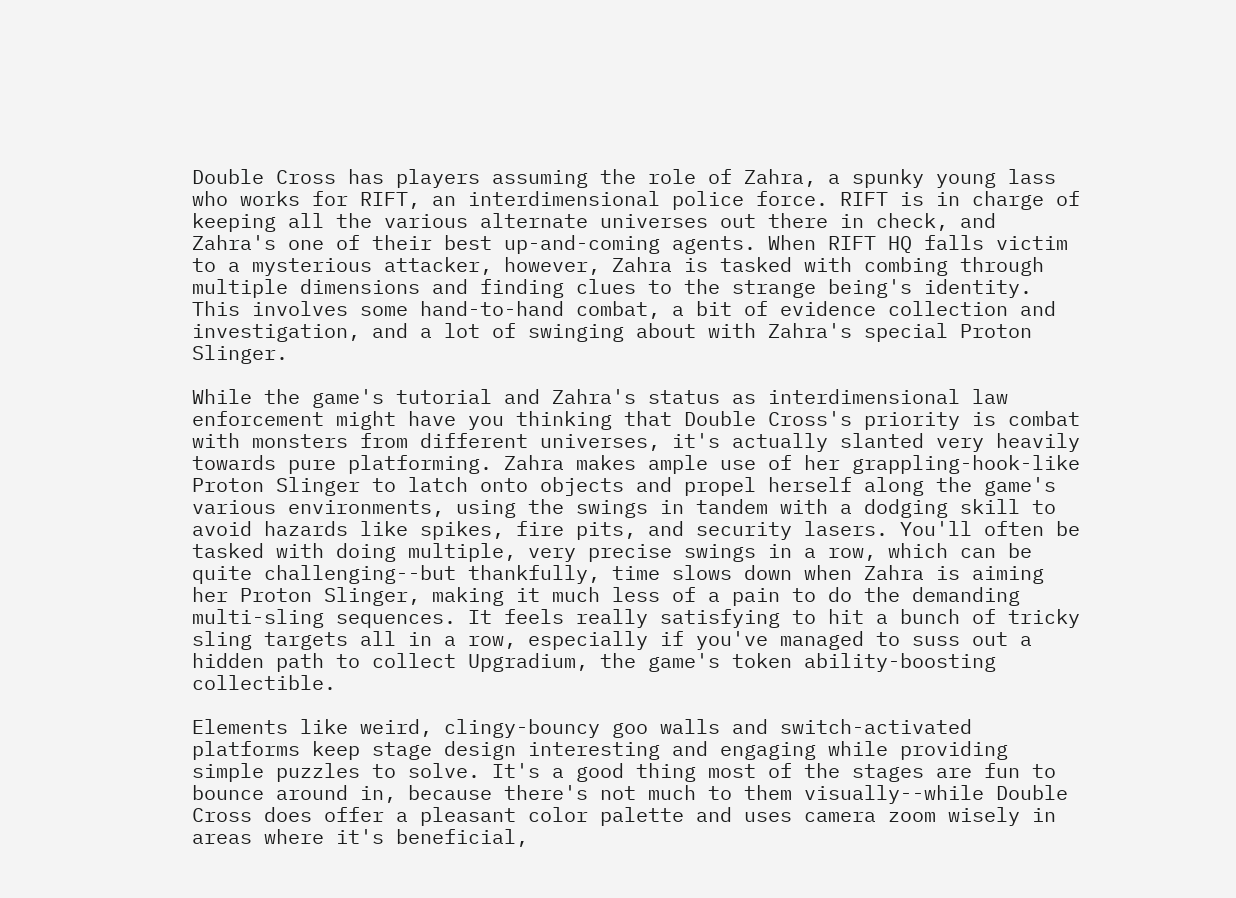Double Cross has players assuming the role of Zahra, a spunky young lass who works for RIFT, an interdimensional police force. RIFT is in charge of keeping all the various alternate universes out there in check, and Zahra's one of their best up-and-coming agents. When RIFT HQ falls victim to a mysterious attacker, however, Zahra is tasked with combing through multiple dimensions and finding clues to the strange being's identity. This involves some hand-to-hand combat, a bit of evidence collection and investigation, and a lot of swinging about with Zahra's special Proton Slinger.

While the game's tutorial and Zahra's status as interdimensional law enforcement might have you thinking that Double Cross's priority is combat with monsters from different universes, it's actually slanted very heavily towards pure platforming. Zahra makes ample use of her grappling-hook-like Proton Slinger to latch onto objects and propel herself along the game's various environments, using the swings in tandem with a dodging skill to avoid hazards like spikes, fire pits, and security lasers. You'll often be tasked with doing multiple, very precise swings in a row, which can be quite challenging--but thankfully, time slows down when Zahra is aiming her Proton Slinger, making it much less of a pain to do the demanding multi-sling sequences. It feels really satisfying to hit a bunch of tricky sling targets all in a row, especially if you've managed to suss out a hidden path to collect Upgradium, the game's token ability-boosting collectible.

Elements like weird, clingy-bouncy goo walls and switch-activated platforms keep stage design interesting and engaging while providing simple puzzles to solve. It's a good thing most of the stages are fun to bounce around in, because there's not much to them visually--while Double Cross does offer a pleasant color palette and uses camera zoom wisely in areas where it's beneficial,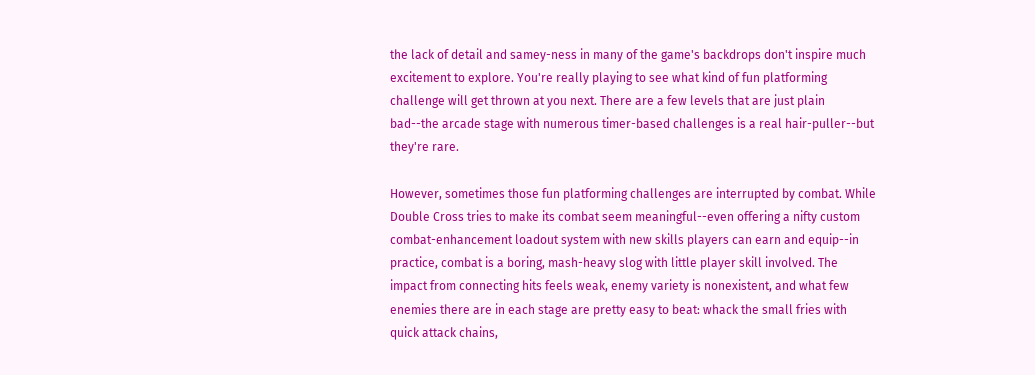the lack of detail and samey-ness in many of the game's backdrops don't inspire much excitement to explore. You're really playing to see what kind of fun platforming challenge will get thrown at you next. There are a few levels that are just plain bad--the arcade stage with numerous timer-based challenges is a real hair-puller--but they're rare.

However, sometimes those fun platforming challenges are interrupted by combat. While Double Cross tries to make its combat seem meaningful--even offering a nifty custom combat-enhancement loadout system with new skills players can earn and equip--in practice, combat is a boring, mash-heavy slog with little player skill involved. The impact from connecting hits feels weak, enemy variety is nonexistent, and what few enemies there are in each stage are pretty easy to beat: whack the small fries with quick attack chains,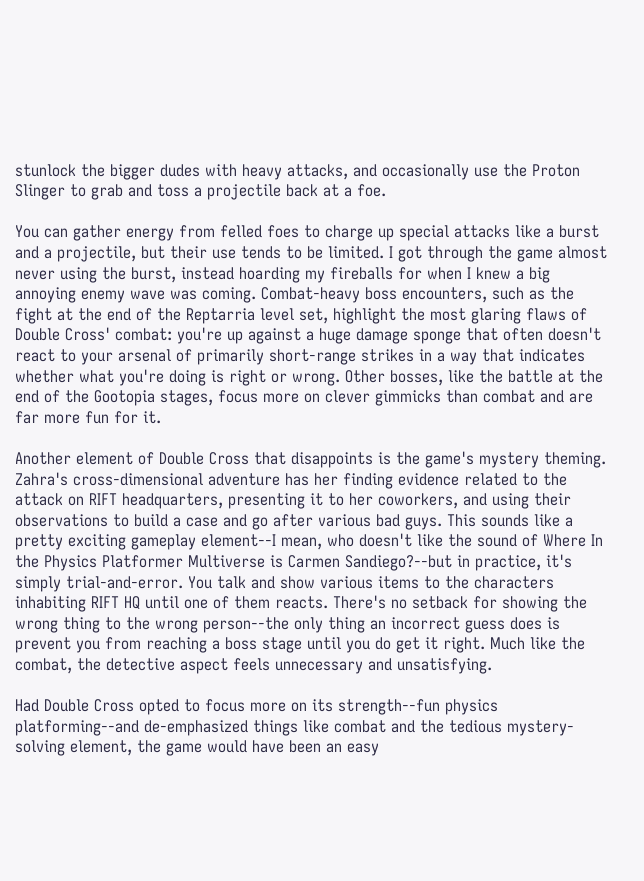stunlock the bigger dudes with heavy attacks, and occasionally use the Proton Slinger to grab and toss a projectile back at a foe.

You can gather energy from felled foes to charge up special attacks like a burst and a projectile, but their use tends to be limited. I got through the game almost never using the burst, instead hoarding my fireballs for when I knew a big annoying enemy wave was coming. Combat-heavy boss encounters, such as the fight at the end of the Reptarria level set, highlight the most glaring flaws of Double Cross' combat: you're up against a huge damage sponge that often doesn't react to your arsenal of primarily short-range strikes in a way that indicates whether what you're doing is right or wrong. Other bosses, like the battle at the end of the Gootopia stages, focus more on clever gimmicks than combat and are far more fun for it.

Another element of Double Cross that disappoints is the game's mystery theming. Zahra's cross-dimensional adventure has her finding evidence related to the attack on RIFT headquarters, presenting it to her coworkers, and using their observations to build a case and go after various bad guys. This sounds like a pretty exciting gameplay element--I mean, who doesn't like the sound of Where In the Physics Platformer Multiverse is Carmen Sandiego?--but in practice, it's simply trial-and-error. You talk and show various items to the characters inhabiting RIFT HQ until one of them reacts. There's no setback for showing the wrong thing to the wrong person--the only thing an incorrect guess does is prevent you from reaching a boss stage until you do get it right. Much like the combat, the detective aspect feels unnecessary and unsatisfying.

Had Double Cross opted to focus more on its strength--fun physics platforming--and de-emphasized things like combat and the tedious mystery-solving element, the game would have been an easy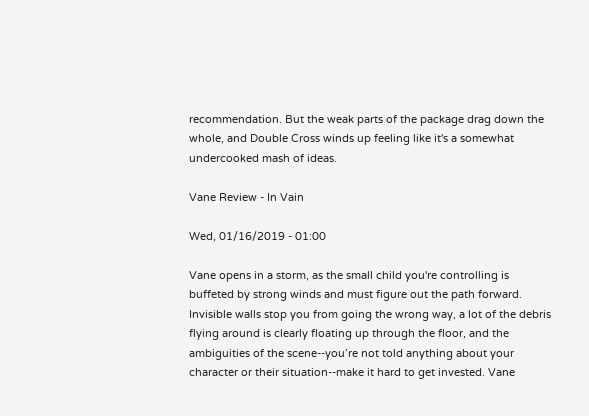recommendation. But the weak parts of the package drag down the whole, and Double Cross winds up feeling like it's a somewhat undercooked mash of ideas.

Vane Review - In Vain

Wed, 01/16/2019 - 01:00

Vane opens in a storm, as the small child you're controlling is buffeted by strong winds and must figure out the path forward. Invisible walls stop you from going the wrong way, a lot of the debris flying around is clearly floating up through the floor, and the ambiguities of the scene--you’re not told anything about your character or their situation--make it hard to get invested. Vane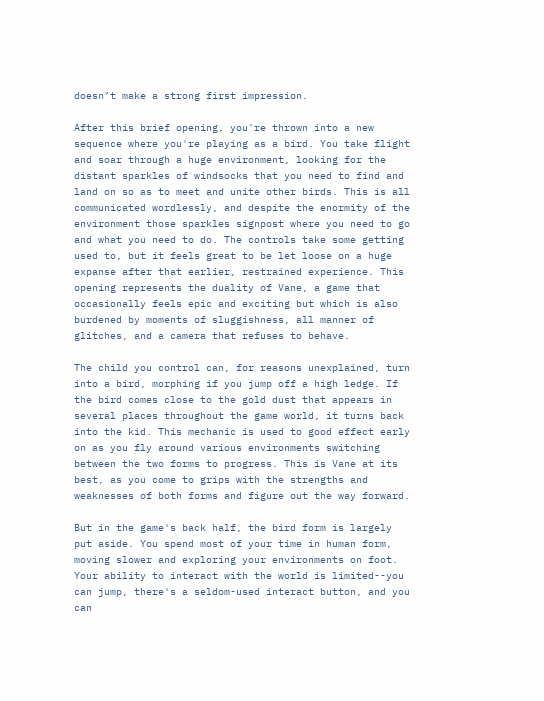doesn’t make a strong first impression.

After this brief opening, you're thrown into a new sequence where you're playing as a bird. You take flight and soar through a huge environment, looking for the distant sparkles of windsocks that you need to find and land on so as to meet and unite other birds. This is all communicated wordlessly, and despite the enormity of the environment those sparkles signpost where you need to go and what you need to do. The controls take some getting used to, but it feels great to be let loose on a huge expanse after that earlier, restrained experience. This opening represents the duality of Vane, a game that occasionally feels epic and exciting but which is also burdened by moments of sluggishness, all manner of glitches, and a camera that refuses to behave.

The child you control can, for reasons unexplained, turn into a bird, morphing if you jump off a high ledge. If the bird comes close to the gold dust that appears in several places throughout the game world, it turns back into the kid. This mechanic is used to good effect early on as you fly around various environments switching between the two forms to progress. This is Vane at its best, as you come to grips with the strengths and weaknesses of both forms and figure out the way forward.

But in the game's back half, the bird form is largely put aside. You spend most of your time in human form, moving slower and exploring your environments on foot. Your ability to interact with the world is limited--you can jump, there's a seldom-used interact button, and you can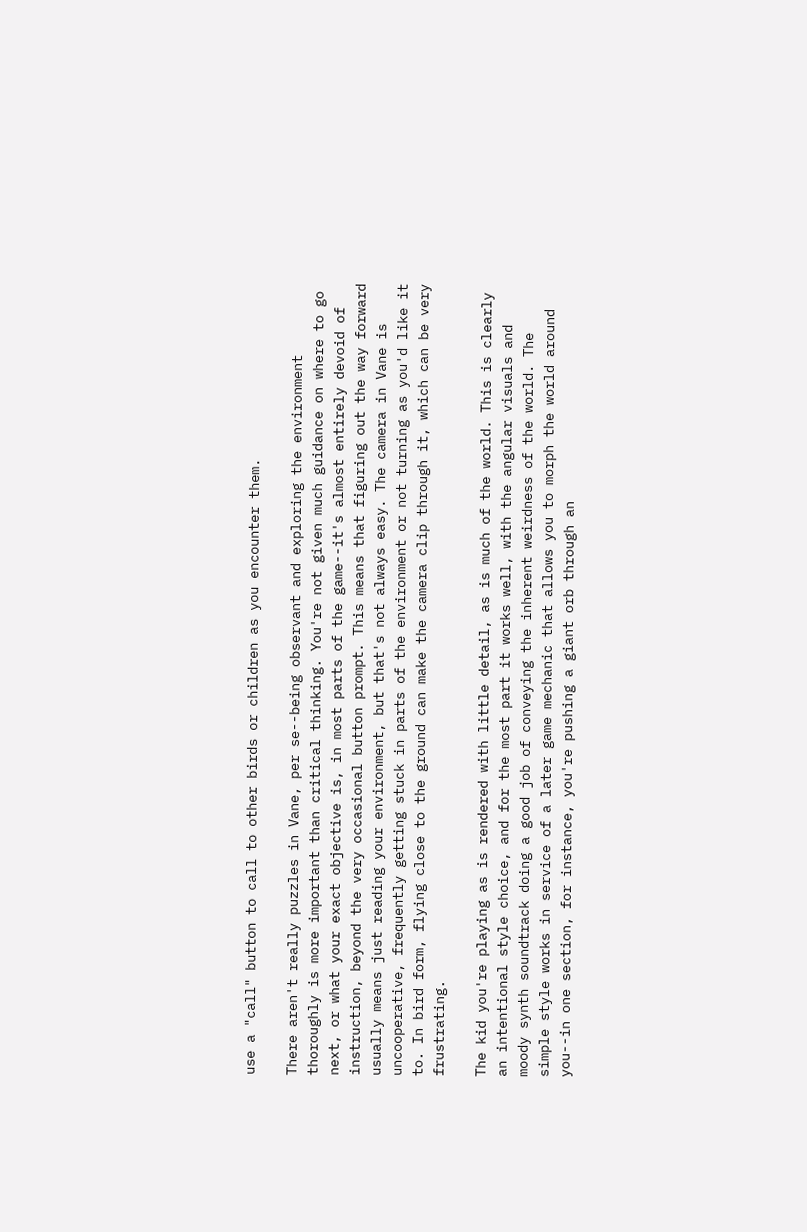use a "call" button to call to other birds or children as you encounter them.

There aren't really puzzles in Vane, per se--being observant and exploring the environment thoroughly is more important than critical thinking. You're not given much guidance on where to go next, or what your exact objective is, in most parts of the game--it's almost entirely devoid of instruction, beyond the very occasional button prompt. This means that figuring out the way forward usually means just reading your environment, but that's not always easy. The camera in Vane is uncooperative, frequently getting stuck in parts of the environment or not turning as you'd like it to. In bird form, flying close to the ground can make the camera clip through it, which can be very frustrating.

The kid you're playing as is rendered with little detail, as is much of the world. This is clearly an intentional style choice, and for the most part it works well, with the angular visuals and moody synth soundtrack doing a good job of conveying the inherent weirdness of the world. The simple style works in service of a later game mechanic that allows you to morph the world around you--in one section, for instance, you're pushing a giant orb through an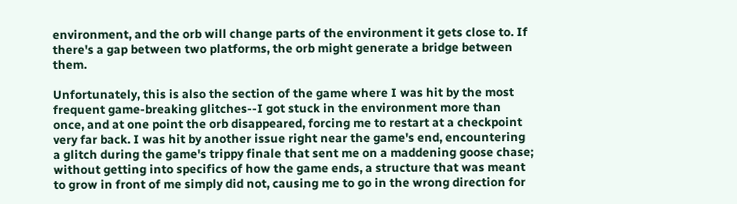environment, and the orb will change parts of the environment it gets close to. If there's a gap between two platforms, the orb might generate a bridge between them.

Unfortunately, this is also the section of the game where I was hit by the most frequent game-breaking glitches--I got stuck in the environment more than once, and at one point the orb disappeared, forcing me to restart at a checkpoint very far back. I was hit by another issue right near the game's end, encountering a glitch during the game's trippy finale that sent me on a maddening goose chase; without getting into specifics of how the game ends, a structure that was meant to grow in front of me simply did not, causing me to go in the wrong direction for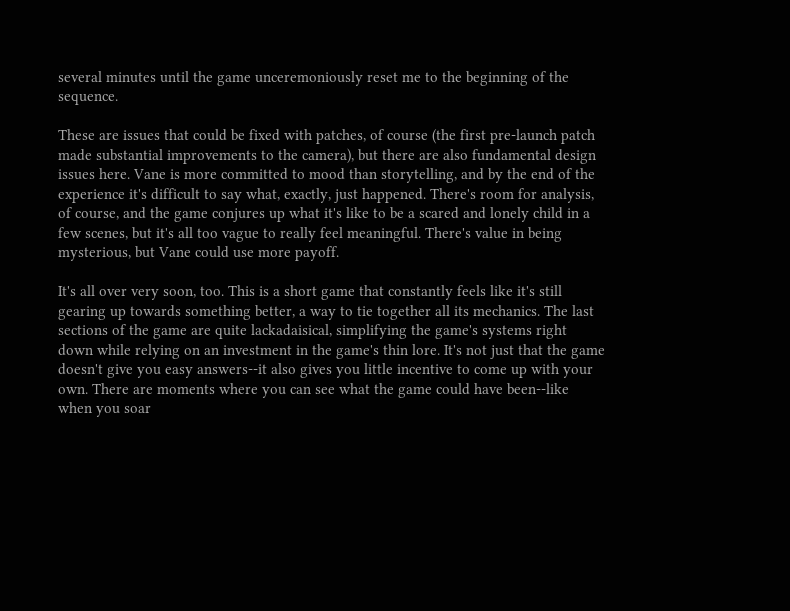several minutes until the game unceremoniously reset me to the beginning of the sequence.

These are issues that could be fixed with patches, of course (the first pre-launch patch made substantial improvements to the camera), but there are also fundamental design issues here. Vane is more committed to mood than storytelling, and by the end of the experience it's difficult to say what, exactly, just happened. There's room for analysis, of course, and the game conjures up what it's like to be a scared and lonely child in a few scenes, but it's all too vague to really feel meaningful. There's value in being mysterious, but Vane could use more payoff.

It's all over very soon, too. This is a short game that constantly feels like it's still gearing up towards something better, a way to tie together all its mechanics. The last sections of the game are quite lackadaisical, simplifying the game's systems right down while relying on an investment in the game's thin lore. It's not just that the game doesn't give you easy answers--it also gives you little incentive to come up with your own. There are moments where you can see what the game could have been--like when you soar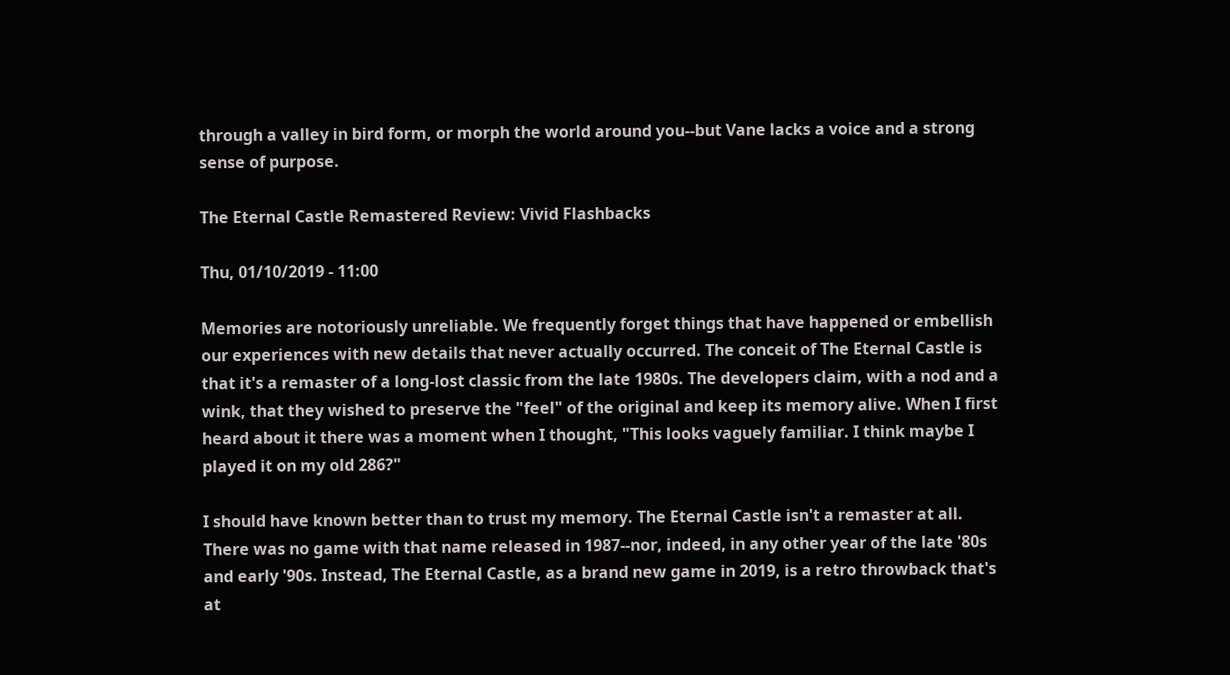through a valley in bird form, or morph the world around you--but Vane lacks a voice and a strong sense of purpose.

The Eternal Castle Remastered Review: Vivid Flashbacks

Thu, 01/10/2019 - 11:00

Memories are notoriously unreliable. We frequently forget things that have happened or embellish our experiences with new details that never actually occurred. The conceit of The Eternal Castle is that it's a remaster of a long-lost classic from the late 1980s. The developers claim, with a nod and a wink, that they wished to preserve the "feel" of the original and keep its memory alive. When I first heard about it there was a moment when I thought, "This looks vaguely familiar. I think maybe I played it on my old 286?"

I should have known better than to trust my memory. The Eternal Castle isn't a remaster at all. There was no game with that name released in 1987--nor, indeed, in any other year of the late '80s and early '90s. Instead, The Eternal Castle, as a brand new game in 2019, is a retro throwback that's at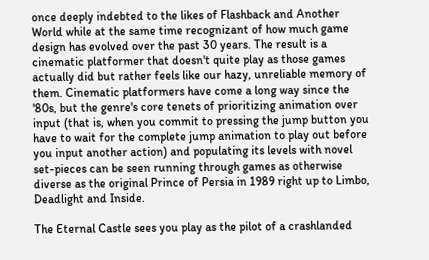once deeply indebted to the likes of Flashback and Another World while at the same time recognizant of how much game design has evolved over the past 30 years. The result is a cinematic platformer that doesn't quite play as those games actually did but rather feels like our hazy, unreliable memory of them. Cinematic platformers have come a long way since the '80s, but the genre's core tenets of prioritizing animation over input (that is, when you commit to pressing the jump button you have to wait for the complete jump animation to play out before you input another action) and populating its levels with novel set-pieces can be seen running through games as otherwise diverse as the original Prince of Persia in 1989 right up to Limbo, Deadlight and Inside.

The Eternal Castle sees you play as the pilot of a crashlanded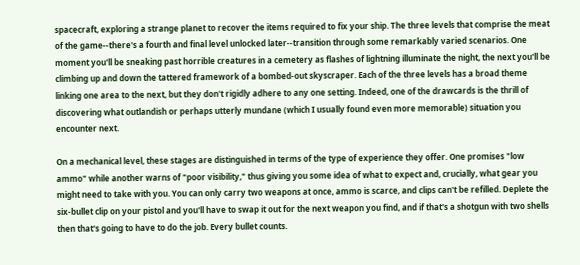spacecraft, exploring a strange planet to recover the items required to fix your ship. The three levels that comprise the meat of the game--there's a fourth and final level unlocked later--transition through some remarkably varied scenarios. One moment you'll be sneaking past horrible creatures in a cemetery as flashes of lightning illuminate the night, the next you'll be climbing up and down the tattered framework of a bombed-out skyscraper. Each of the three levels has a broad theme linking one area to the next, but they don't rigidly adhere to any one setting. Indeed, one of the drawcards is the thrill of discovering what outlandish or perhaps utterly mundane (which I usually found even more memorable) situation you encounter next.

On a mechanical level, these stages are distinguished in terms of the type of experience they offer. One promises "low ammo" while another warns of "poor visibility," thus giving you some idea of what to expect and, crucially, what gear you might need to take with you. You can only carry two weapons at once, ammo is scarce, and clips can't be refilled. Deplete the six-bullet clip on your pistol and you'll have to swap it out for the next weapon you find, and if that's a shotgun with two shells then that's going to have to do the job. Every bullet counts.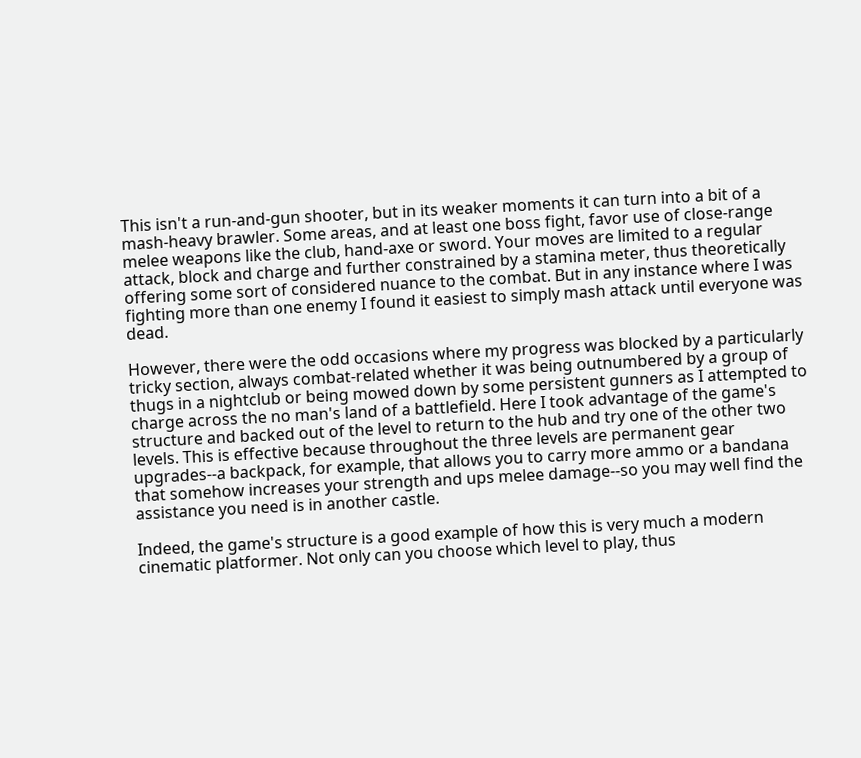This isn't a run-and-gun shooter, but in its weaker moments it can turn into a bit of a mash-heavy brawler. Some areas, and at least one boss fight, favor use of close-range melee weapons like the club, hand-axe or sword. Your moves are limited to a regular attack, block and charge and further constrained by a stamina meter, thus theoretically offering some sort of considered nuance to the combat. But in any instance where I was fighting more than one enemy I found it easiest to simply mash attack until everyone was dead.

However, there were the odd occasions where my progress was blocked by a particularly tricky section, always combat-related whether it was being outnumbered by a group of thugs in a nightclub or being mowed down by some persistent gunners as I attempted to charge across the no man's land of a battlefield. Here I took advantage of the game's structure and backed out of the level to return to the hub and try one of the other two levels. This is effective because throughout the three levels are permanent gear upgrades--a backpack, for example, that allows you to carry more ammo or a bandana that somehow increases your strength and ups melee damage--so you may well find the assistance you need is in another castle.

Indeed, the game's structure is a good example of how this is very much a modern cinematic platformer. Not only can you choose which level to play, thus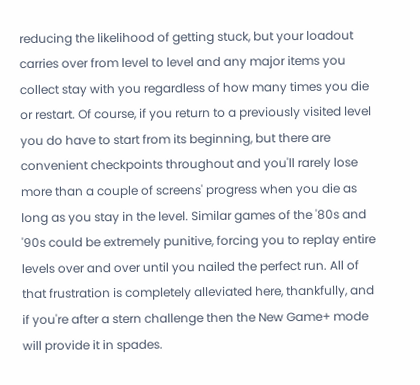reducing the likelihood of getting stuck, but your loadout carries over from level to level and any major items you collect stay with you regardless of how many times you die or restart. Of course, if you return to a previously visited level you do have to start from its beginning, but there are convenient checkpoints throughout and you'll rarely lose more than a couple of screens' progress when you die as long as you stay in the level. Similar games of the '80s and '90s could be extremely punitive, forcing you to replay entire levels over and over until you nailed the perfect run. All of that frustration is completely alleviated here, thankfully, and if you're after a stern challenge then the New Game+ mode will provide it in spades.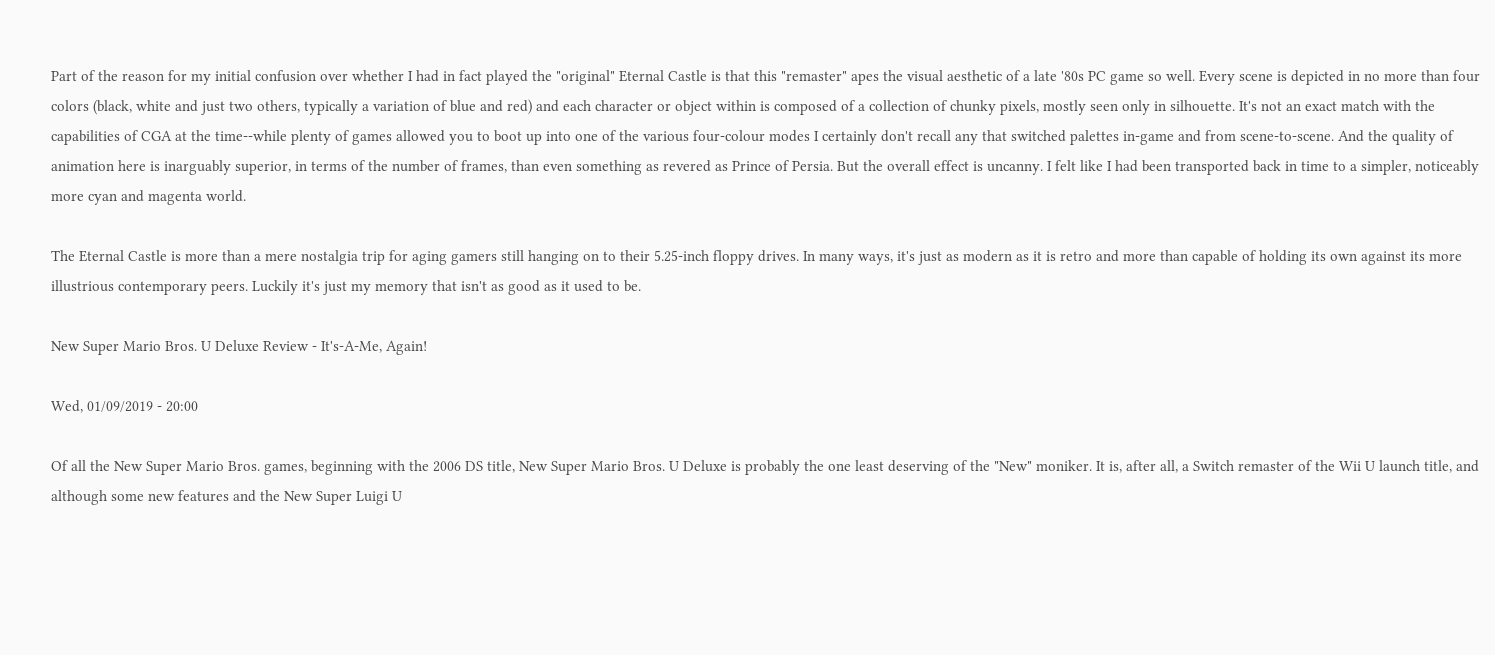Part of the reason for my initial confusion over whether I had in fact played the "original" Eternal Castle is that this "remaster" apes the visual aesthetic of a late '80s PC game so well. Every scene is depicted in no more than four colors (black, white and just two others, typically a variation of blue and red) and each character or object within is composed of a collection of chunky pixels, mostly seen only in silhouette. It's not an exact match with the capabilities of CGA at the time--while plenty of games allowed you to boot up into one of the various four-colour modes I certainly don't recall any that switched palettes in-game and from scene-to-scene. And the quality of animation here is inarguably superior, in terms of the number of frames, than even something as revered as Prince of Persia. But the overall effect is uncanny. I felt like I had been transported back in time to a simpler, noticeably more cyan and magenta world.

The Eternal Castle is more than a mere nostalgia trip for aging gamers still hanging on to their 5.25-inch floppy drives. In many ways, it's just as modern as it is retro and more than capable of holding its own against its more illustrious contemporary peers. Luckily it's just my memory that isn't as good as it used to be.

New Super Mario Bros. U Deluxe Review - It's-A-Me, Again!

Wed, 01/09/2019 - 20:00

Of all the New Super Mario Bros. games, beginning with the 2006 DS title, New Super Mario Bros. U Deluxe is probably the one least deserving of the "New" moniker. It is, after all, a Switch remaster of the Wii U launch title, and although some new features and the New Super Luigi U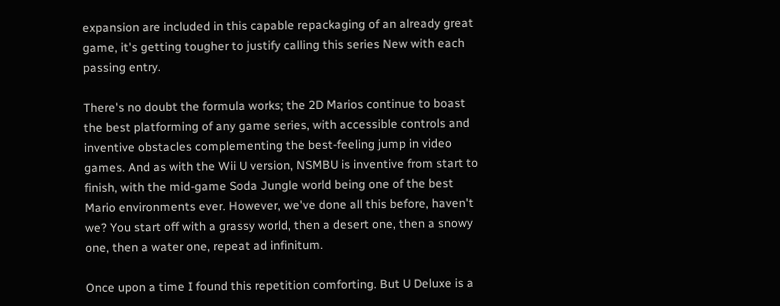expansion are included in this capable repackaging of an already great game, it's getting tougher to justify calling this series New with each passing entry.

There's no doubt the formula works; the 2D Marios continue to boast the best platforming of any game series, with accessible controls and inventive obstacles complementing the best-feeling jump in video games. And as with the Wii U version, NSMBU is inventive from start to finish, with the mid-game Soda Jungle world being one of the best Mario environments ever. However, we've done all this before, haven't we? You start off with a grassy world, then a desert one, then a snowy one, then a water one, repeat ad infinitum.

Once upon a time I found this repetition comforting. But U Deluxe is a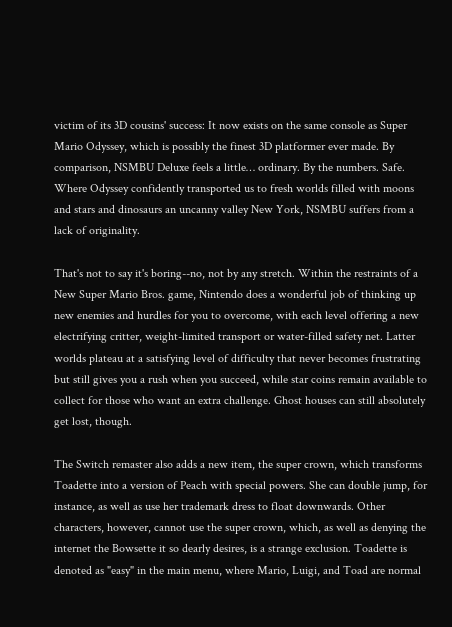victim of its 3D cousins' success: It now exists on the same console as Super Mario Odyssey, which is possibly the finest 3D platformer ever made. By comparison, NSMBU Deluxe feels a little… ordinary. By the numbers. Safe. Where Odyssey confidently transported us to fresh worlds filled with moons and stars and dinosaurs an uncanny valley New York, NSMBU suffers from a lack of originality.

That's not to say it's boring--no, not by any stretch. Within the restraints of a New Super Mario Bros. game, Nintendo does a wonderful job of thinking up new enemies and hurdles for you to overcome, with each level offering a new electrifying critter, weight-limited transport or water-filled safety net. Latter worlds plateau at a satisfying level of difficulty that never becomes frustrating but still gives you a rush when you succeed, while star coins remain available to collect for those who want an extra challenge. Ghost houses can still absolutely get lost, though.

The Switch remaster also adds a new item, the super crown, which transforms Toadette into a version of Peach with special powers. She can double jump, for instance, as well as use her trademark dress to float downwards. Other characters, however, cannot use the super crown, which, as well as denying the internet the Bowsette it so dearly desires, is a strange exclusion. Toadette is denoted as "easy" in the main menu, where Mario, Luigi, and Toad are normal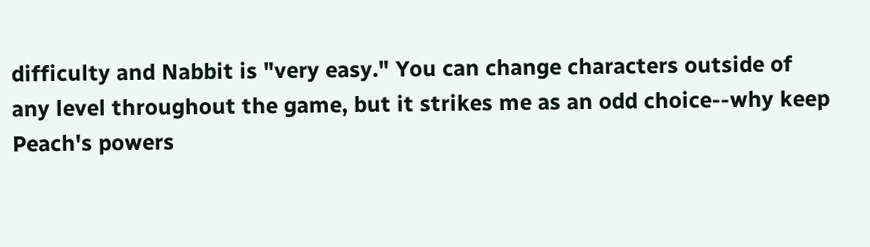difficulty and Nabbit is "very easy." You can change characters outside of any level throughout the game, but it strikes me as an odd choice--why keep Peach's powers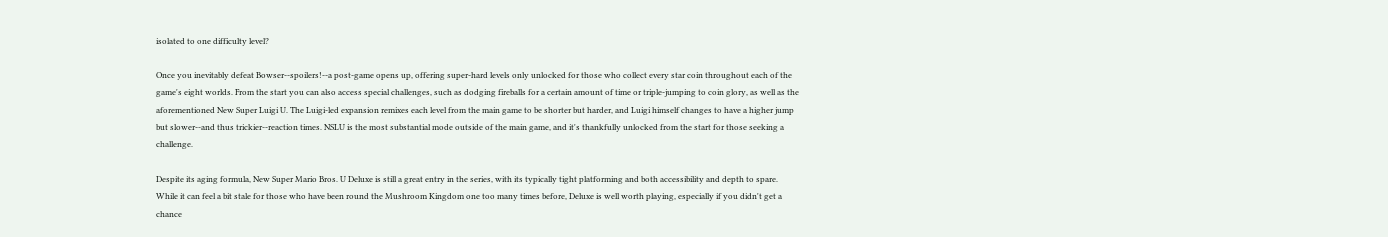isolated to one difficulty level?

Once you inevitably defeat Bowser--spoilers!--a post-game opens up, offering super-hard levels only unlocked for those who collect every star coin throughout each of the game's eight worlds. From the start you can also access special challenges, such as dodging fireballs for a certain amount of time or triple-jumping to coin glory, as well as the aforementioned New Super Luigi U. The Luigi-led expansion remixes each level from the main game to be shorter but harder, and Luigi himself changes to have a higher jump but slower--and thus trickier--reaction times. NSLU is the most substantial mode outside of the main game, and it's thankfully unlocked from the start for those seeking a challenge.

Despite its aging formula, New Super Mario Bros. U Deluxe is still a great entry in the series, with its typically tight platforming and both accessibility and depth to spare. While it can feel a bit stale for those who have been round the Mushroom Kingdom one too many times before, Deluxe is well worth playing, especially if you didn't get a chance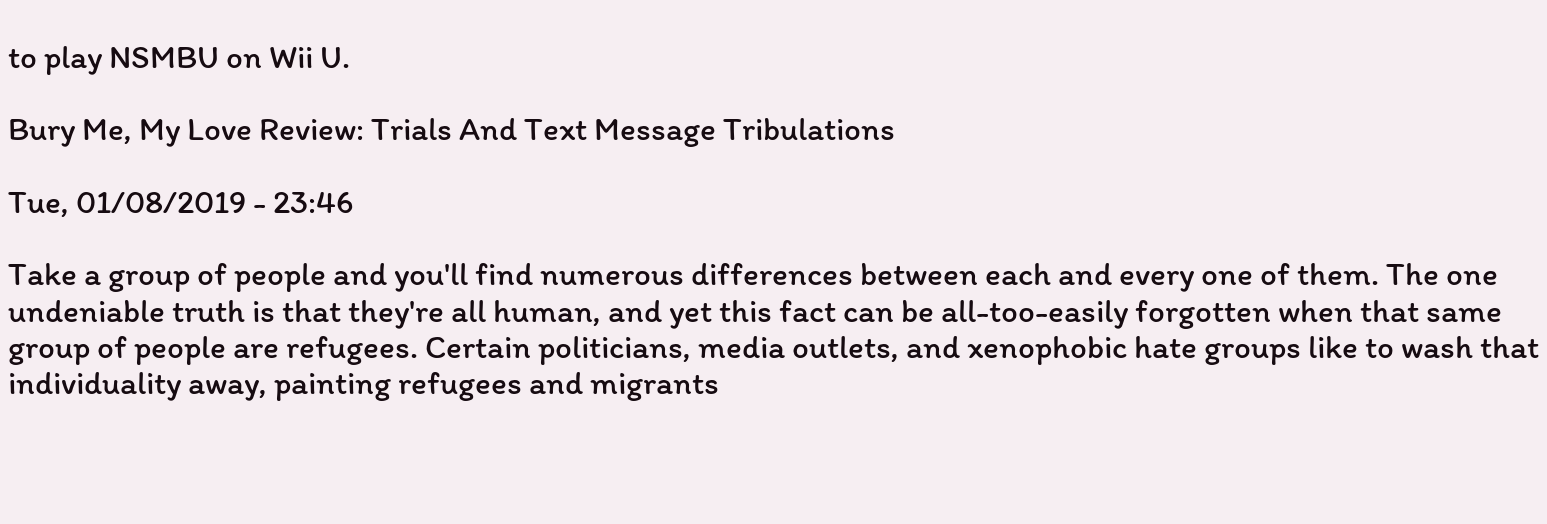to play NSMBU on Wii U.

Bury Me, My Love Review: Trials And Text Message Tribulations

Tue, 01/08/2019 - 23:46

Take a group of people and you'll find numerous differences between each and every one of them. The one undeniable truth is that they're all human, and yet this fact can be all-too-easily forgotten when that same group of people are refugees. Certain politicians, media outlets, and xenophobic hate groups like to wash that individuality away, painting refugees and migrants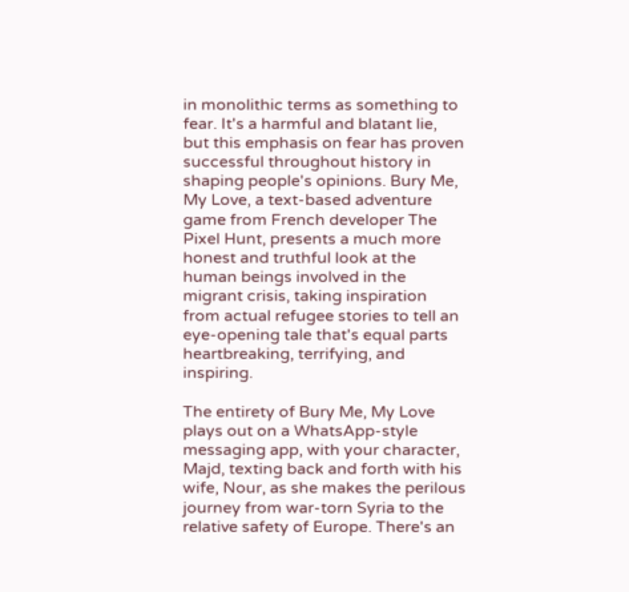in monolithic terms as something to fear. It's a harmful and blatant lie, but this emphasis on fear has proven successful throughout history in shaping people's opinions. Bury Me, My Love, a text-based adventure game from French developer The Pixel Hunt, presents a much more honest and truthful look at the human beings involved in the migrant crisis, taking inspiration from actual refugee stories to tell an eye-opening tale that's equal parts heartbreaking, terrifying, and inspiring.

The entirety of Bury Me, My Love plays out on a WhatsApp-style messaging app, with your character, Majd, texting back and forth with his wife, Nour, as she makes the perilous journey from war-torn Syria to the relative safety of Europe. There's an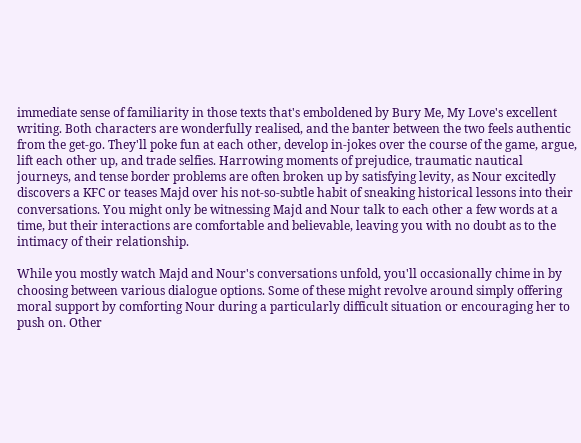immediate sense of familiarity in those texts that's emboldened by Bury Me, My Love's excellent writing. Both characters are wonderfully realised, and the banter between the two feels authentic from the get-go. They'll poke fun at each other, develop in-jokes over the course of the game, argue, lift each other up, and trade selfies. Harrowing moments of prejudice, traumatic nautical journeys, and tense border problems are often broken up by satisfying levity, as Nour excitedly discovers a KFC or teases Majd over his not-so-subtle habit of sneaking historical lessons into their conversations. You might only be witnessing Majd and Nour talk to each other a few words at a time, but their interactions are comfortable and believable, leaving you with no doubt as to the intimacy of their relationship.

While you mostly watch Majd and Nour's conversations unfold, you'll occasionally chime in by choosing between various dialogue options. Some of these might revolve around simply offering moral support by comforting Nour during a particularly difficult situation or encouraging her to push on. Other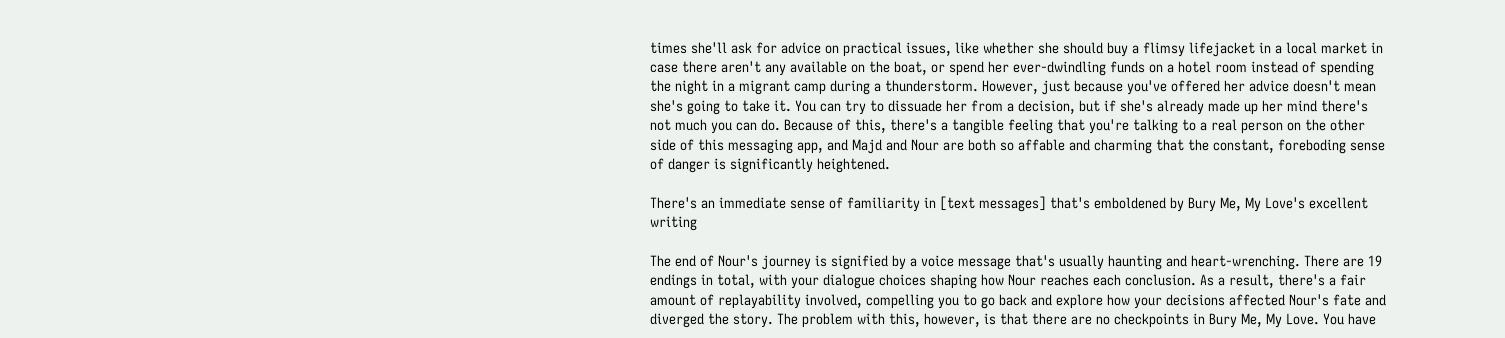times she'll ask for advice on practical issues, like whether she should buy a flimsy lifejacket in a local market in case there aren't any available on the boat, or spend her ever-dwindling funds on a hotel room instead of spending the night in a migrant camp during a thunderstorm. However, just because you've offered her advice doesn't mean she's going to take it. You can try to dissuade her from a decision, but if she's already made up her mind there's not much you can do. Because of this, there's a tangible feeling that you're talking to a real person on the other side of this messaging app, and Majd and Nour are both so affable and charming that the constant, foreboding sense of danger is significantly heightened.

There's an immediate sense of familiarity in [text messages] that's emboldened by Bury Me, My Love's excellent writing

The end of Nour's journey is signified by a voice message that's usually haunting and heart-wrenching. There are 19 endings in total, with your dialogue choices shaping how Nour reaches each conclusion. As a result, there's a fair amount of replayability involved, compelling you to go back and explore how your decisions affected Nour's fate and diverged the story. The problem with this, however, is that there are no checkpoints in Bury Me, My Love. You have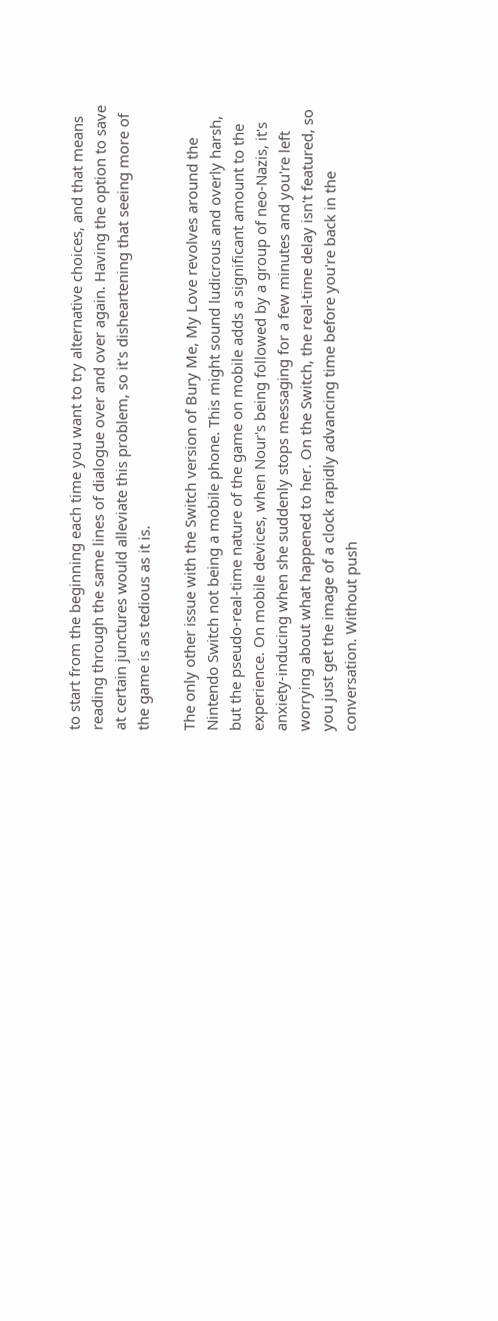to start from the beginning each time you want to try alternative choices, and that means reading through the same lines of dialogue over and over again. Having the option to save at certain junctures would alleviate this problem, so it's disheartening that seeing more of the game is as tedious as it is.

The only other issue with the Switch version of Bury Me, My Love revolves around the Nintendo Switch not being a mobile phone. This might sound ludicrous and overly harsh, but the pseudo-real-time nature of the game on mobile adds a significant amount to the experience. On mobile devices, when Nour's being followed by a group of neo-Nazis, it's anxiety-inducing when she suddenly stops messaging for a few minutes and you're left worrying about what happened to her. On the Switch, the real-time delay isn't featured, so you just get the image of a clock rapidly advancing time before you're back in the conversation. Without push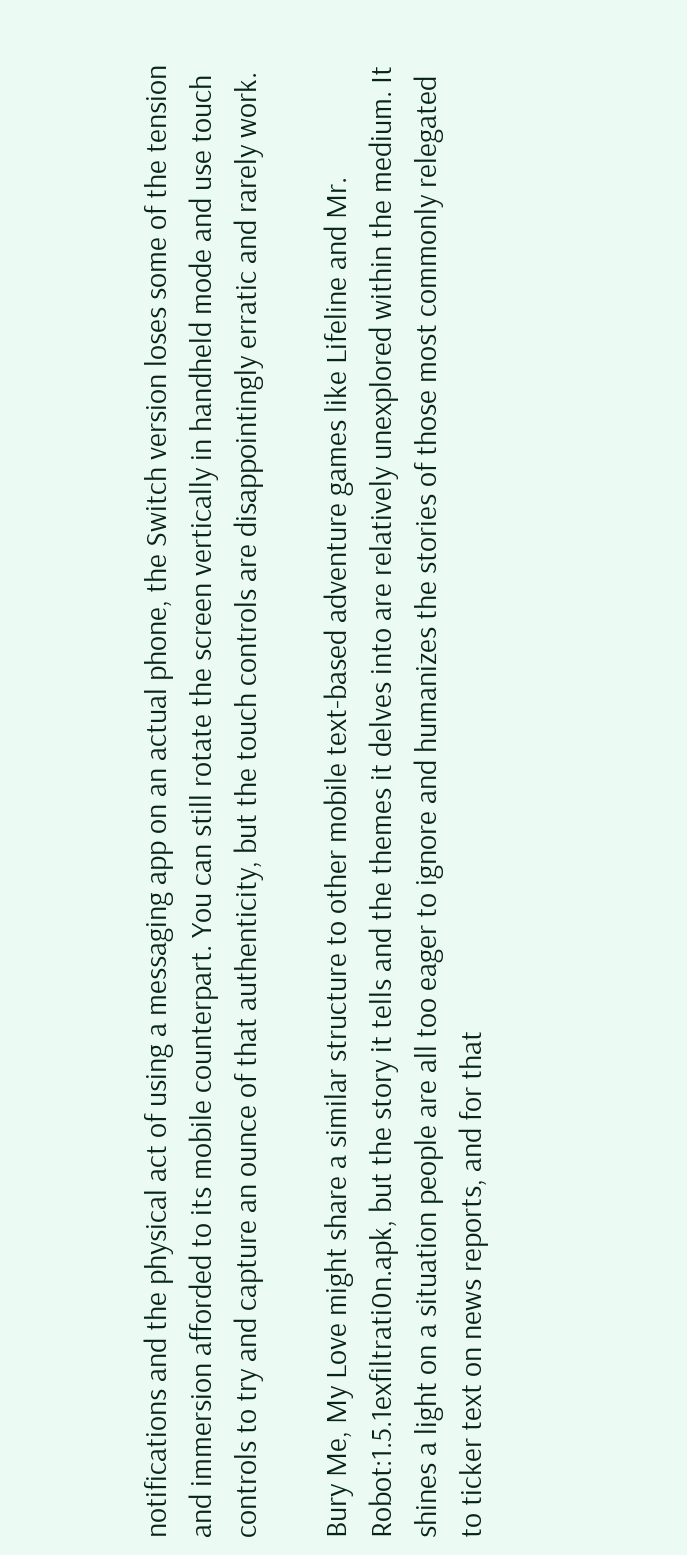notifications and the physical act of using a messaging app on an actual phone, the Switch version loses some of the tension and immersion afforded to its mobile counterpart. You can still rotate the screen vertically in handheld mode and use touch controls to try and capture an ounce of that authenticity, but the touch controls are disappointingly erratic and rarely work.

Bury Me, My Love might share a similar structure to other mobile text-based adventure games like Lifeline and Mr. Robot:1.5.1exfiltrati0n.apk, but the story it tells and the themes it delves into are relatively unexplored within the medium. It shines a light on a situation people are all too eager to ignore and humanizes the stories of those most commonly relegated to ticker text on news reports, and for that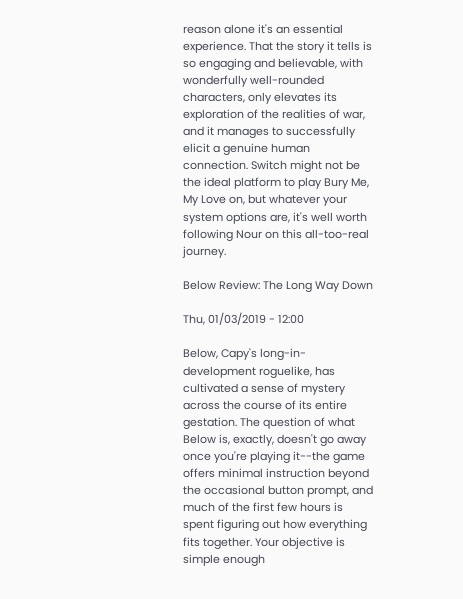reason alone it's an essential experience. That the story it tells is so engaging and believable, with wonderfully well-rounded characters, only elevates its exploration of the realities of war, and it manages to successfully elicit a genuine human connection. Switch might not be the ideal platform to play Bury Me, My Love on, but whatever your system options are, it's well worth following Nour on this all-too-real journey.

Below Review: The Long Way Down

Thu, 01/03/2019 - 12:00

Below, Capy's long-in-development roguelike, has cultivated a sense of mystery across the course of its entire gestation. The question of what Below is, exactly, doesn't go away once you're playing it--the game offers minimal instruction beyond the occasional button prompt, and much of the first few hours is spent figuring out how everything fits together. Your objective is simple enough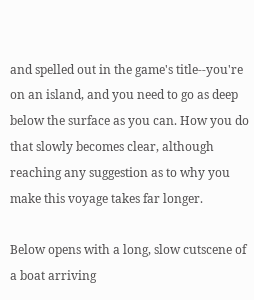and spelled out in the game's title--you're on an island, and you need to go as deep below the surface as you can. How you do that slowly becomes clear, although reaching any suggestion as to why you make this voyage takes far longer.

Below opens with a long, slow cutscene of a boat arriving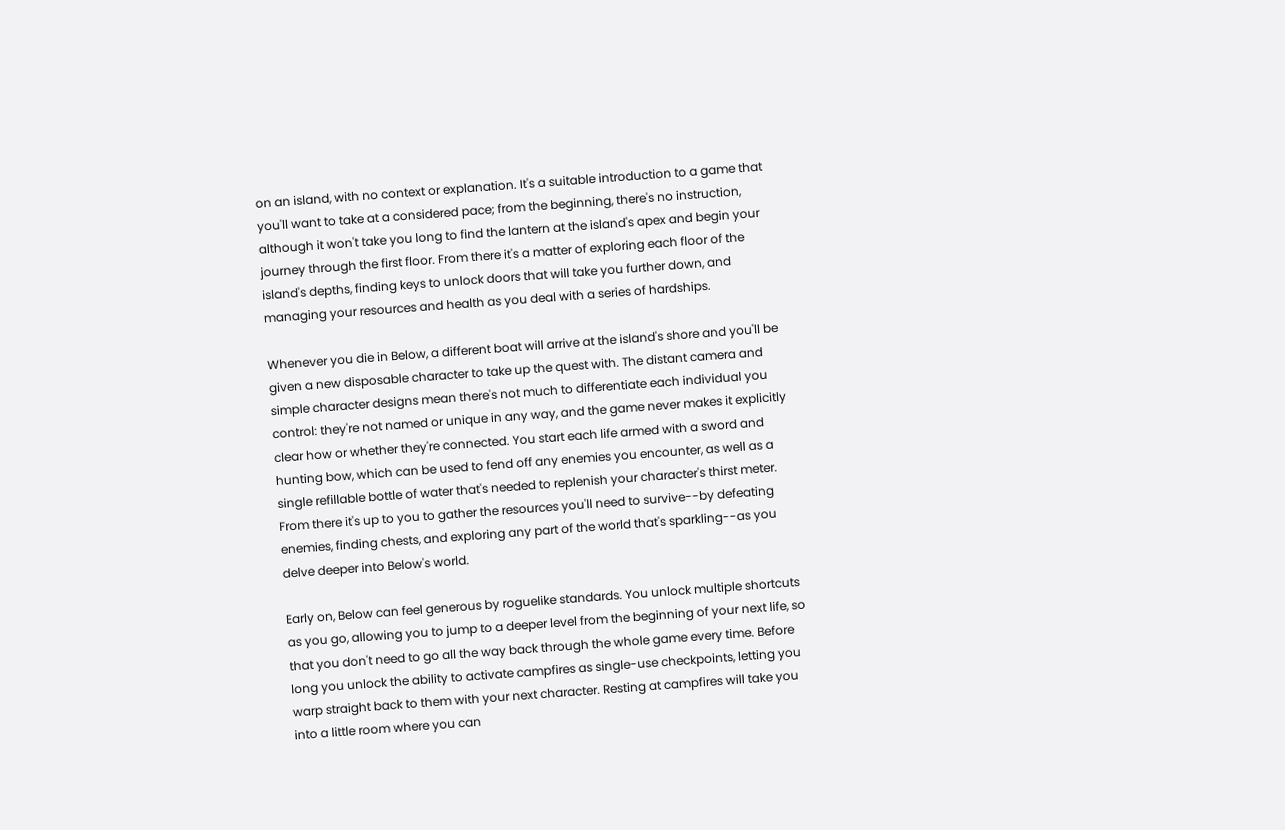on an island, with no context or explanation. It's a suitable introduction to a game that you'll want to take at a considered pace; from the beginning, there's no instruction, although it won't take you long to find the lantern at the island's apex and begin your journey through the first floor. From there it's a matter of exploring each floor of the island's depths, finding keys to unlock doors that will take you further down, and managing your resources and health as you deal with a series of hardships.

Whenever you die in Below, a different boat will arrive at the island's shore and you'll be given a new disposable character to take up the quest with. The distant camera and simple character designs mean there's not much to differentiate each individual you control: they're not named or unique in any way, and the game never makes it explicitly clear how or whether they're connected. You start each life armed with a sword and hunting bow, which can be used to fend off any enemies you encounter, as well as a single refillable bottle of water that's needed to replenish your character's thirst meter. From there it's up to you to gather the resources you'll need to survive--by defeating enemies, finding chests, and exploring any part of the world that's sparkling--as you delve deeper into Below's world.

Early on, Below can feel generous by roguelike standards. You unlock multiple shortcuts as you go, allowing you to jump to a deeper level from the beginning of your next life, so that you don't need to go all the way back through the whole game every time. Before long you unlock the ability to activate campfires as single-use checkpoints, letting you warp straight back to them with your next character. Resting at campfires will take you into a little room where you can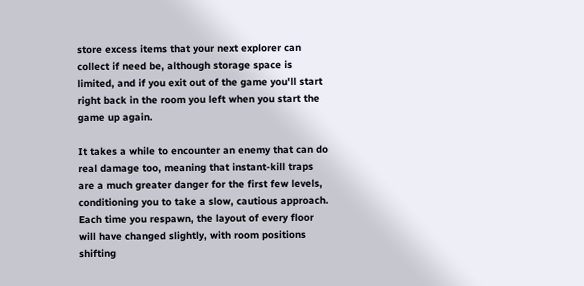store excess items that your next explorer can collect if need be, although storage space is limited, and if you exit out of the game you'll start right back in the room you left when you start the game up again.

It takes a while to encounter an enemy that can do real damage too, meaning that instant-kill traps are a much greater danger for the first few levels, conditioning you to take a slow, cautious approach. Each time you respawn, the layout of every floor will have changed slightly, with room positions shifting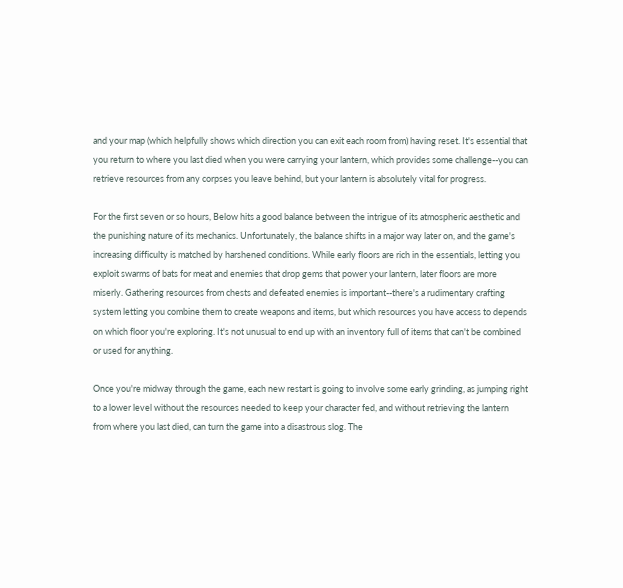and your map (which helpfully shows which direction you can exit each room from) having reset. It's essential that you return to where you last died when you were carrying your lantern, which provides some challenge--you can retrieve resources from any corpses you leave behind, but your lantern is absolutely vital for progress.

For the first seven or so hours, Below hits a good balance between the intrigue of its atmospheric aesthetic and the punishing nature of its mechanics. Unfortunately, the balance shifts in a major way later on, and the game's increasing difficulty is matched by harshened conditions. While early floors are rich in the essentials, letting you exploit swarms of bats for meat and enemies that drop gems that power your lantern, later floors are more miserly. Gathering resources from chests and defeated enemies is important--there's a rudimentary crafting system letting you combine them to create weapons and items, but which resources you have access to depends on which floor you're exploring. It's not unusual to end up with an inventory full of items that can't be combined or used for anything.

Once you're midway through the game, each new restart is going to involve some early grinding, as jumping right to a lower level without the resources needed to keep your character fed, and without retrieving the lantern from where you last died, can turn the game into a disastrous slog. The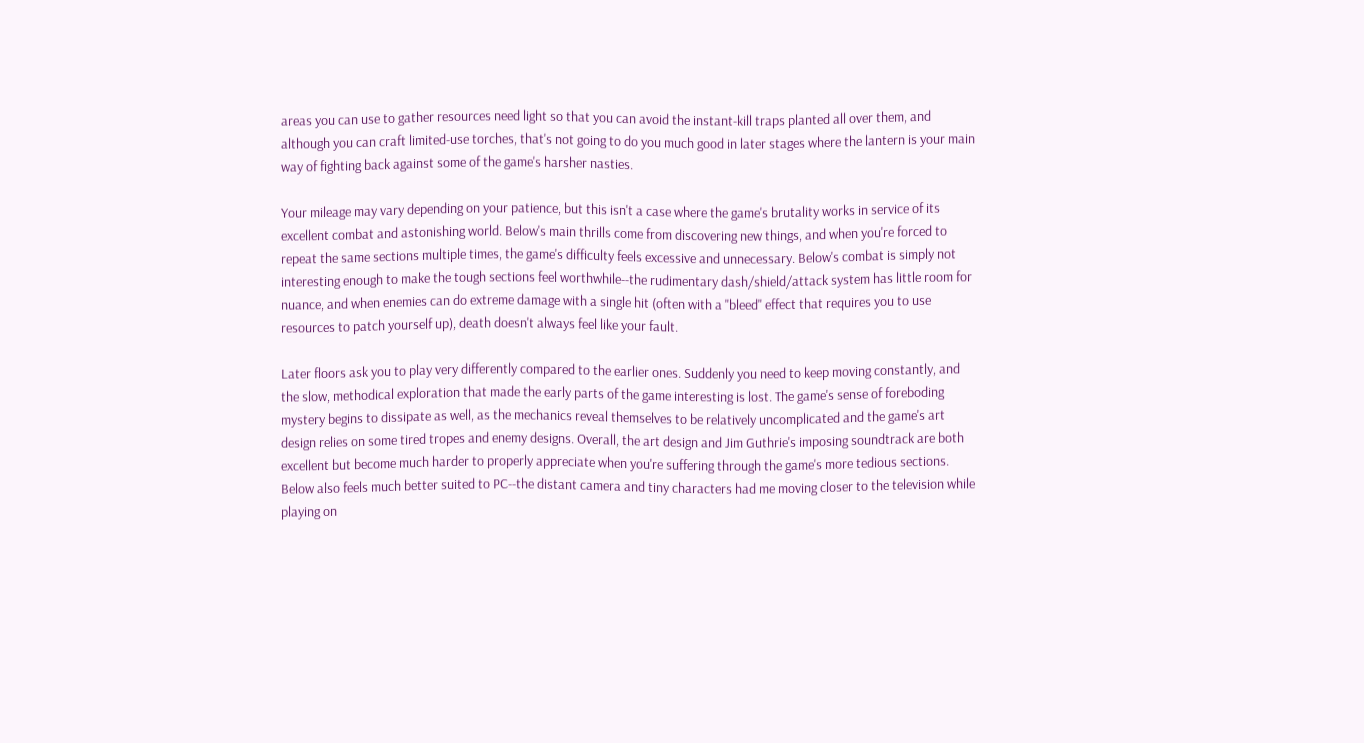areas you can use to gather resources need light so that you can avoid the instant-kill traps planted all over them, and although you can craft limited-use torches, that's not going to do you much good in later stages where the lantern is your main way of fighting back against some of the game's harsher nasties.

Your mileage may vary depending on your patience, but this isn't a case where the game's brutality works in service of its excellent combat and astonishing world. Below's main thrills come from discovering new things, and when you're forced to repeat the same sections multiple times, the game's difficulty feels excessive and unnecessary. Below's combat is simply not interesting enough to make the tough sections feel worthwhile--the rudimentary dash/shield/attack system has little room for nuance, and when enemies can do extreme damage with a single hit (often with a "bleed" effect that requires you to use resources to patch yourself up), death doesn't always feel like your fault.

Later floors ask you to play very differently compared to the earlier ones. Suddenly you need to keep moving constantly, and the slow, methodical exploration that made the early parts of the game interesting is lost. The game's sense of foreboding mystery begins to dissipate as well, as the mechanics reveal themselves to be relatively uncomplicated and the game's art design relies on some tired tropes and enemy designs. Overall, the art design and Jim Guthrie's imposing soundtrack are both excellent but become much harder to properly appreciate when you're suffering through the game's more tedious sections. Below also feels much better suited to PC--the distant camera and tiny characters had me moving closer to the television while playing on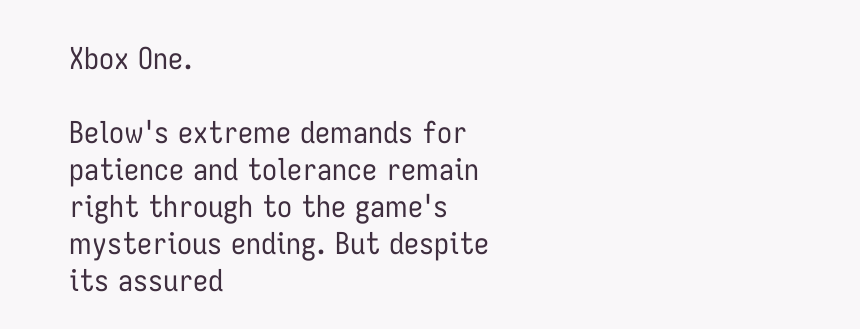Xbox One.

Below's extreme demands for patience and tolerance remain right through to the game's mysterious ending. But despite its assured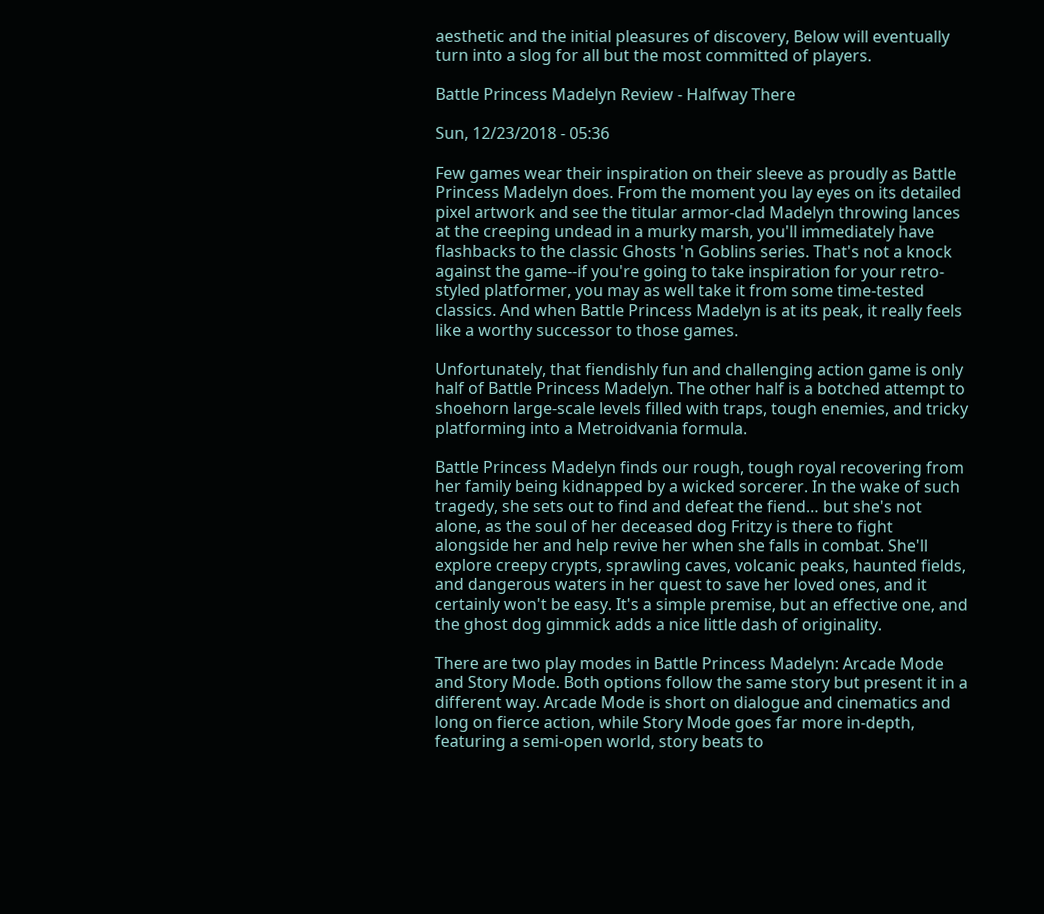aesthetic and the initial pleasures of discovery, Below will eventually turn into a slog for all but the most committed of players.

Battle Princess Madelyn Review - Halfway There

Sun, 12/23/2018 - 05:36

Few games wear their inspiration on their sleeve as proudly as Battle Princess Madelyn does. From the moment you lay eyes on its detailed pixel artwork and see the titular armor-clad Madelyn throwing lances at the creeping undead in a murky marsh, you'll immediately have flashbacks to the classic Ghosts 'n Goblins series. That's not a knock against the game--if you're going to take inspiration for your retro-styled platformer, you may as well take it from some time-tested classics. And when Battle Princess Madelyn is at its peak, it really feels like a worthy successor to those games.

Unfortunately, that fiendishly fun and challenging action game is only half of Battle Princess Madelyn. The other half is a botched attempt to shoehorn large-scale levels filled with traps, tough enemies, and tricky platforming into a Metroidvania formula.

Battle Princess Madelyn finds our rough, tough royal recovering from her family being kidnapped by a wicked sorcerer. In the wake of such tragedy, she sets out to find and defeat the fiend… but she's not alone, as the soul of her deceased dog Fritzy is there to fight alongside her and help revive her when she falls in combat. She'll explore creepy crypts, sprawling caves, volcanic peaks, haunted fields, and dangerous waters in her quest to save her loved ones, and it certainly won't be easy. It's a simple premise, but an effective one, and the ghost dog gimmick adds a nice little dash of originality.

There are two play modes in Battle Princess Madelyn: Arcade Mode and Story Mode. Both options follow the same story but present it in a different way. Arcade Mode is short on dialogue and cinematics and long on fierce action, while Story Mode goes far more in-depth, featuring a semi-open world, story beats to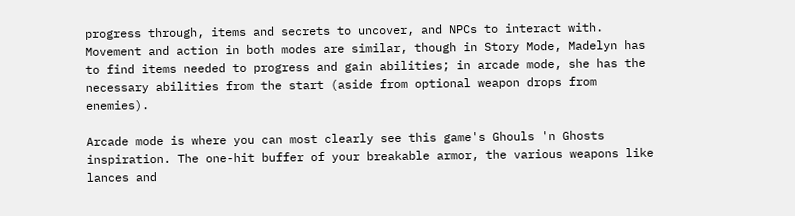progress through, items and secrets to uncover, and NPCs to interact with. Movement and action in both modes are similar, though in Story Mode, Madelyn has to find items needed to progress and gain abilities; in arcade mode, she has the necessary abilities from the start (aside from optional weapon drops from enemies).

Arcade mode is where you can most clearly see this game's Ghouls 'n Ghosts inspiration. The one-hit buffer of your breakable armor, the various weapons like lances and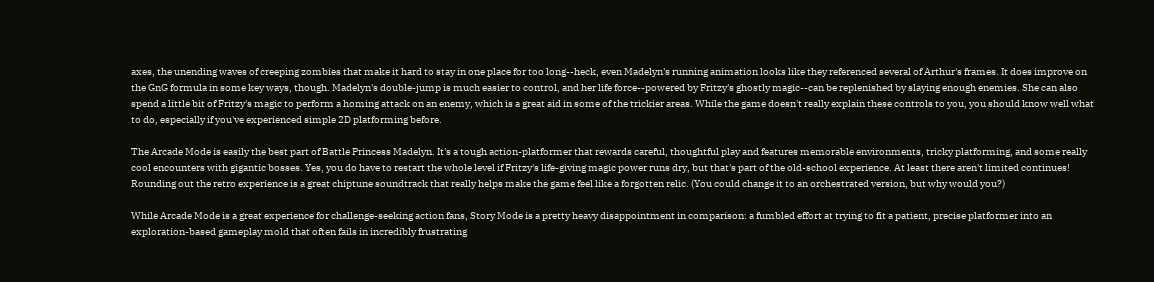axes, the unending waves of creeping zombies that make it hard to stay in one place for too long--heck, even Madelyn's running animation looks like they referenced several of Arthur's frames. It does improve on the GnG formula in some key ways, though. Madelyn's double-jump is much easier to control, and her life force--powered by Fritzy's ghostly magic--can be replenished by slaying enough enemies. She can also spend a little bit of Fritzy's magic to perform a homing attack on an enemy, which is a great aid in some of the trickier areas. While the game doesn't really explain these controls to you, you should know well what to do, especially if you've experienced simple 2D platforming before.

The Arcade Mode is easily the best part of Battle Princess Madelyn. It's a tough action-platformer that rewards careful, thoughtful play and features memorable environments, tricky platforming, and some really cool encounters with gigantic bosses. Yes, you do have to restart the whole level if Fritzy's life-giving magic power runs dry, but that's part of the old-school experience. At least there aren't limited continues! Rounding out the retro experience is a great chiptune soundtrack that really helps make the game feel like a forgotten relic. (You could change it to an orchestrated version, but why would you?)

While Arcade Mode is a great experience for challenge-seeking action fans, Story Mode is a pretty heavy disappointment in comparison: a fumbled effort at trying to fit a patient, precise platformer into an exploration-based gameplay mold that often fails in incredibly frustrating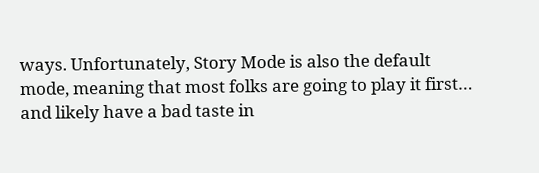ways. Unfortunately, Story Mode is also the default mode, meaning that most folks are going to play it first… and likely have a bad taste in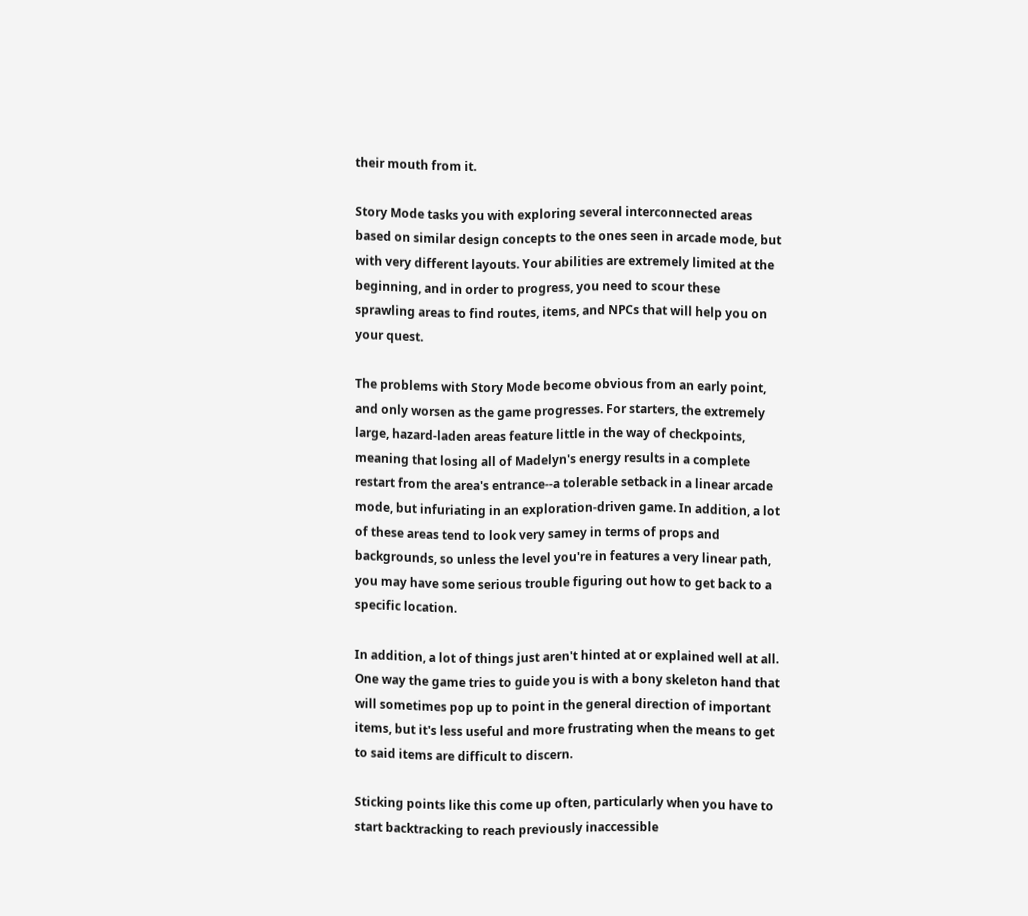their mouth from it.

Story Mode tasks you with exploring several interconnected areas based on similar design concepts to the ones seen in arcade mode, but with very different layouts. Your abilities are extremely limited at the beginning, and in order to progress, you need to scour these sprawling areas to find routes, items, and NPCs that will help you on your quest.

The problems with Story Mode become obvious from an early point, and only worsen as the game progresses. For starters, the extremely large, hazard-laden areas feature little in the way of checkpoints, meaning that losing all of Madelyn's energy results in a complete restart from the area's entrance--a tolerable setback in a linear arcade mode, but infuriating in an exploration-driven game. In addition, a lot of these areas tend to look very samey in terms of props and backgrounds, so unless the level you're in features a very linear path, you may have some serious trouble figuring out how to get back to a specific location.

In addition, a lot of things just aren't hinted at or explained well at all. One way the game tries to guide you is with a bony skeleton hand that will sometimes pop up to point in the general direction of important items, but it's less useful and more frustrating when the means to get to said items are difficult to discern.

Sticking points like this come up often, particularly when you have to start backtracking to reach previously inaccessible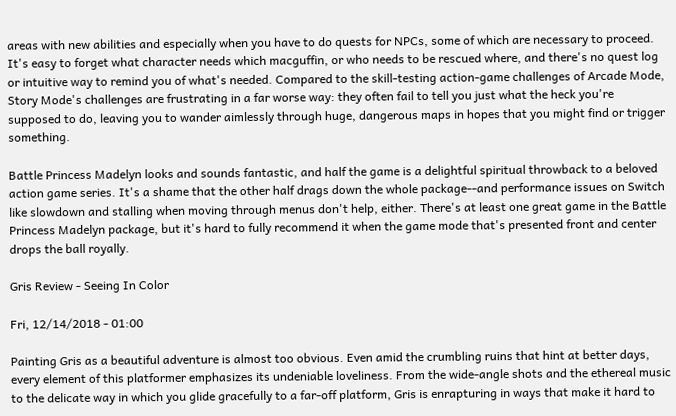areas with new abilities and especially when you have to do quests for NPCs, some of which are necessary to proceed. It's easy to forget what character needs which macguffin, or who needs to be rescued where, and there's no quest log or intuitive way to remind you of what's needed. Compared to the skill-testing action-game challenges of Arcade Mode, Story Mode's challenges are frustrating in a far worse way: they often fail to tell you just what the heck you're supposed to do, leaving you to wander aimlessly through huge, dangerous maps in hopes that you might find or trigger something.

Battle Princess Madelyn looks and sounds fantastic, and half the game is a delightful spiritual throwback to a beloved action game series. It's a shame that the other half drags down the whole package--and performance issues on Switch like slowdown and stalling when moving through menus don't help, either. There's at least one great game in the Battle Princess Madelyn package, but it's hard to fully recommend it when the game mode that's presented front and center drops the ball royally.

Gris Review - Seeing In Color

Fri, 12/14/2018 - 01:00

Painting Gris as a beautiful adventure is almost too obvious. Even amid the crumbling ruins that hint at better days, every element of this platformer emphasizes its undeniable loveliness. From the wide-angle shots and the ethereal music to the delicate way in which you glide gracefully to a far-off platform, Gris is enrapturing in ways that make it hard to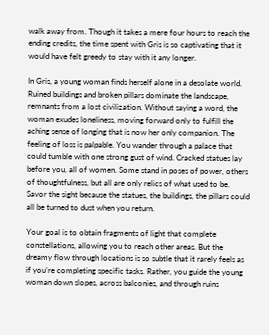walk away from. Though it takes a mere four hours to reach the ending credits, the time spent with Gris is so captivating that it would have felt greedy to stay with it any longer.

In Gris, a young woman finds herself alone in a desolate world. Ruined buildings and broken pillars dominate the landscape, remnants from a lost civilization. Without saying a word, the woman exudes loneliness, moving forward only to fulfill the aching sense of longing that is now her only companion. The feeling of loss is palpable. You wander through a palace that could tumble with one strong gust of wind. Cracked statues lay before you, all of women. Some stand in poses of power, others of thoughtfulness, but all are only relics of what used to be. Savor the sight because the statues, the buildings, the pillars could all be turned to dust when you return.

Your goal is to obtain fragments of light that complete constellations, allowing you to reach other areas. But the dreamy flow through locations is so subtle that it rarely feels as if you’re completing specific tasks. Rather, you guide the young woman down slopes, across balconies, and through ruins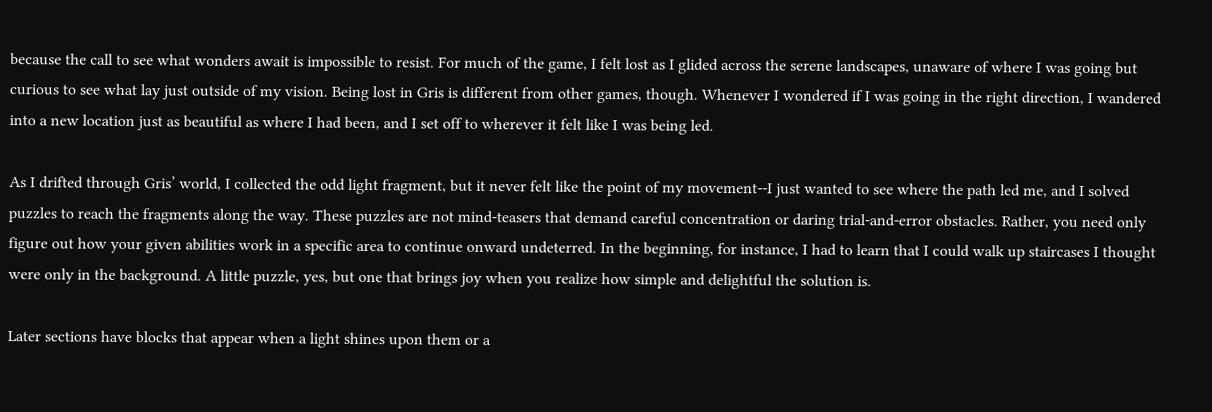because the call to see what wonders await is impossible to resist. For much of the game, I felt lost as I glided across the serene landscapes, unaware of where I was going but curious to see what lay just outside of my vision. Being lost in Gris is different from other games, though. Whenever I wondered if I was going in the right direction, I wandered into a new location just as beautiful as where I had been, and I set off to wherever it felt like I was being led.

As I drifted through Gris’ world, I collected the odd light fragment, but it never felt like the point of my movement--I just wanted to see where the path led me, and I solved puzzles to reach the fragments along the way. These puzzles are not mind-teasers that demand careful concentration or daring trial-and-error obstacles. Rather, you need only figure out how your given abilities work in a specific area to continue onward undeterred. In the beginning, for instance, I had to learn that I could walk up staircases I thought were only in the background. A little puzzle, yes, but one that brings joy when you realize how simple and delightful the solution is.

Later sections have blocks that appear when a light shines upon them or a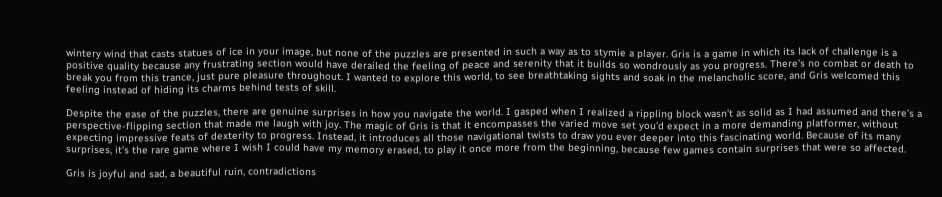wintery wind that casts statues of ice in your image, but none of the puzzles are presented in such a way as to stymie a player. Gris is a game in which its lack of challenge is a positive quality because any frustrating section would have derailed the feeling of peace and serenity that it builds so wondrously as you progress. There’s no combat or death to break you from this trance, just pure pleasure throughout. I wanted to explore this world, to see breathtaking sights and soak in the melancholic score, and Gris welcomed this feeling instead of hiding its charms behind tests of skill.

Despite the ease of the puzzles, there are genuine surprises in how you navigate the world. I gasped when I realized a rippling block wasn’t as solid as I had assumed and there’s a perspective-flipping section that made me laugh with joy. The magic of Gris is that it encompasses the varied move set you’d expect in a more demanding platformer, without expecting impressive feats of dexterity to progress. Instead, it introduces all those navigational twists to draw you ever deeper into this fascinating world. Because of its many surprises, it’s the rare game where I wish I could have my memory erased, to play it once more from the beginning, because few games contain surprises that were so affected.

Gris is joyful and sad, a beautiful ruin, contradictions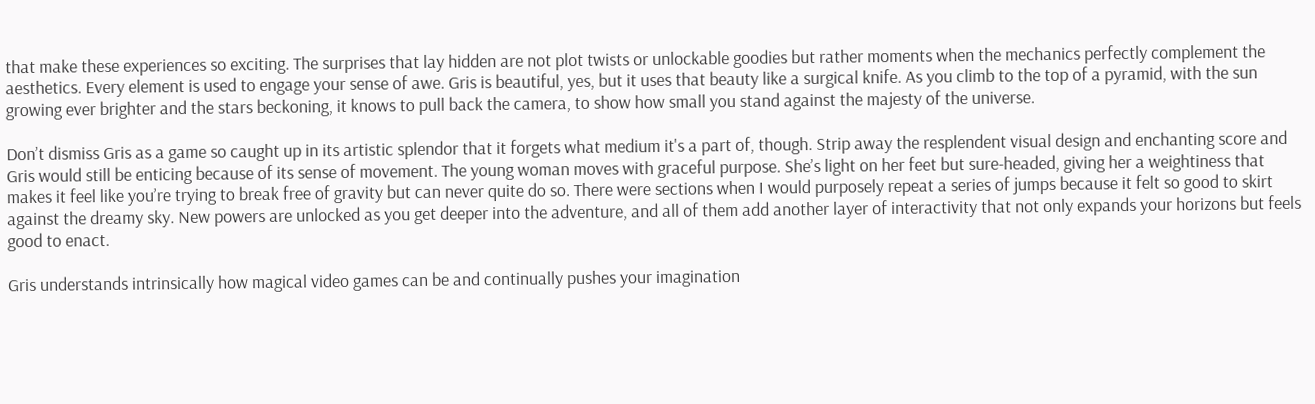that make these experiences so exciting. The surprises that lay hidden are not plot twists or unlockable goodies but rather moments when the mechanics perfectly complement the aesthetics. Every element is used to engage your sense of awe. Gris is beautiful, yes, but it uses that beauty like a surgical knife. As you climb to the top of a pyramid, with the sun growing ever brighter and the stars beckoning, it knows to pull back the camera, to show how small you stand against the majesty of the universe.

Don’t dismiss Gris as a game so caught up in its artistic splendor that it forgets what medium it's a part of, though. Strip away the resplendent visual design and enchanting score and Gris would still be enticing because of its sense of movement. The young woman moves with graceful purpose. She’s light on her feet but sure-headed, giving her a weightiness that makes it feel like you’re trying to break free of gravity but can never quite do so. There were sections when I would purposely repeat a series of jumps because it felt so good to skirt against the dreamy sky. New powers are unlocked as you get deeper into the adventure, and all of them add another layer of interactivity that not only expands your horizons but feels good to enact.

Gris understands intrinsically how magical video games can be and continually pushes your imagination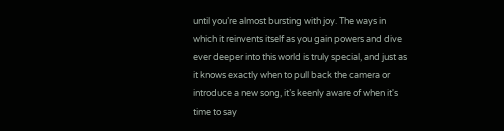until you’re almost bursting with joy. The ways in which it reinvents itself as you gain powers and dive ever deeper into this world is truly special, and just as it knows exactly when to pull back the camera or introduce a new song, it’s keenly aware of when it's time to say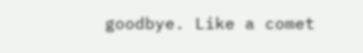goodbye. Like a comet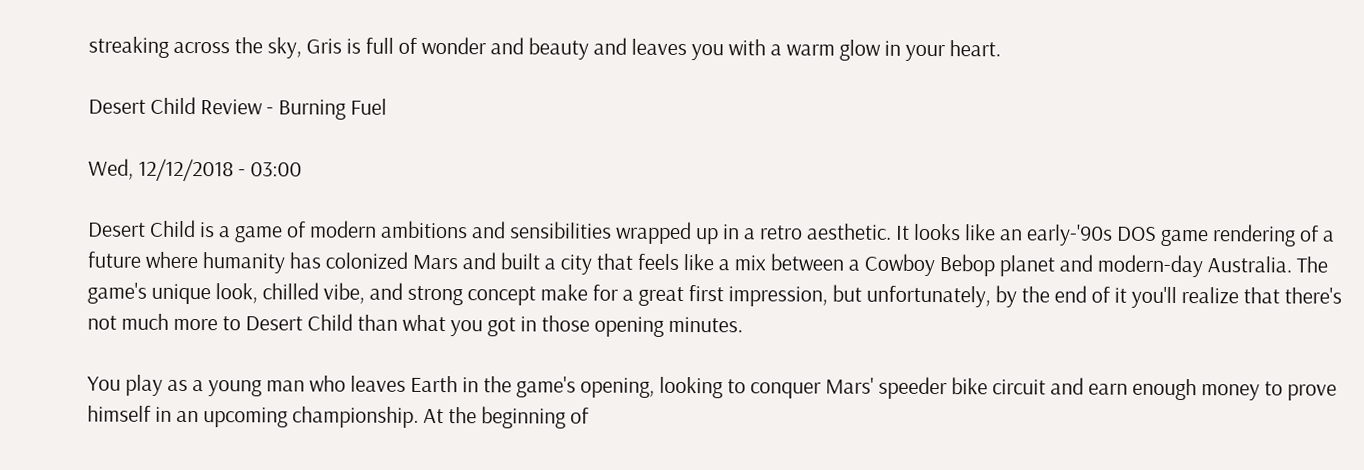streaking across the sky, Gris is full of wonder and beauty and leaves you with a warm glow in your heart.

Desert Child Review - Burning Fuel

Wed, 12/12/2018 - 03:00

Desert Child is a game of modern ambitions and sensibilities wrapped up in a retro aesthetic. It looks like an early-'90s DOS game rendering of a future where humanity has colonized Mars and built a city that feels like a mix between a Cowboy Bebop planet and modern-day Australia. The game's unique look, chilled vibe, and strong concept make for a great first impression, but unfortunately, by the end of it you'll realize that there's not much more to Desert Child than what you got in those opening minutes.

You play as a young man who leaves Earth in the game's opening, looking to conquer Mars' speeder bike circuit and earn enough money to prove himself in an upcoming championship. At the beginning of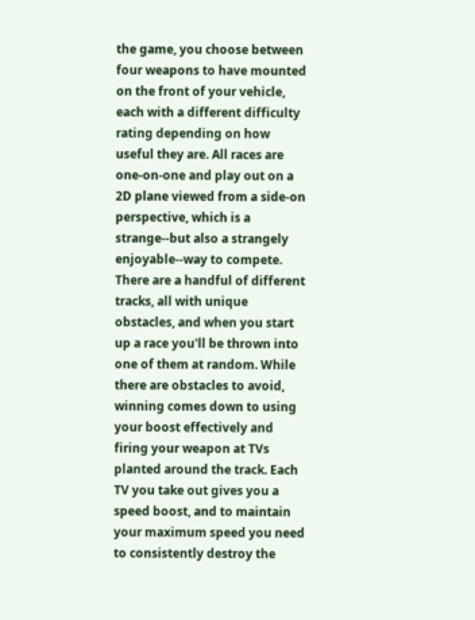the game, you choose between four weapons to have mounted on the front of your vehicle, each with a different difficulty rating depending on how useful they are. All races are one-on-one and play out on a 2D plane viewed from a side-on perspective, which is a strange--but also a strangely enjoyable--way to compete. There are a handful of different tracks, all with unique obstacles, and when you start up a race you'll be thrown into one of them at random. While there are obstacles to avoid, winning comes down to using your boost effectively and firing your weapon at TVs planted around the track. Each TV you take out gives you a speed boost, and to maintain your maximum speed you need to consistently destroy the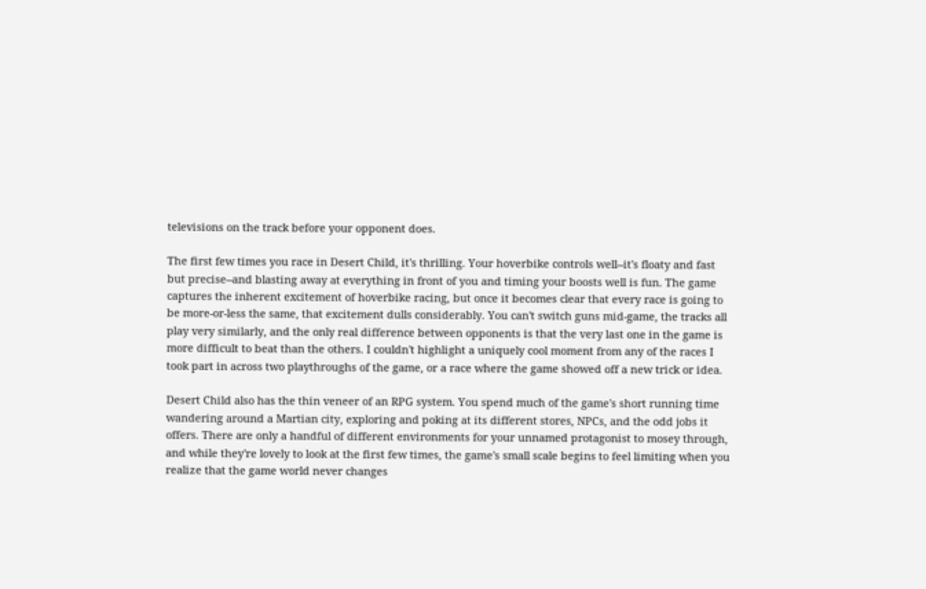televisions on the track before your opponent does.

The first few times you race in Desert Child, it's thrilling. Your hoverbike controls well--it's floaty and fast but precise--and blasting away at everything in front of you and timing your boosts well is fun. The game captures the inherent excitement of hoverbike racing, but once it becomes clear that every race is going to be more-or-less the same, that excitement dulls considerably. You can't switch guns mid-game, the tracks all play very similarly, and the only real difference between opponents is that the very last one in the game is more difficult to beat than the others. I couldn't highlight a uniquely cool moment from any of the races I took part in across two playthroughs of the game, or a race where the game showed off a new trick or idea.

Desert Child also has the thin veneer of an RPG system. You spend much of the game's short running time wandering around a Martian city, exploring and poking at its different stores, NPCs, and the odd jobs it offers. There are only a handful of different environments for your unnamed protagonist to mosey through, and while they're lovely to look at the first few times, the game's small scale begins to feel limiting when you realize that the game world never changes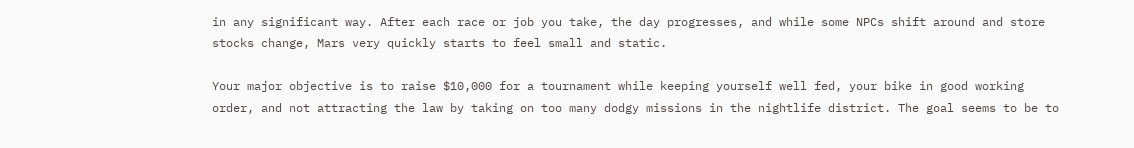in any significant way. After each race or job you take, the day progresses, and while some NPCs shift around and store stocks change, Mars very quickly starts to feel small and static.

Your major objective is to raise $10,000 for a tournament while keeping yourself well fed, your bike in good working order, and not attracting the law by taking on too many dodgy missions in the nightlife district. The goal seems to be to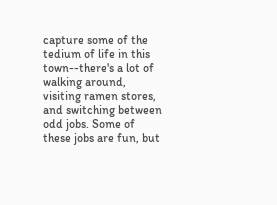capture some of the tedium of life in this town--there's a lot of walking around, visiting ramen stores, and switching between odd jobs. Some of these jobs are fun, but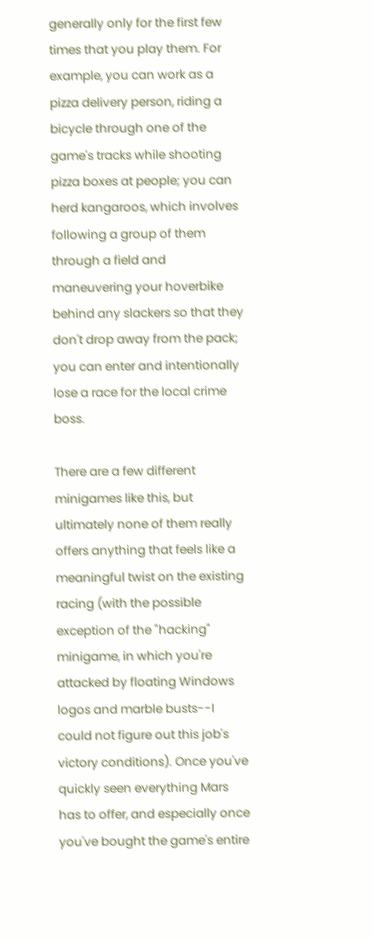generally only for the first few times that you play them. For example, you can work as a pizza delivery person, riding a bicycle through one of the game's tracks while shooting pizza boxes at people; you can herd kangaroos, which involves following a group of them through a field and maneuvering your hoverbike behind any slackers so that they don't drop away from the pack; you can enter and intentionally lose a race for the local crime boss.

There are a few different minigames like this, but ultimately none of them really offers anything that feels like a meaningful twist on the existing racing (with the possible exception of the "hacking" minigame, in which you're attacked by floating Windows logos and marble busts--I could not figure out this job's victory conditions). Once you've quickly seen everything Mars has to offer, and especially once you've bought the game's entire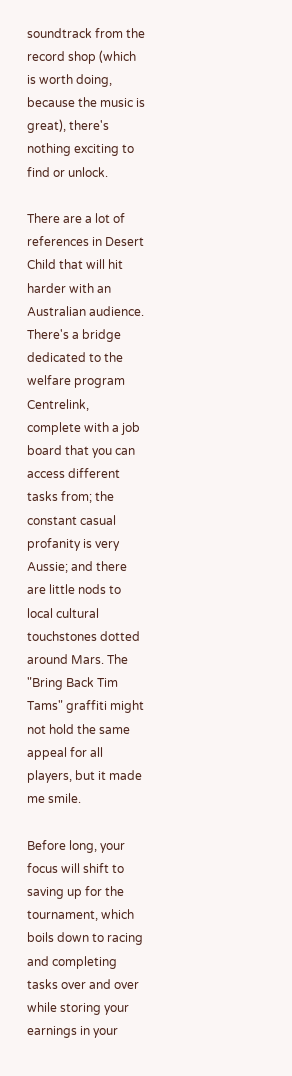soundtrack from the record shop (which is worth doing, because the music is great), there's nothing exciting to find or unlock.

There are a lot of references in Desert Child that will hit harder with an Australian audience. There's a bridge dedicated to the welfare program Centrelink, complete with a job board that you can access different tasks from; the constant casual profanity is very Aussie; and there are little nods to local cultural touchstones dotted around Mars. The "Bring Back Tim Tams" graffiti might not hold the same appeal for all players, but it made me smile.

Before long, your focus will shift to saving up for the tournament, which boils down to racing and completing tasks over and over while storing your earnings in your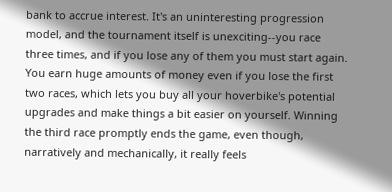bank to accrue interest. It's an uninteresting progression model, and the tournament itself is unexciting--you race three times, and if you lose any of them you must start again. You earn huge amounts of money even if you lose the first two races, which lets you buy all your hoverbike's potential upgrades and make things a bit easier on yourself. Winning the third race promptly ends the game, even though, narratively and mechanically, it really feels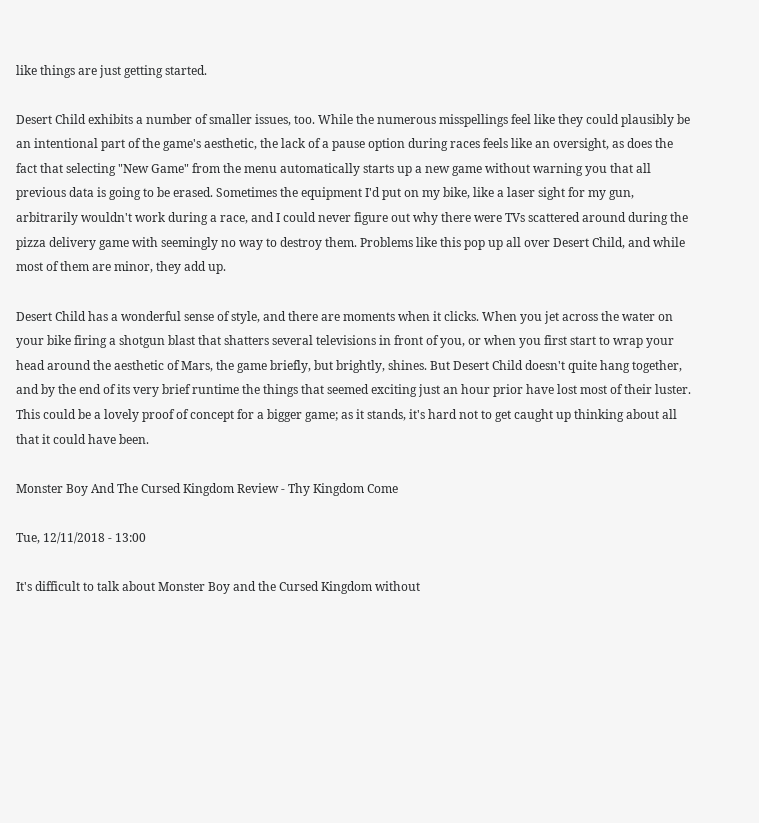like things are just getting started.

Desert Child exhibits a number of smaller issues, too. While the numerous misspellings feel like they could plausibly be an intentional part of the game's aesthetic, the lack of a pause option during races feels like an oversight, as does the fact that selecting "New Game" from the menu automatically starts up a new game without warning you that all previous data is going to be erased. Sometimes the equipment I'd put on my bike, like a laser sight for my gun, arbitrarily wouldn't work during a race, and I could never figure out why there were TVs scattered around during the pizza delivery game with seemingly no way to destroy them. Problems like this pop up all over Desert Child, and while most of them are minor, they add up.

Desert Child has a wonderful sense of style, and there are moments when it clicks. When you jet across the water on your bike firing a shotgun blast that shatters several televisions in front of you, or when you first start to wrap your head around the aesthetic of Mars, the game briefly, but brightly, shines. But Desert Child doesn't quite hang together, and by the end of its very brief runtime the things that seemed exciting just an hour prior have lost most of their luster. This could be a lovely proof of concept for a bigger game; as it stands, it's hard not to get caught up thinking about all that it could have been.

Monster Boy And The Cursed Kingdom Review - Thy Kingdom Come

Tue, 12/11/2018 - 13:00

It's difficult to talk about Monster Boy and the Cursed Kingdom without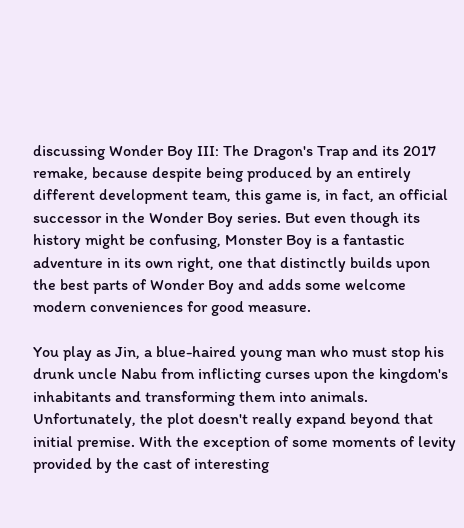discussing Wonder Boy III: The Dragon's Trap and its 2017 remake, because despite being produced by an entirely different development team, this game is, in fact, an official successor in the Wonder Boy series. But even though its history might be confusing, Monster Boy is a fantastic adventure in its own right, one that distinctly builds upon the best parts of Wonder Boy and adds some welcome modern conveniences for good measure.

You play as Jin, a blue-haired young man who must stop his drunk uncle Nabu from inflicting curses upon the kingdom's inhabitants and transforming them into animals. Unfortunately, the plot doesn't really expand beyond that initial premise. With the exception of some moments of levity provided by the cast of interesting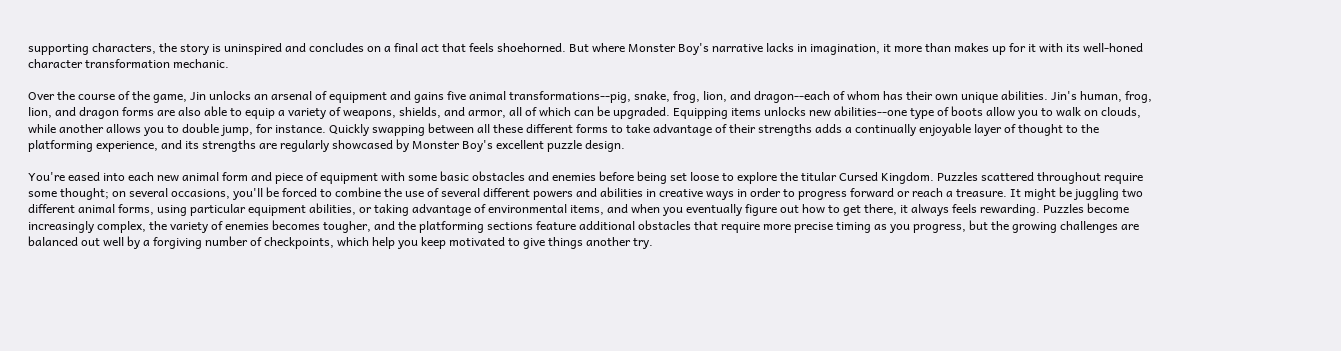supporting characters, the story is uninspired and concludes on a final act that feels shoehorned. But where Monster Boy's narrative lacks in imagination, it more than makes up for it with its well-honed character transformation mechanic.

Over the course of the game, Jin unlocks an arsenal of equipment and gains five animal transformations--pig, snake, frog, lion, and dragon--each of whom has their own unique abilities. Jin's human, frog, lion, and dragon forms are also able to equip a variety of weapons, shields, and armor, all of which can be upgraded. Equipping items unlocks new abilities--one type of boots allow you to walk on clouds, while another allows you to double jump, for instance. Quickly swapping between all these different forms to take advantage of their strengths adds a continually enjoyable layer of thought to the platforming experience, and its strengths are regularly showcased by Monster Boy's excellent puzzle design.

You're eased into each new animal form and piece of equipment with some basic obstacles and enemies before being set loose to explore the titular Cursed Kingdom. Puzzles scattered throughout require some thought; on several occasions, you'll be forced to combine the use of several different powers and abilities in creative ways in order to progress forward or reach a treasure. It might be juggling two different animal forms, using particular equipment abilities, or taking advantage of environmental items, and when you eventually figure out how to get there, it always feels rewarding. Puzzles become increasingly complex, the variety of enemies becomes tougher, and the platforming sections feature additional obstacles that require more precise timing as you progress, but the growing challenges are balanced out well by a forgiving number of checkpoints, which help you keep motivated to give things another try.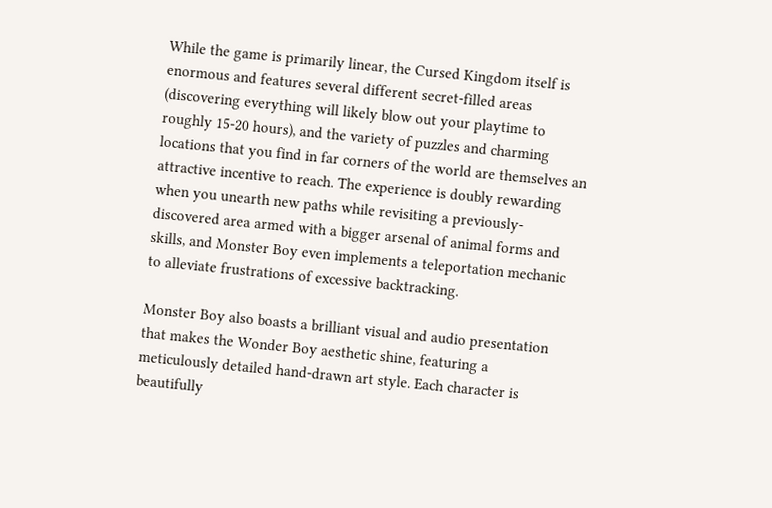While the game is primarily linear, the Cursed Kingdom itself is enormous and features several different secret-filled areas (discovering everything will likely blow out your playtime to roughly 15-20 hours), and the variety of puzzles and charming locations that you find in far corners of the world are themselves an attractive incentive to reach. The experience is doubly rewarding when you unearth new paths while revisiting a previously-discovered area armed with a bigger arsenal of animal forms and skills, and Monster Boy even implements a teleportation mechanic to alleviate frustrations of excessive backtracking.

Monster Boy also boasts a brilliant visual and audio presentation that makes the Wonder Boy aesthetic shine, featuring a meticulously detailed hand-drawn art style. Each character is beautifully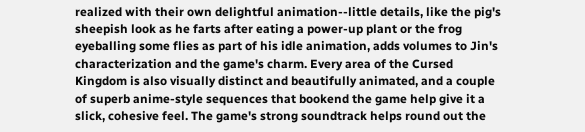realized with their own delightful animation--little details, like the pig's sheepish look as he farts after eating a power-up plant or the frog eyeballing some flies as part of his idle animation, adds volumes to Jin's characterization and the game's charm. Every area of the Cursed Kingdom is also visually distinct and beautifully animated, and a couple of superb anime-style sequences that bookend the game help give it a slick, cohesive feel. The game's strong soundtrack helps round out the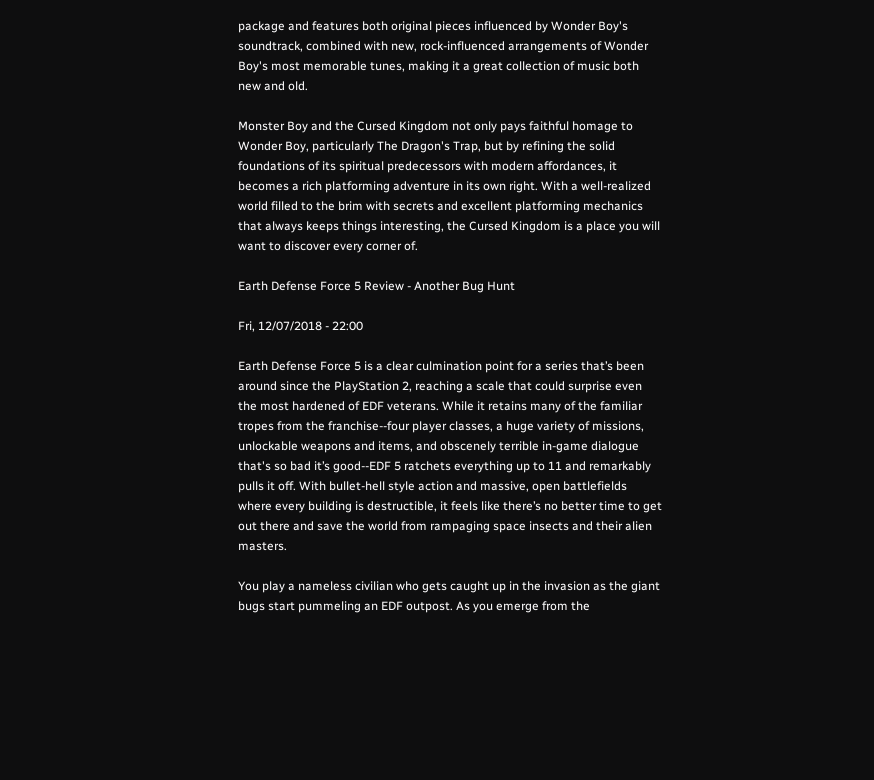package and features both original pieces influenced by Wonder Boy's soundtrack, combined with new, rock-influenced arrangements of Wonder Boy's most memorable tunes, making it a great collection of music both new and old.

Monster Boy and the Cursed Kingdom not only pays faithful homage to Wonder Boy, particularly The Dragon's Trap, but by refining the solid foundations of its spiritual predecessors with modern affordances, it becomes a rich platforming adventure in its own right. With a well-realized world filled to the brim with secrets and excellent platforming mechanics that always keeps things interesting, the Cursed Kingdom is a place you will want to discover every corner of.

Earth Defense Force 5 Review - Another Bug Hunt

Fri, 12/07/2018 - 22:00

Earth Defense Force 5 is a clear culmination point for a series that’s been around since the PlayStation 2, reaching a scale that could surprise even the most hardened of EDF veterans. While it retains many of the familiar tropes from the franchise--four player classes, a huge variety of missions, unlockable weapons and items, and obscenely terrible in-game dialogue that's so bad it’s good--EDF 5 ratchets everything up to 11 and remarkably pulls it off. With bullet-hell style action and massive, open battlefields where every building is destructible, it feels like there’s no better time to get out there and save the world from rampaging space insects and their alien masters.

You play a nameless civilian who gets caught up in the invasion as the giant bugs start pummeling an EDF outpost. As you emerge from the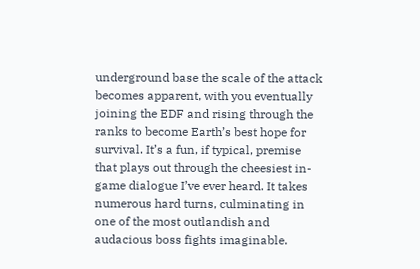underground base the scale of the attack becomes apparent, with you eventually joining the EDF and rising through the ranks to become Earth’s best hope for survival. It’s a fun, if typical, premise that plays out through the cheesiest in-game dialogue I’ve ever heard. It takes numerous hard turns, culminating in one of the most outlandish and audacious boss fights imaginable.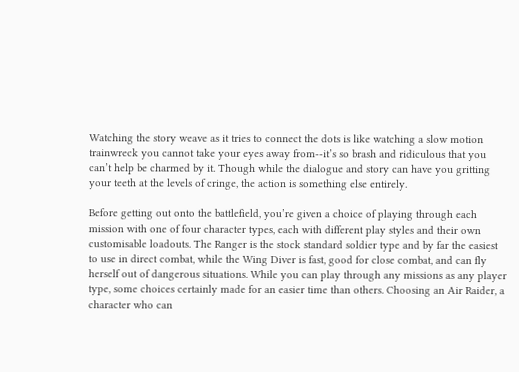Watching the story weave as it tries to connect the dots is like watching a slow motion trainwreck you cannot take your eyes away from--it’s so brash and ridiculous that you can’t help be charmed by it. Though while the dialogue and story can have you gritting your teeth at the levels of cringe, the action is something else entirely.

Before getting out onto the battlefield, you’re given a choice of playing through each mission with one of four character types, each with different play styles and their own customisable loadouts. The Ranger is the stock standard soldier type and by far the easiest to use in direct combat, while the Wing Diver is fast, good for close combat, and can fly herself out of dangerous situations. While you can play through any missions as any player type, some choices certainly made for an easier time than others. Choosing an Air Raider, a character who can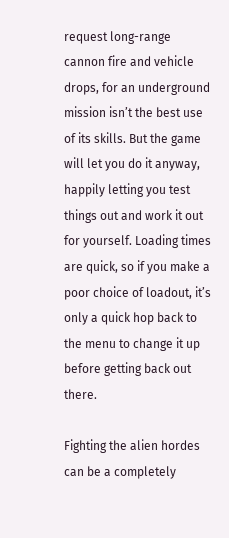request long-range cannon fire and vehicle drops, for an underground mission isn’t the best use of its skills. But the game will let you do it anyway, happily letting you test things out and work it out for yourself. Loading times are quick, so if you make a poor choice of loadout, it’s only a quick hop back to the menu to change it up before getting back out there.

Fighting the alien hordes can be a completely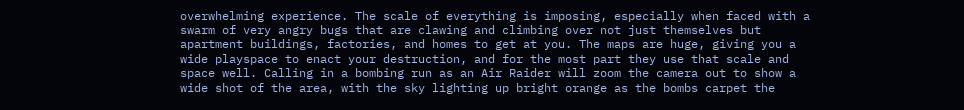overwhelming experience. The scale of everything is imposing, especially when faced with a swarm of very angry bugs that are clawing and climbing over not just themselves but apartment buildings, factories, and homes to get at you. The maps are huge, giving you a wide playspace to enact your destruction, and for the most part they use that scale and space well. Calling in a bombing run as an Air Raider will zoom the camera out to show a wide shot of the area, with the sky lighting up bright orange as the bombs carpet the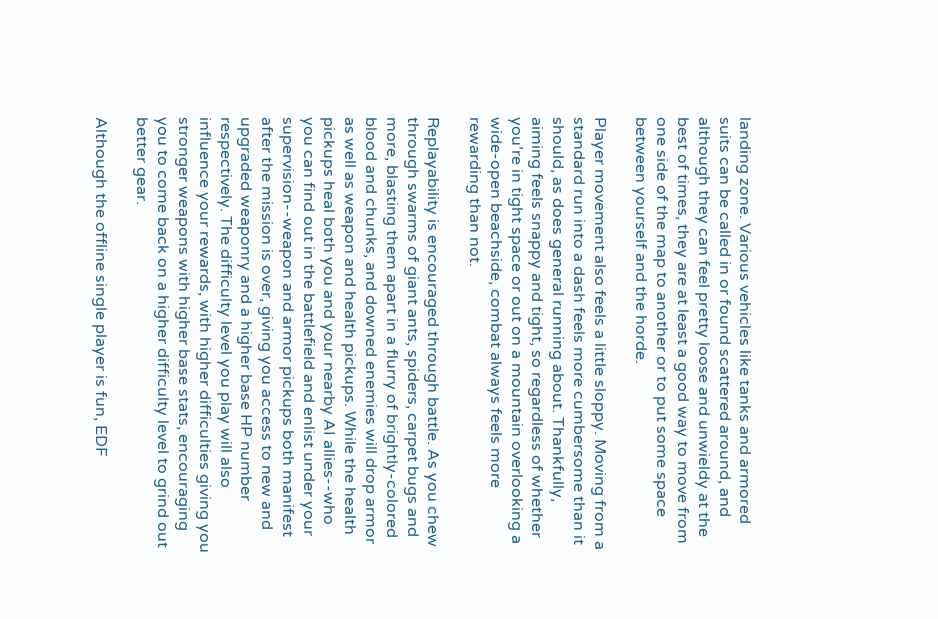landing zone. Various vehicles like tanks and armored suits can be called in or found scattered around, and although they can feel pretty loose and unwieldy at the best of times, they are at least a good way to move from one side of the map to another or to put some space between yourself and the horde.

Player movement also feels a little sloppy. Moving from a standard run into a dash feels more cumbersome than it should, as does general running about. Thankfully, aiming feels snappy and tight, so regardless of whether you’re in tight space or out on a mountain overlooking a wide-open beachside, combat always feels more rewarding than not.

Replayability is encouraged through battle. As you chew through swarms of giant ants, spiders, carpet bugs and more, blasting them apart in a flurry of brightly-colored blood and chunks, and downed enemies will drop armor as well as weapon and health pickups. While the health pickups heal both you and your nearby AI allies--who you can find out in the battlefield and enlist under your supervision--weapon and armor pickups both manifest after the mission is over, giving you access to new and upgraded weaponry and a higher base HP number respectively. The difficulty level you play will also influence your rewards, with higher difficulties giving you stronger weapons with higher base stats, encouraging you to come back on a higher difficulty level to grind out better gear.

Although the offline single player is fun, EDF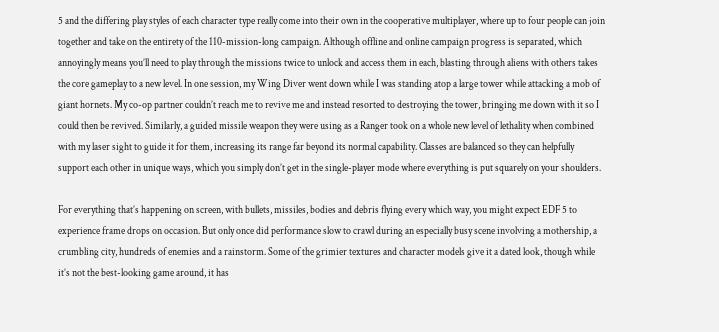5 and the differing play styles of each character type really come into their own in the cooperative multiplayer, where up to four people can join together and take on the entirety of the 110-mission-long campaign. Although offline and online campaign progress is separated, which annoyingly means you’ll need to play through the missions twice to unlock and access them in each, blasting through aliens with others takes the core gameplay to a new level. In one session, my Wing Diver went down while I was standing atop a large tower while attacking a mob of giant hornets. My co-op partner couldn’t reach me to revive me and instead resorted to destroying the tower, bringing me down with it so I could then be revived. Similarly, a guided missile weapon they were using as a Ranger took on a whole new level of lethality when combined with my laser sight to guide it for them, increasing its range far beyond its normal capability. Classes are balanced so they can helpfully support each other in unique ways, which you simply don’t get in the single-player mode where everything is put squarely on your shoulders.

For everything that’s happening on screen, with bullets, missiles, bodies and debris flying every which way, you might expect EDF 5 to experience frame drops on occasion. But only once did performance slow to crawl during an especially busy scene involving a mothership, a crumbling city, hundreds of enemies and a rainstorm. Some of the grimier textures and character models give it a dated look, though while it’s not the best-looking game around, it has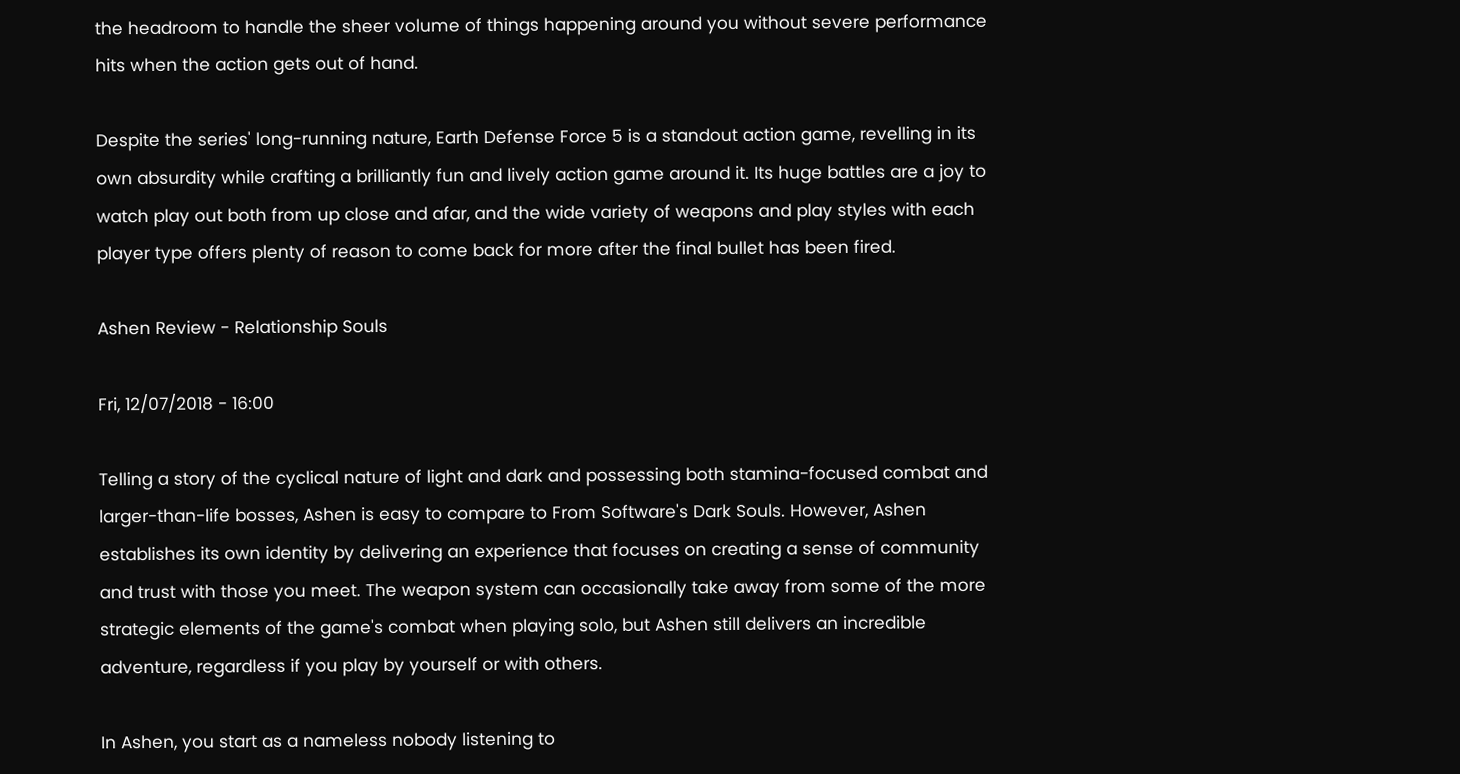the headroom to handle the sheer volume of things happening around you without severe performance hits when the action gets out of hand.

Despite the series' long-running nature, Earth Defense Force 5 is a standout action game, revelling in its own absurdity while crafting a brilliantly fun and lively action game around it. Its huge battles are a joy to watch play out both from up close and afar, and the wide variety of weapons and play styles with each player type offers plenty of reason to come back for more after the final bullet has been fired.

Ashen Review - Relationship Souls

Fri, 12/07/2018 - 16:00

Telling a story of the cyclical nature of light and dark and possessing both stamina-focused combat and larger-than-life bosses, Ashen is easy to compare to From Software's Dark Souls. However, Ashen establishes its own identity by delivering an experience that focuses on creating a sense of community and trust with those you meet. The weapon system can occasionally take away from some of the more strategic elements of the game's combat when playing solo, but Ashen still delivers an incredible adventure, regardless if you play by yourself or with others.

In Ashen, you start as a nameless nobody listening to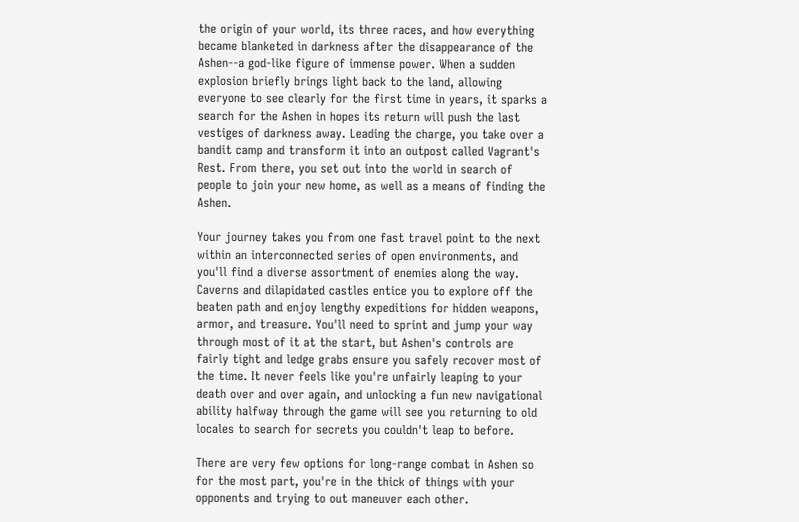the origin of your world, its three races, and how everything became blanketed in darkness after the disappearance of the Ashen--a god-like figure of immense power. When a sudden explosion briefly brings light back to the land, allowing everyone to see clearly for the first time in years, it sparks a search for the Ashen in hopes its return will push the last vestiges of darkness away. Leading the charge, you take over a bandit camp and transform it into an outpost called Vagrant's Rest. From there, you set out into the world in search of people to join your new home, as well as a means of finding the Ashen.

Your journey takes you from one fast travel point to the next within an interconnected series of open environments, and you'll find a diverse assortment of enemies along the way. Caverns and dilapidated castles entice you to explore off the beaten path and enjoy lengthy expeditions for hidden weapons, armor, and treasure. You'll need to sprint and jump your way through most of it at the start, but Ashen's controls are fairly tight and ledge grabs ensure you safely recover most of the time. It never feels like you're unfairly leaping to your death over and over again, and unlocking a fun new navigational ability halfway through the game will see you returning to old locales to search for secrets you couldn't leap to before.

There are very few options for long-range combat in Ashen so for the most part, you're in the thick of things with your opponents and trying to out maneuver each other.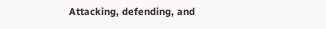Attacking, defending, and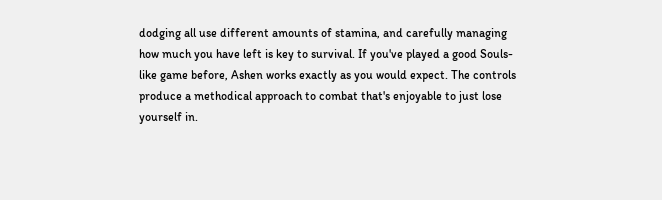dodging all use different amounts of stamina, and carefully managing how much you have left is key to survival. If you've played a good Souls-like game before, Ashen works exactly as you would expect. The controls produce a methodical approach to combat that's enjoyable to just lose yourself in.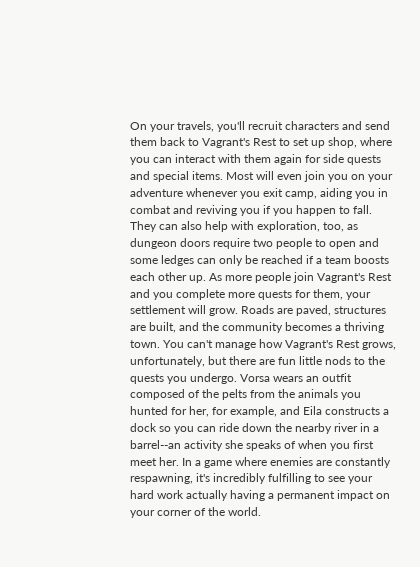On your travels, you'll recruit characters and send them back to Vagrant's Rest to set up shop, where you can interact with them again for side quests and special items. Most will even join you on your adventure whenever you exit camp, aiding you in combat and reviving you if you happen to fall. They can also help with exploration, too, as dungeon doors require two people to open and some ledges can only be reached if a team boosts each other up. As more people join Vagrant's Rest and you complete more quests for them, your settlement will grow. Roads are paved, structures are built, and the community becomes a thriving town. You can't manage how Vagrant's Rest grows, unfortunately, but there are fun little nods to the quests you undergo. Vorsa wears an outfit composed of the pelts from the animals you hunted for her, for example, and Eila constructs a dock so you can ride down the nearby river in a barrel--an activity she speaks of when you first meet her. In a game where enemies are constantly respawning, it's incredibly fulfilling to see your hard work actually having a permanent impact on your corner of the world.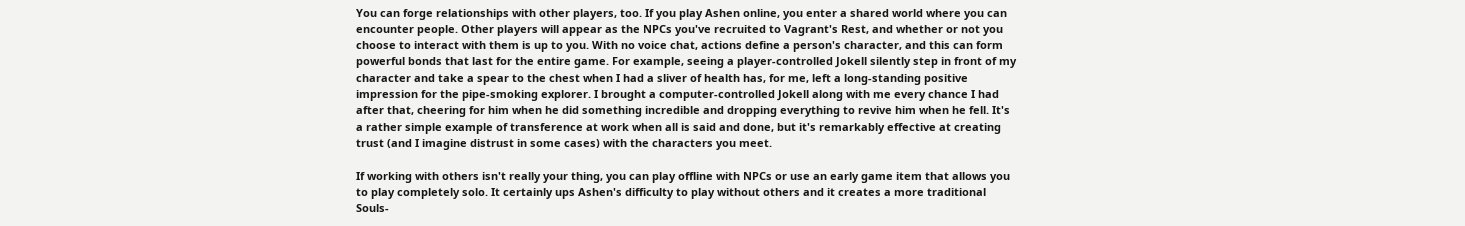You can forge relationships with other players, too. If you play Ashen online, you enter a shared world where you can encounter people. Other players will appear as the NPCs you've recruited to Vagrant's Rest, and whether or not you choose to interact with them is up to you. With no voice chat, actions define a person's character, and this can form powerful bonds that last for the entire game. For example, seeing a player-controlled Jokell silently step in front of my character and take a spear to the chest when I had a sliver of health has, for me, left a long-standing positive impression for the pipe-smoking explorer. I brought a computer-controlled Jokell along with me every chance I had after that, cheering for him when he did something incredible and dropping everything to revive him when he fell. It's a rather simple example of transference at work when all is said and done, but it's remarkably effective at creating trust (and I imagine distrust in some cases) with the characters you meet.

If working with others isn't really your thing, you can play offline with NPCs or use an early game item that allows you to play completely solo. It certainly ups Ashen's difficulty to play without others and it creates a more traditional Souls-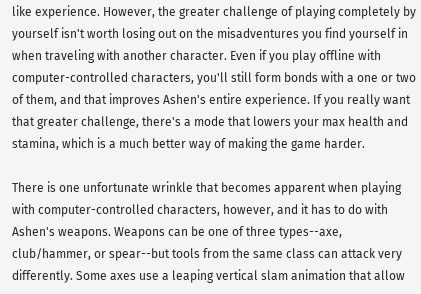like experience. However, the greater challenge of playing completely by yourself isn't worth losing out on the misadventures you find yourself in when traveling with another character. Even if you play offline with computer-controlled characters, you'll still form bonds with a one or two of them, and that improves Ashen's entire experience. If you really want that greater challenge, there's a mode that lowers your max health and stamina, which is a much better way of making the game harder.

There is one unfortunate wrinkle that becomes apparent when playing with computer-controlled characters, however, and it has to do with Ashen's weapons. Weapons can be one of three types--axe, club/hammer, or spear--but tools from the same class can attack very differently. Some axes use a leaping vertical slam animation that allow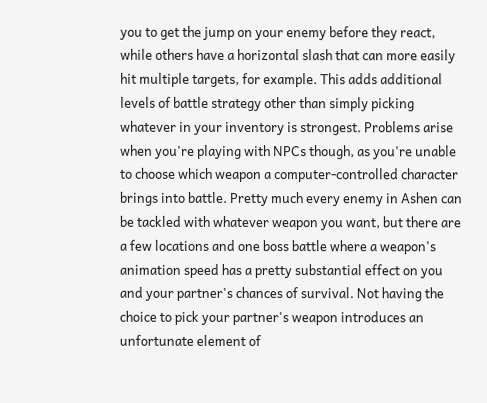you to get the jump on your enemy before they react, while others have a horizontal slash that can more easily hit multiple targets, for example. This adds additional levels of battle strategy other than simply picking whatever in your inventory is strongest. Problems arise when you're playing with NPCs though, as you're unable to choose which weapon a computer-controlled character brings into battle. Pretty much every enemy in Ashen can be tackled with whatever weapon you want, but there are a few locations and one boss battle where a weapon's animation speed has a pretty substantial effect on you and your partner's chances of survival. Not having the choice to pick your partner's weapon introduces an unfortunate element of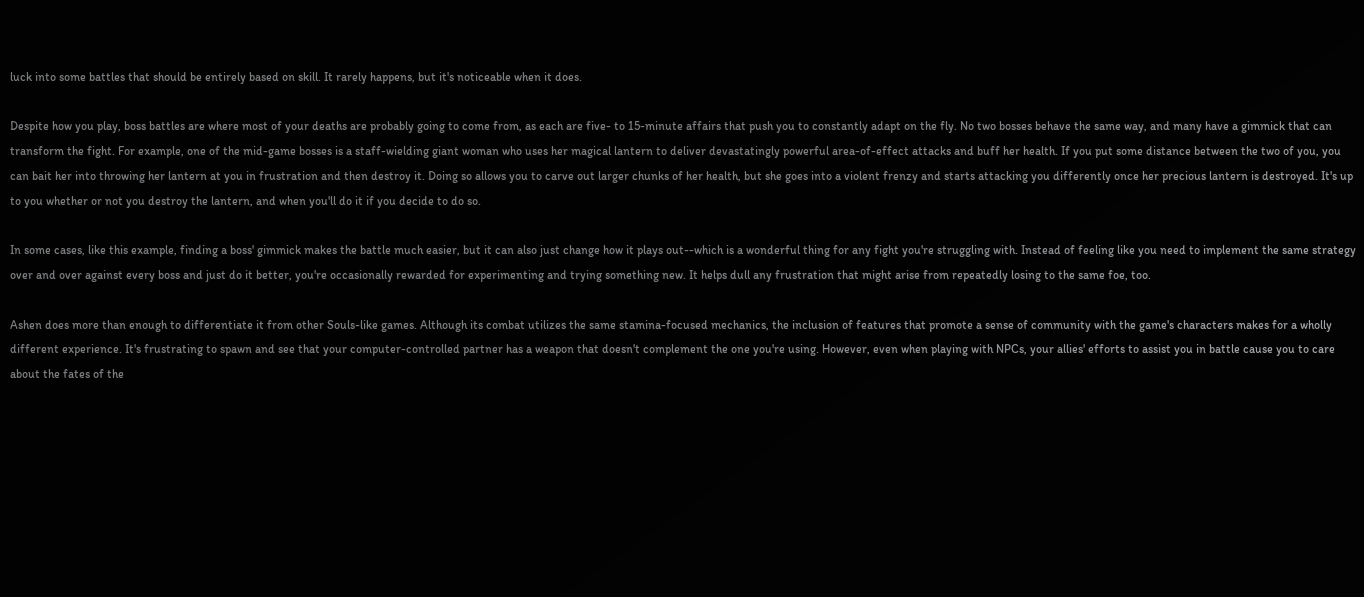luck into some battles that should be entirely based on skill. It rarely happens, but it's noticeable when it does.

Despite how you play, boss battles are where most of your deaths are probably going to come from, as each are five- to 15-minute affairs that push you to constantly adapt on the fly. No two bosses behave the same way, and many have a gimmick that can transform the fight. For example, one of the mid-game bosses is a staff-wielding giant woman who uses her magical lantern to deliver devastatingly powerful area-of-effect attacks and buff her health. If you put some distance between the two of you, you can bait her into throwing her lantern at you in frustration and then destroy it. Doing so allows you to carve out larger chunks of her health, but she goes into a violent frenzy and starts attacking you differently once her precious lantern is destroyed. It's up to you whether or not you destroy the lantern, and when you'll do it if you decide to do so.

In some cases, like this example, finding a boss' gimmick makes the battle much easier, but it can also just change how it plays out--which is a wonderful thing for any fight you're struggling with. Instead of feeling like you need to implement the same strategy over and over against every boss and just do it better, you're occasionally rewarded for experimenting and trying something new. It helps dull any frustration that might arise from repeatedly losing to the same foe, too.

Ashen does more than enough to differentiate it from other Souls-like games. Although its combat utilizes the same stamina-focused mechanics, the inclusion of features that promote a sense of community with the game's characters makes for a wholly different experience. It's frustrating to spawn and see that your computer-controlled partner has a weapon that doesn't complement the one you're using. However, even when playing with NPCs, your allies' efforts to assist you in battle cause you to care about the fates of the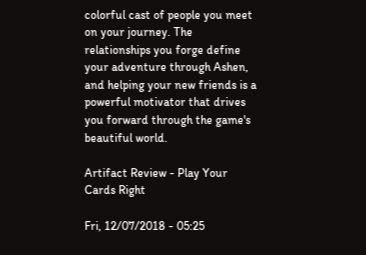colorful cast of people you meet on your journey. The relationships you forge define your adventure through Ashen, and helping your new friends is a powerful motivator that drives you forward through the game's beautiful world.

Artifact Review - Play Your Cards Right

Fri, 12/07/2018 - 05:25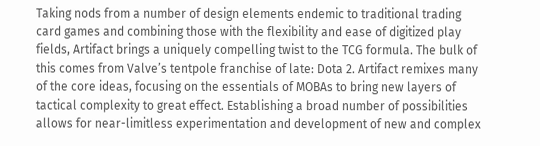Taking nods from a number of design elements endemic to traditional trading card games and combining those with the flexibility and ease of digitized play fields, Artifact brings a uniquely compelling twist to the TCG formula. The bulk of this comes from Valve’s tentpole franchise of late: Dota 2. Artifact remixes many of the core ideas, focusing on the essentials of MOBAs to bring new layers of tactical complexity to great effect. Establishing a broad number of possibilities allows for near-limitless experimentation and development of new and complex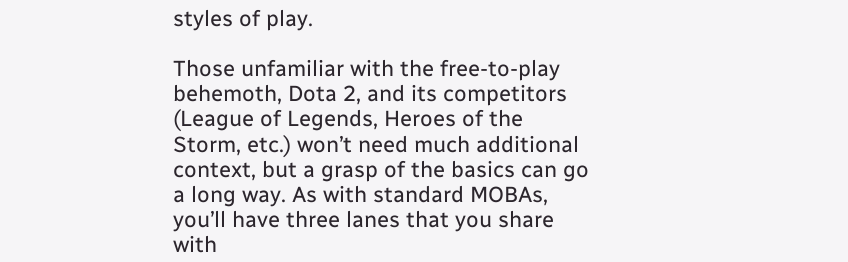styles of play.

Those unfamiliar with the free-to-play behemoth, Dota 2, and its competitors (League of Legends, Heroes of the Storm, etc.) won’t need much additional context, but a grasp of the basics can go a long way. As with standard MOBAs, you’ll have three lanes that you share with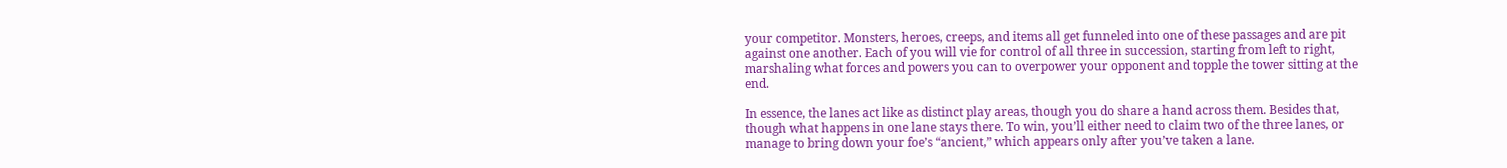your competitor. Monsters, heroes, creeps, and items all get funneled into one of these passages and are pit against one another. Each of you will vie for control of all three in succession, starting from left to right, marshaling what forces and powers you can to overpower your opponent and topple the tower sitting at the end.

In essence, the lanes act like as distinct play areas, though you do share a hand across them. Besides that, though what happens in one lane stays there. To win, you’ll either need to claim two of the three lanes, or manage to bring down your foe’s “ancient,” which appears only after you’ve taken a lane.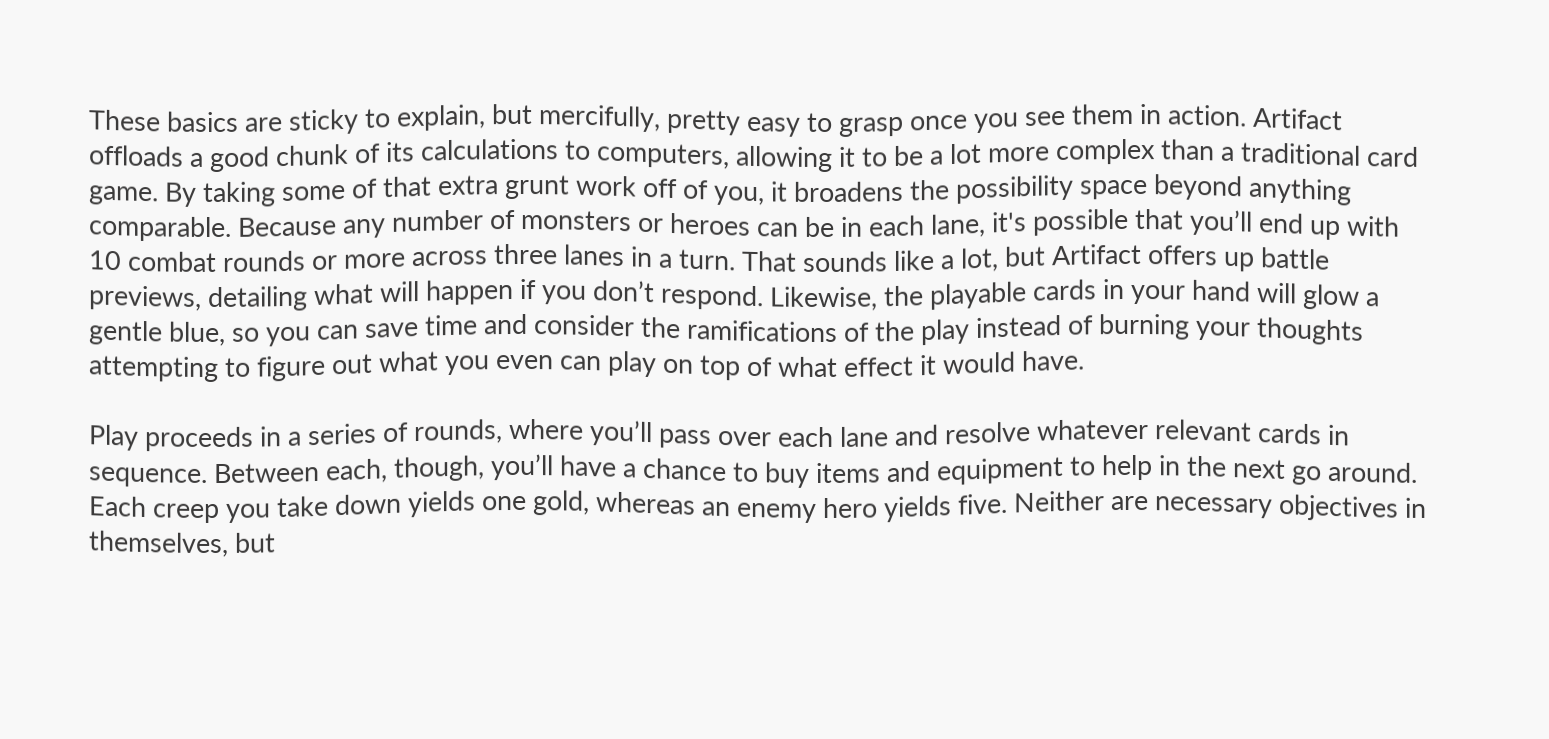These basics are sticky to explain, but mercifully, pretty easy to grasp once you see them in action. Artifact offloads a good chunk of its calculations to computers, allowing it to be a lot more complex than a traditional card game. By taking some of that extra grunt work off of you, it broadens the possibility space beyond anything comparable. Because any number of monsters or heroes can be in each lane, it's possible that you’ll end up with 10 combat rounds or more across three lanes in a turn. That sounds like a lot, but Artifact offers up battle previews, detailing what will happen if you don’t respond. Likewise, the playable cards in your hand will glow a gentle blue, so you can save time and consider the ramifications of the play instead of burning your thoughts attempting to figure out what you even can play on top of what effect it would have.

Play proceeds in a series of rounds, where you’ll pass over each lane and resolve whatever relevant cards in sequence. Between each, though, you’ll have a chance to buy items and equipment to help in the next go around. Each creep you take down yields one gold, whereas an enemy hero yields five. Neither are necessary objectives in themselves, but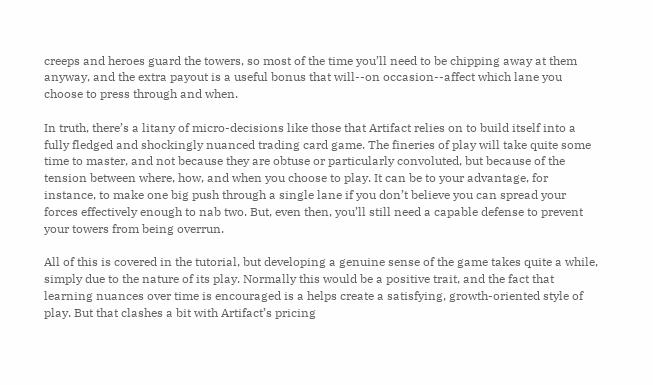creeps and heroes guard the towers, so most of the time you’ll need to be chipping away at them anyway, and the extra payout is a useful bonus that will--on occasion--affect which lane you choose to press through and when.

In truth, there’s a litany of micro-decisions like those that Artifact relies on to build itself into a fully fledged and shockingly nuanced trading card game. The fineries of play will take quite some time to master, and not because they are obtuse or particularly convoluted, but because of the tension between where, how, and when you choose to play. It can be to your advantage, for instance, to make one big push through a single lane if you don’t believe you can spread your forces effectively enough to nab two. But, even then, you’ll still need a capable defense to prevent your towers from being overrun.

All of this is covered in the tutorial, but developing a genuine sense of the game takes quite a while, simply due to the nature of its play. Normally this would be a positive trait, and the fact that learning nuances over time is encouraged is a helps create a satisfying, growth-oriented style of play. But that clashes a bit with Artifact’s pricing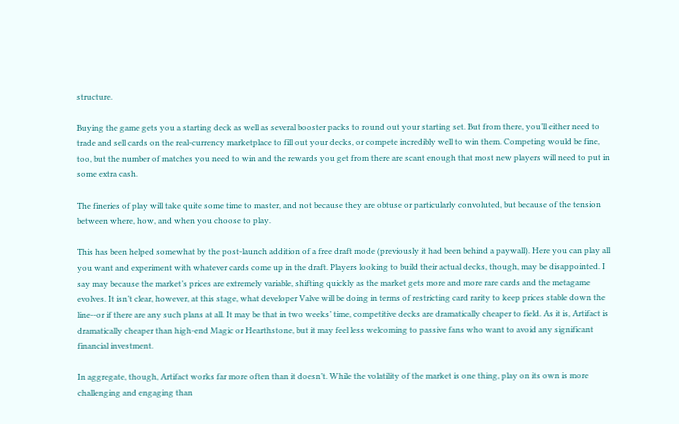structure.

Buying the game gets you a starting deck as well as several booster packs to round out your starting set. But from there, you’ll either need to trade and sell cards on the real-currency marketplace to fill out your decks, or compete incredibly well to win them. Competing would be fine, too, but the number of matches you need to win and the rewards you get from there are scant enough that most new players will need to put in some extra cash.

The fineries of play will take quite some time to master, and not because they are obtuse or particularly convoluted, but because of the tension between where, how, and when you choose to play.

This has been helped somewhat by the post-launch addition of a free draft mode (previously it had been behind a paywall). Here you can play all you want and experiment with whatever cards come up in the draft. Players looking to build their actual decks, though, may be disappointed. I say may because the market’s prices are extremely variable, shifting quickly as the market gets more and more rare cards and the metagame evolves. It isn’t clear, however, at this stage, what developer Valve will be doing in terms of restricting card rarity to keep prices stable down the line--or if there are any such plans at all. It may be that in two weeks’ time, competitive decks are dramatically cheaper to field. As it is, Artifact is dramatically cheaper than high-end Magic or Hearthstone, but it may feel less welcoming to passive fans who want to avoid any significant financial investment.

In aggregate, though, Artifact works far more often than it doesn’t. While the volatility of the market is one thing, play on its own is more challenging and engaging than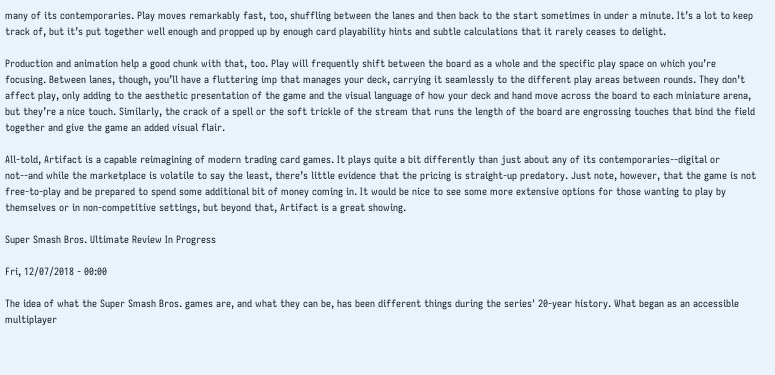many of its contemporaries. Play moves remarkably fast, too, shuffling between the lanes and then back to the start sometimes in under a minute. It’s a lot to keep track of, but it’s put together well enough and propped up by enough card playability hints and subtle calculations that it rarely ceases to delight.

Production and animation help a good chunk with that, too. Play will frequently shift between the board as a whole and the specific play space on which you’re focusing. Between lanes, though, you’ll have a fluttering imp that manages your deck, carrying it seamlessly to the different play areas between rounds. They don’t affect play, only adding to the aesthetic presentation of the game and the visual language of how your deck and hand move across the board to each miniature arena, but they’re a nice touch. Similarly, the crack of a spell or the soft trickle of the stream that runs the length of the board are engrossing touches that bind the field together and give the game an added visual flair.

All-told, Artifact is a capable reimagining of modern trading card games. It plays quite a bit differently than just about any of its contemporaries--digital or not--and while the marketplace is volatile to say the least, there’s little evidence that the pricing is straight-up predatory. Just note, however, that the game is not free-to-play and be prepared to spend some additional bit of money coming in. It would be nice to see some more extensive options for those wanting to play by themselves or in non-competitive settings, but beyond that, Artifact is a great showing.

Super Smash Bros. Ultimate Review In Progress

Fri, 12/07/2018 - 00:00

The idea of what the Super Smash Bros. games are, and what they can be, has been different things during the series' 20-year history. What began as an accessible multiplayer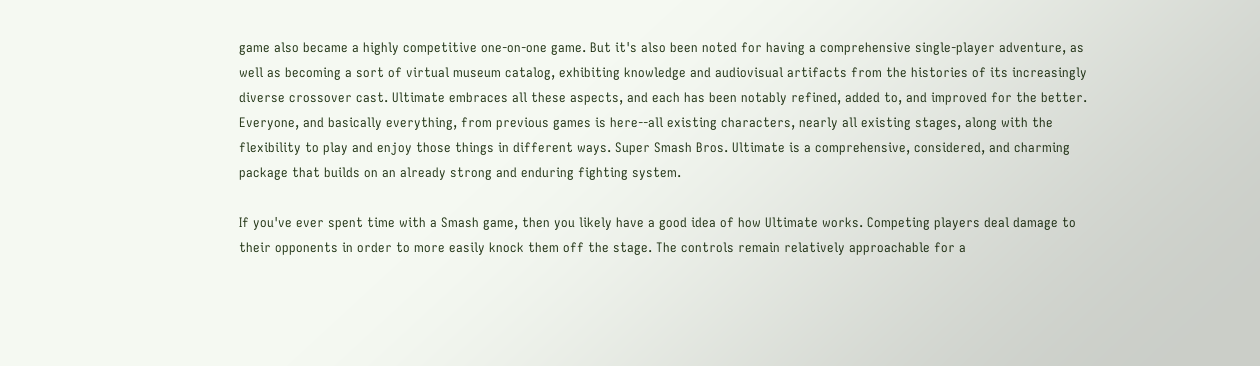game also became a highly competitive one-on-one game. But it's also been noted for having a comprehensive single-player adventure, as well as becoming a sort of virtual museum catalog, exhibiting knowledge and audiovisual artifacts from the histories of its increasingly diverse crossover cast. Ultimate embraces all these aspects, and each has been notably refined, added to, and improved for the better. Everyone, and basically everything, from previous games is here--all existing characters, nearly all existing stages, along with the flexibility to play and enjoy those things in different ways. Super Smash Bros. Ultimate is a comprehensive, considered, and charming package that builds on an already strong and enduring fighting system.

If you've ever spent time with a Smash game, then you likely have a good idea of how Ultimate works. Competing players deal damage to their opponents in order to more easily knock them off the stage. The controls remain relatively approachable for a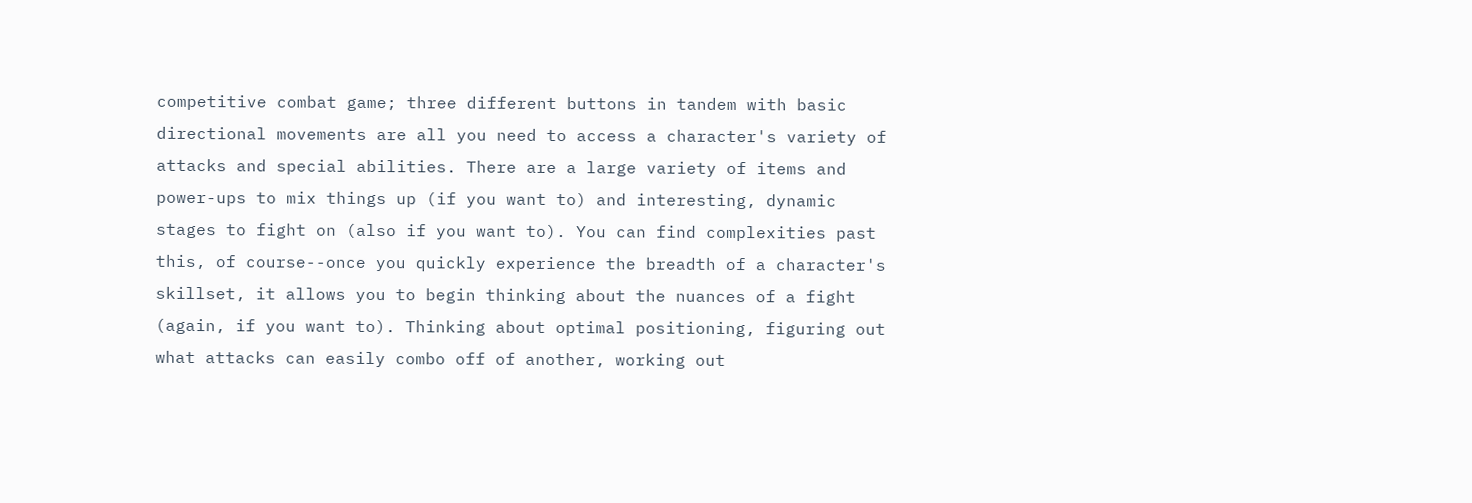competitive combat game; three different buttons in tandem with basic directional movements are all you need to access a character's variety of attacks and special abilities. There are a large variety of items and power-ups to mix things up (if you want to) and interesting, dynamic stages to fight on (also if you want to). You can find complexities past this, of course--once you quickly experience the breadth of a character's skillset, it allows you to begin thinking about the nuances of a fight (again, if you want to). Thinking about optimal positioning, figuring out what attacks can easily combo off of another, working out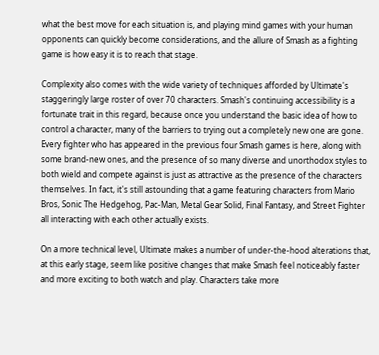what the best move for each situation is, and playing mind games with your human opponents can quickly become considerations, and the allure of Smash as a fighting game is how easy it is to reach that stage.

Complexity also comes with the wide variety of techniques afforded by Ultimate's staggeringly large roster of over 70 characters. Smash's continuing accessibility is a fortunate trait in this regard, because once you understand the basic idea of how to control a character, many of the barriers to trying out a completely new one are gone. Every fighter who has appeared in the previous four Smash games is here, along with some brand-new ones, and the presence of so many diverse and unorthodox styles to both wield and compete against is just as attractive as the presence of the characters themselves. In fact, it's still astounding that a game featuring characters from Mario Bros, Sonic The Hedgehog, Pac-Man, Metal Gear Solid, Final Fantasy, and Street Fighter all interacting with each other actually exists.

On a more technical level, Ultimate makes a number of under-the-hood alterations that, at this early stage, seem like positive changes that make Smash feel noticeably faster and more exciting to both watch and play. Characters take more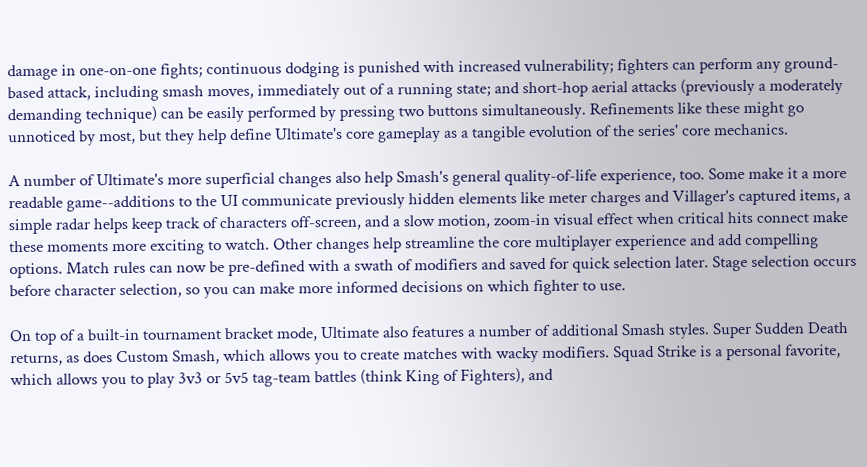damage in one-on-one fights; continuous dodging is punished with increased vulnerability; fighters can perform any ground-based attack, including smash moves, immediately out of a running state; and short-hop aerial attacks (previously a moderately demanding technique) can be easily performed by pressing two buttons simultaneously. Refinements like these might go unnoticed by most, but they help define Ultimate's core gameplay as a tangible evolution of the series' core mechanics.

A number of Ultimate's more superficial changes also help Smash's general quality-of-life experience, too. Some make it a more readable game--additions to the UI communicate previously hidden elements like meter charges and Villager's captured items, a simple radar helps keep track of characters off-screen, and a slow motion, zoom-in visual effect when critical hits connect make these moments more exciting to watch. Other changes help streamline the core multiplayer experience and add compelling options. Match rules can now be pre-defined with a swath of modifiers and saved for quick selection later. Stage selection occurs before character selection, so you can make more informed decisions on which fighter to use.

On top of a built-in tournament bracket mode, Ultimate also features a number of additional Smash styles. Super Sudden Death returns, as does Custom Smash, which allows you to create matches with wacky modifiers. Squad Strike is a personal favorite, which allows you to play 3v3 or 5v5 tag-team battles (think King of Fighters), and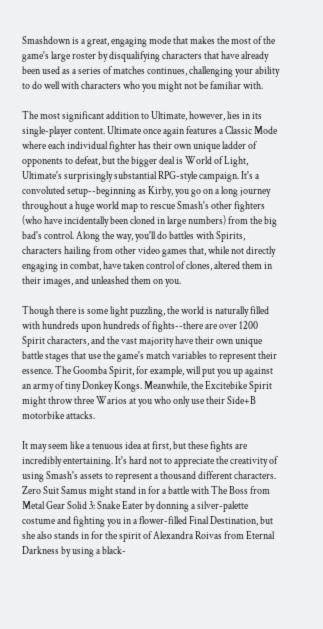Smashdown is a great, engaging mode that makes the most of the game's large roster by disqualifying characters that have already been used as a series of matches continues, challenging your ability to do well with characters who you might not be familiar with.

The most significant addition to Ultimate, however, lies in its single-player content. Ultimate once again features a Classic Mode where each individual fighter has their own unique ladder of opponents to defeat, but the bigger deal is World of Light, Ultimate's surprisingly substantial RPG-style campaign. It's a convoluted setup--beginning as Kirby, you go on a long journey throughout a huge world map to rescue Smash's other fighters (who have incidentally been cloned in large numbers) from the big bad's control. Along the way, you'll do battles with Spirits, characters hailing from other video games that, while not directly engaging in combat, have taken control of clones, altered them in their images, and unleashed them on you.

Though there is some light puzzling, the world is naturally filled with hundreds upon hundreds of fights--there are over 1200 Spirit characters, and the vast majority have their own unique battle stages that use the game's match variables to represent their essence. The Goomba Spirit, for example, will put you up against an army of tiny Donkey Kongs. Meanwhile, the Excitebike Spirit might throw three Warios at you who only use their Side+B motorbike attacks.

It may seem like a tenuous idea at first, but these fights are incredibly entertaining. It's hard not to appreciate the creativity of using Smash's assets to represent a thousand different characters. Zero Suit Samus might stand in for a battle with The Boss from Metal Gear Solid 3: Snake Eater by donning a silver-palette costume and fighting you in a flower-filled Final Destination, but she also stands in for the spirit of Alexandra Roivas from Eternal Darkness by using a black-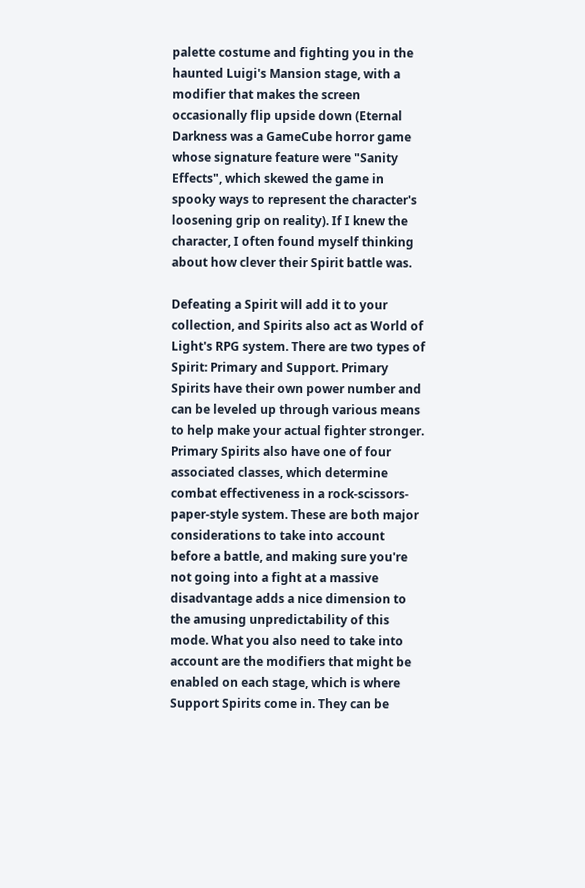palette costume and fighting you in the haunted Luigi's Mansion stage, with a modifier that makes the screen occasionally flip upside down (Eternal Darkness was a GameCube horror game whose signature feature were "Sanity Effects", which skewed the game in spooky ways to represent the character's loosening grip on reality). If I knew the character, I often found myself thinking about how clever their Spirit battle was.

Defeating a Spirit will add it to your collection, and Spirits also act as World of Light's RPG system. There are two types of Spirit: Primary and Support. Primary Spirits have their own power number and can be leveled up through various means to help make your actual fighter stronger. Primary Spirits also have one of four associated classes, which determine combat effectiveness in a rock-scissors-paper-style system. These are both major considerations to take into account before a battle, and making sure you're not going into a fight at a massive disadvantage adds a nice dimension to the amusing unpredictability of this mode. What you also need to take into account are the modifiers that might be enabled on each stage, which is where Support Spirits come in. They can be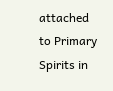attached to Primary Spirits in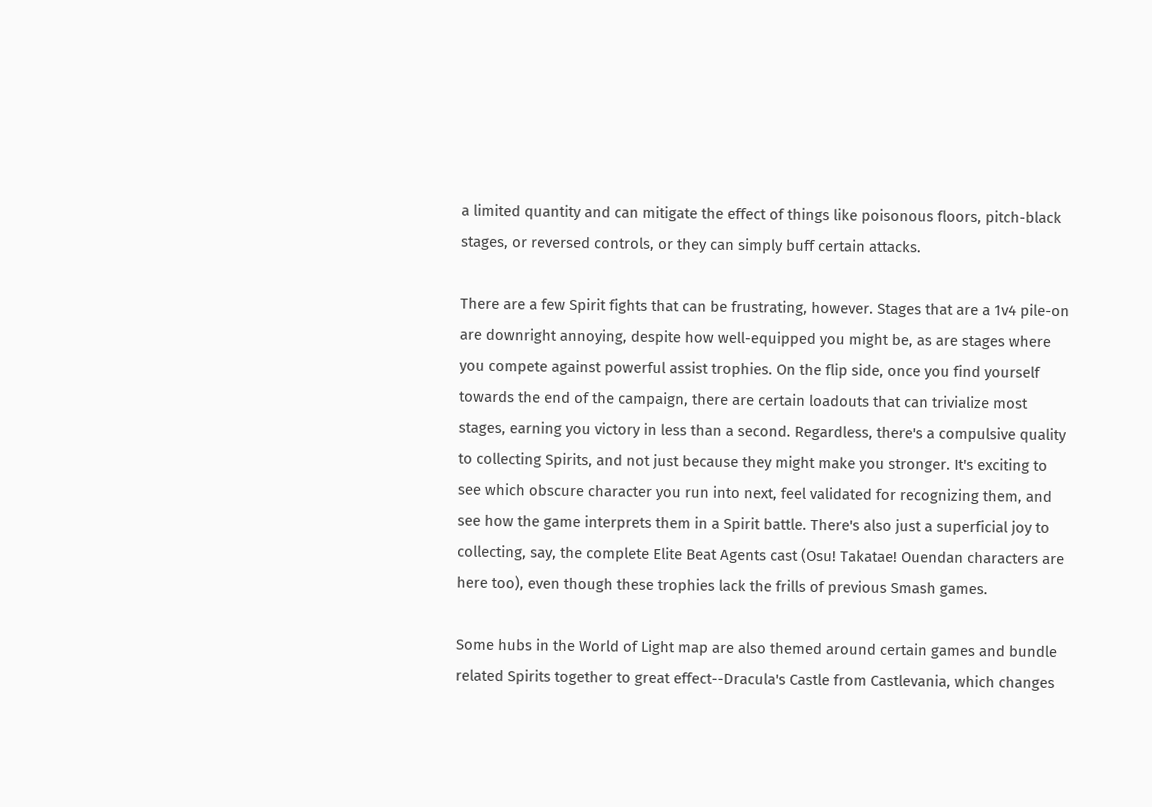a limited quantity and can mitigate the effect of things like poisonous floors, pitch-black stages, or reversed controls, or they can simply buff certain attacks.

There are a few Spirit fights that can be frustrating, however. Stages that are a 1v4 pile-on are downright annoying, despite how well-equipped you might be, as are stages where you compete against powerful assist trophies. On the flip side, once you find yourself towards the end of the campaign, there are certain loadouts that can trivialize most stages, earning you victory in less than a second. Regardless, there's a compulsive quality to collecting Spirits, and not just because they might make you stronger. It's exciting to see which obscure character you run into next, feel validated for recognizing them, and see how the game interprets them in a Spirit battle. There's also just a superficial joy to collecting, say, the complete Elite Beat Agents cast (Osu! Takatae! Ouendan characters are here too), even though these trophies lack the frills of previous Smash games.

Some hubs in the World of Light map are also themed around certain games and bundle related Spirits together to great effect--Dracula's Castle from Castlevania, which changes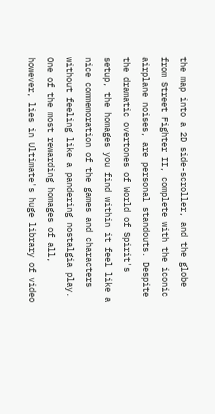the map into a 2D side-scroller, and the globe from Street Fighter II, complete with the iconic airplane noises, are personal standouts. Despite the dramatic overtones of World of Spirit's setup, the homages you find within it feel like a nice commemoration of the games and characters without feeling like a pandering nostalgia play. One of the most rewarding homages of all, however, lies in Ultimate's huge library of video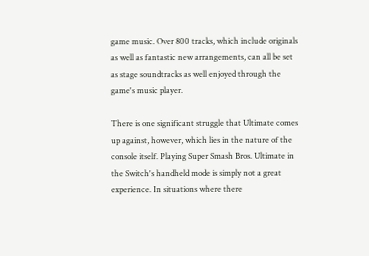game music. Over 800 tracks, which include originals as well as fantastic new arrangements, can all be set as stage soundtracks as well enjoyed through the game's music player.

There is one significant struggle that Ultimate comes up against, however, which lies in the nature of the console itself. Playing Super Smash Bros. Ultimate in the Switch's handheld mode is simply not a great experience. In situations where there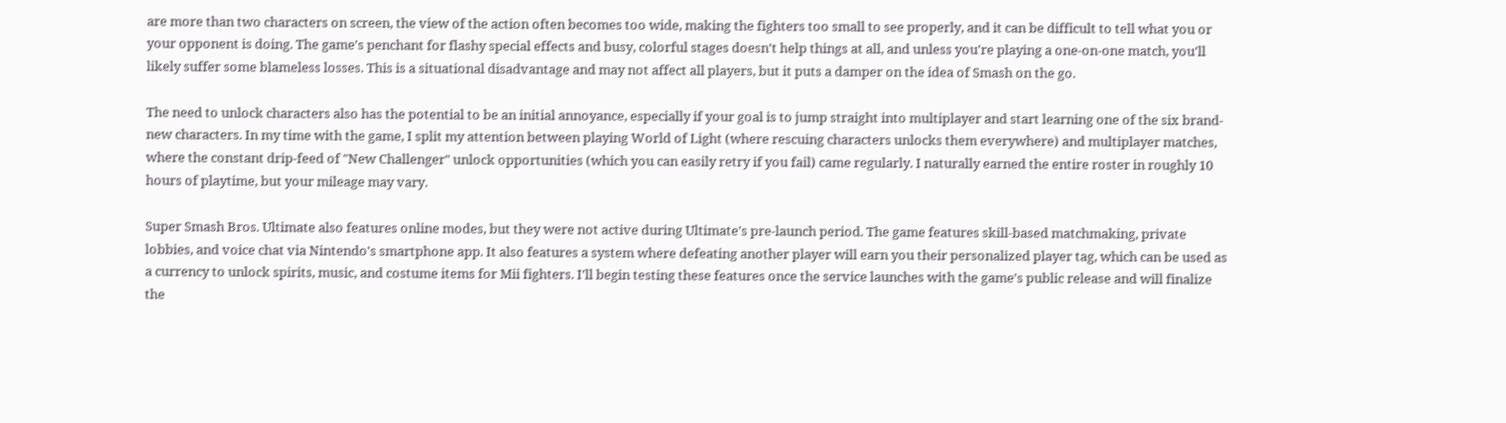are more than two characters on screen, the view of the action often becomes too wide, making the fighters too small to see properly, and it can be difficult to tell what you or your opponent is doing. The game's penchant for flashy special effects and busy, colorful stages doesn't help things at all, and unless you're playing a one-on-one match, you'll likely suffer some blameless losses. This is a situational disadvantage and may not affect all players, but it puts a damper on the idea of Smash on the go.

The need to unlock characters also has the potential to be an initial annoyance, especially if your goal is to jump straight into multiplayer and start learning one of the six brand-new characters. In my time with the game, I split my attention between playing World of Light (where rescuing characters unlocks them everywhere) and multiplayer matches, where the constant drip-feed of "New Challenger" unlock opportunities (which you can easily retry if you fail) came regularly. I naturally earned the entire roster in roughly 10 hours of playtime, but your mileage may vary.

Super Smash Bros. Ultimate also features online modes, but they were not active during Ultimate's pre-launch period. The game features skill-based matchmaking, private lobbies, and voice chat via Nintendo's smartphone app. It also features a system where defeating another player will earn you their personalized player tag, which can be used as a currency to unlock spirits, music, and costume items for Mii fighters. I'll begin testing these features once the service launches with the game's public release and will finalize the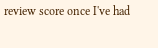review score once I've had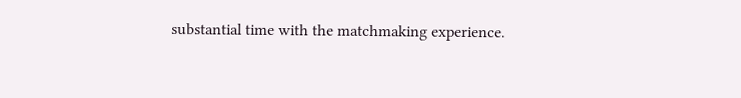substantial time with the matchmaking experience.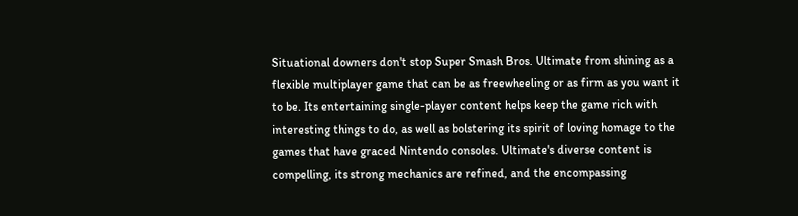Situational downers don't stop Super Smash Bros. Ultimate from shining as a flexible multiplayer game that can be as freewheeling or as firm as you want it to be. Its entertaining single-player content helps keep the game rich with interesting things to do, as well as bolstering its spirit of loving homage to the games that have graced Nintendo consoles. Ultimate's diverse content is compelling, its strong mechanics are refined, and the encompassing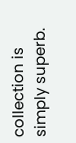collection is simply superb.